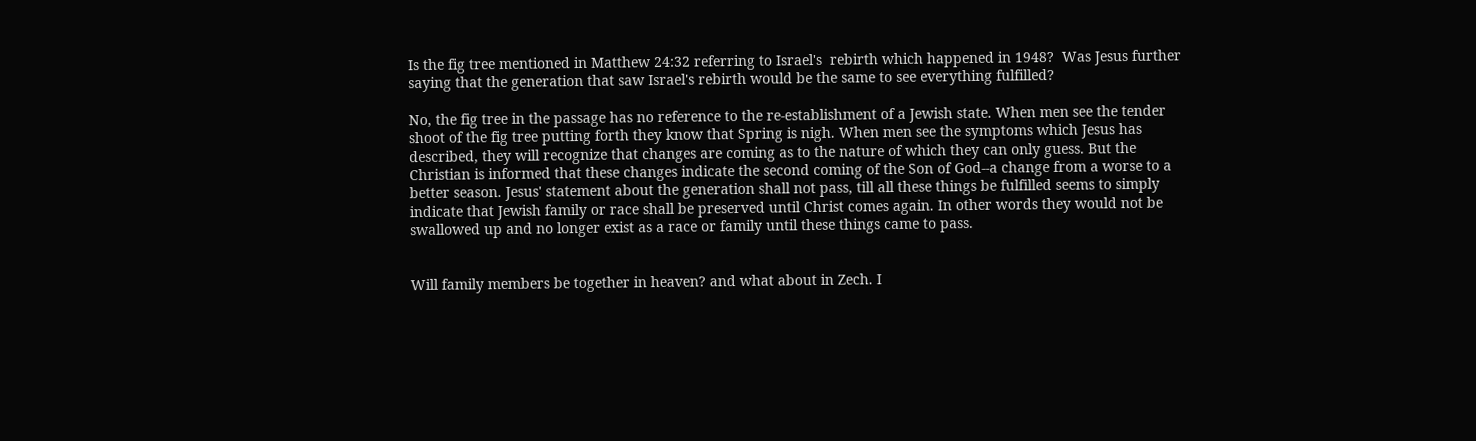Is the fig tree mentioned in Matthew 24:32 referring to Israel's  rebirth which happened in 1948?  Was Jesus further saying that the generation that saw Israel's rebirth would be the same to see everything fulfilled?

No, the fig tree in the passage has no reference to the re-establishment of a Jewish state. When men see the tender shoot of the fig tree putting forth they know that Spring is nigh. When men see the symptoms which Jesus has described, they will recognize that changes are coming as to the nature of which they can only guess. But the Christian is informed that these changes indicate the second coming of the Son of God--a change from a worse to a better season. Jesus' statement about the generation shall not pass, till all these things be fulfilled seems to simply indicate that Jewish family or race shall be preserved until Christ comes again. In other words they would not be swallowed up and no longer exist as a race or family until these things came to pass.


Will family members be together in heaven? and what about in Zech. I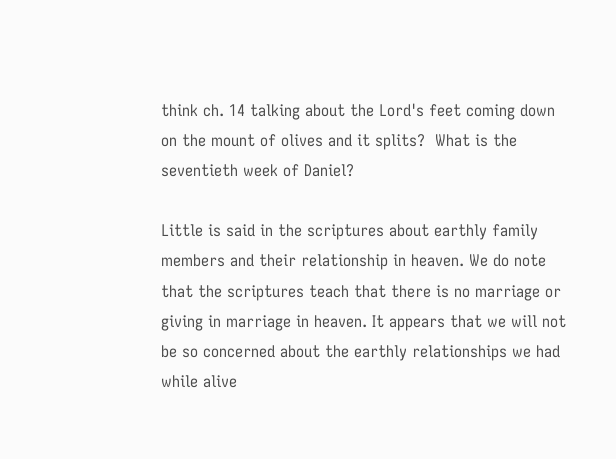think ch. 14 talking about the Lord's feet coming down on the mount of olives and it splits?  What is the seventieth week of Daniel?

Little is said in the scriptures about earthly family members and their relationship in heaven. We do note that the scriptures teach that there is no marriage or giving in marriage in heaven. It appears that we will not be so concerned about the earthly relationships we had while alive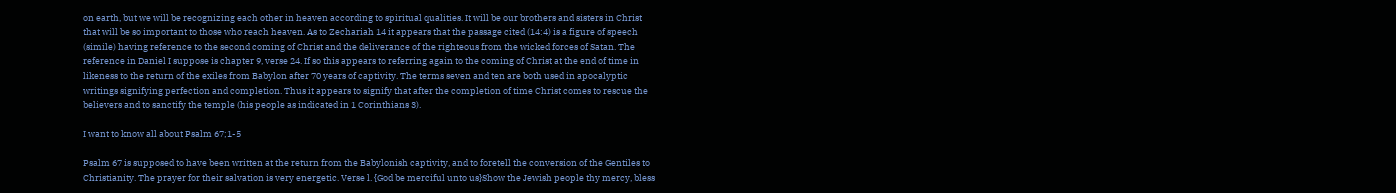on earth, but we will be recognizing each other in heaven according to spiritual qualities. It will be our brothers and sisters in Christ that will be so important to those who reach heaven. As to Zechariah 14 it appears that the passage cited (14:4) is a figure of speech (simile) having reference to the second coming of Christ and the deliverance of the righteous from the wicked forces of Satan. The reference in Daniel I suppose is chapter 9, verse 24. If so this appears to referring again to the coming of Christ at the end of time in likeness to the return of the exiles from Babylon after 70 years of captivity. The terms seven and ten are both used in apocalyptic writings signifying perfection and completion. Thus it appears to signify that after the completion of time Christ comes to rescue the believers and to sanctify the temple (his people as indicated in 1 Corinthians 3).

I want to know all about Psalm 67;1-5

Psalm 67 is supposed to have been written at the return from the Babylonish captivity, and to foretell the conversion of the Gentiles to Christianity. The prayer for their salvation is very energetic. Verse l. {God be merciful unto us}Show the Jewish people thy mercy, bless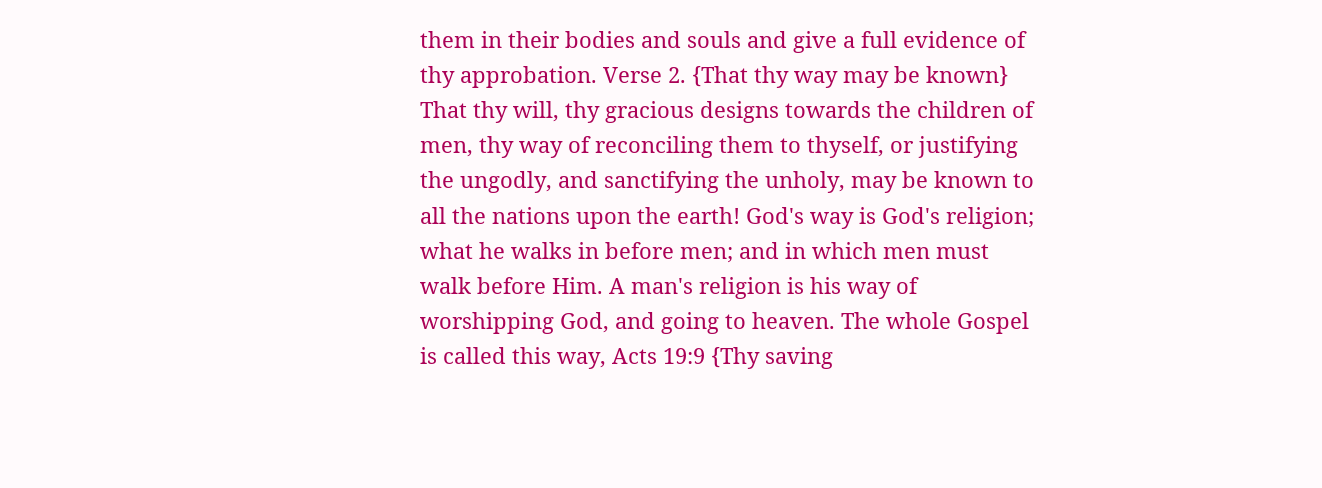them in their bodies and souls and give a full evidence of thy approbation. Verse 2. {That thy way may be known} That thy will, thy gracious designs towards the children of men, thy way of reconciling them to thyself, or justifying the ungodly, and sanctifying the unholy, may be known to all the nations upon the earth! God's way is God's religion; what he walks in before men; and in which men must walk before Him. A man's religion is his way of worshipping God, and going to heaven. The whole Gospel is called this way, Acts 19:9 {Thy saving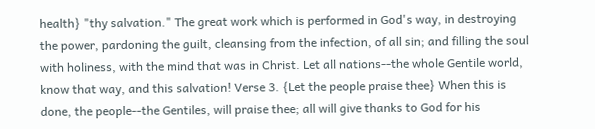health} "thy salvation." The great work which is performed in God's way, in destroying the power, pardoning the guilt, cleansing from the infection, of all sin; and filling the soul with holiness, with the mind that was in Christ. Let all nations--the whole Gentile world, know that way, and this salvation! Verse 3. {Let the people praise thee} When this is done, the people--the Gentiles, will praise thee; all will give thanks to God for his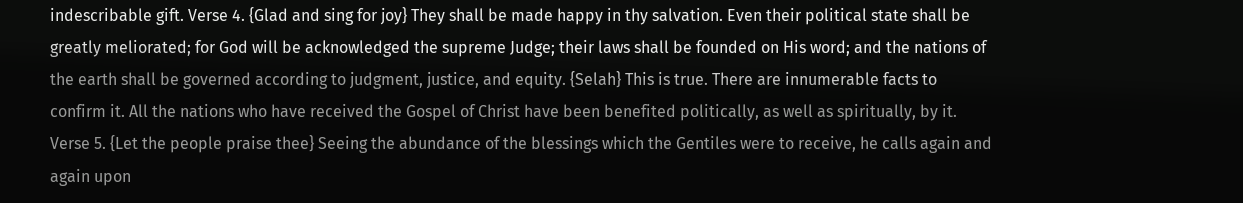indescribable gift. Verse 4. {Glad and sing for joy} They shall be made happy in thy salvation. Even their political state shall be greatly meliorated; for God will be acknowledged the supreme Judge; their laws shall be founded on His word; and the nations of the earth shall be governed according to judgment, justice, and equity. {Selah} This is true. There are innumerable facts to confirm it. All the nations who have received the Gospel of Christ have been benefited politically, as well as spiritually, by it. Verse 5. {Let the people praise thee} Seeing the abundance of the blessings which the Gentiles were to receive, he calls again and again upon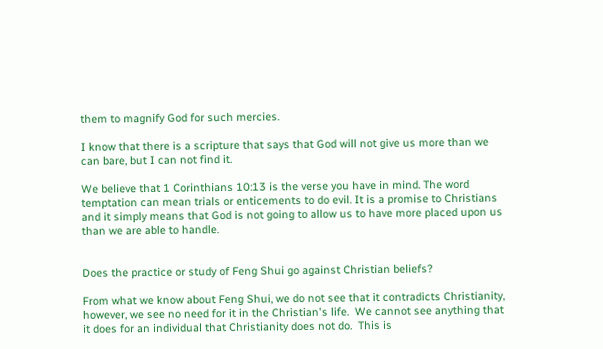them to magnify God for such mercies.

I know that there is a scripture that says that God will not give us more than we can bare, but I can not find it.

We believe that 1 Corinthians 10:13 is the verse you have in mind. The word temptation can mean trials or enticements to do evil. It is a promise to Christians and it simply means that God is not going to allow us to have more placed upon us than we are able to handle.


Does the practice or study of Feng Shui go against Christian beliefs?

From what we know about Feng Shui, we do not see that it contradicts Christianity, however, we see no need for it in the Christian's life.  We cannot see anything that it does for an individual that Christianity does not do.  This is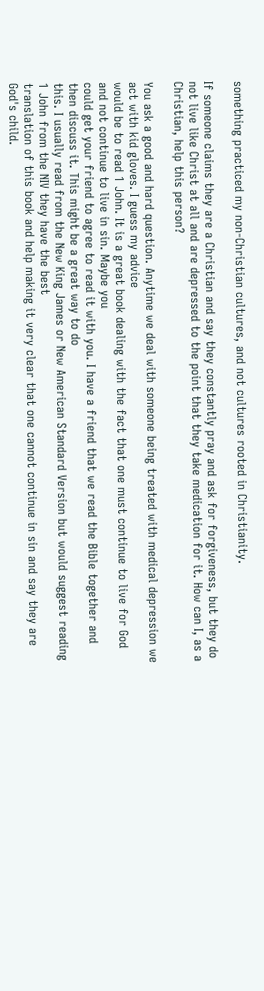something practiced my non-Christian cultures, and not cultures rooted in Christianity.

If someone claims they are a Christian and say they constantly pray and ask for forgiveness, but they do not live like Christ at all and are depressed to the point that they take medication for it. How can I, as a Christian, help this person?

You ask a good and hard question. Anytime we deal with someone being treated with medical depression we act with kid gloves. I guess my advice
would be to read 1 John. It is a great book dealing with the fact that one must continue to live for God and not continue to live in sin. Maybe you
could get your friend to agree to read it with you. I have a friend that we read the Bible together and then discuss it. This might be a great way to do
this. I usually read from the New King James or New American Standard Version but would suggest reading 1 John from the NIV they have the best
translation of this book and help making it very clear that one cannot continue in sin and say they are God's child.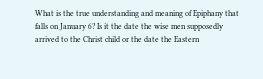What is the true understanding and meaning of Epiphany that falls on January 6? Is it the date the wise men supposedly arrived to the Christ child or the date the Eastern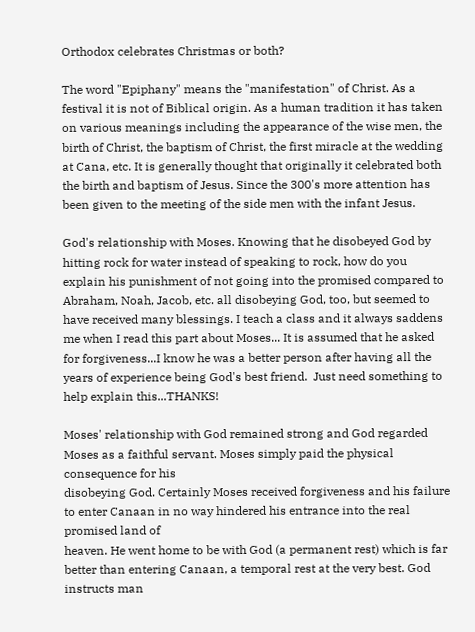Orthodox celebrates Christmas or both?

The word "Epiphany" means the "manifestation" of Christ. As a festival it is not of Biblical origin. As a human tradition it has taken on various meanings including the appearance of the wise men, the birth of Christ, the baptism of Christ, the first miracle at the wedding at Cana, etc. It is generally thought that originally it celebrated both the birth and baptism of Jesus. Since the 300's more attention has been given to the meeting of the side men with the infant Jesus.

God's relationship with Moses. Knowing that he disobeyed God by hitting rock for water instead of speaking to rock, how do you explain his punishment of not going into the promised compared to Abraham, Noah, Jacob, etc. all disobeying God, too, but seemed to have received many blessings. I teach a class and it always saddens me when I read this part about Moses... It is assumed that he asked for forgiveness...I know he was a better person after having all the years of experience being God's best friend.  Just need something to help explain this...THANKS!

Moses' relationship with God remained strong and God regarded Moses as a faithful servant. Moses simply paid the physical consequence for his
disobeying God. Certainly Moses received forgiveness and his failure to enter Canaan in no way hindered his entrance into the real promised land of
heaven. He went home to be with God (a permanent rest) which is far better than entering Canaan, a temporal rest at the very best. God instructs man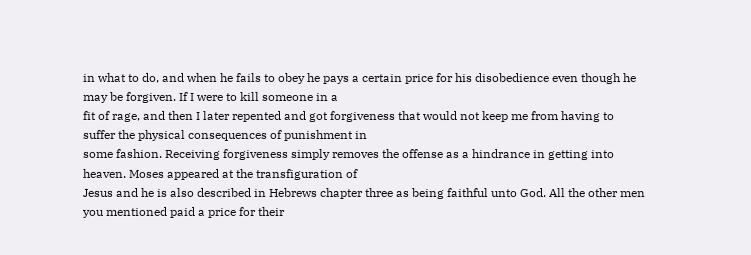in what to do, and when he fails to obey he pays a certain price for his disobedience even though he may be forgiven. If I were to kill someone in a
fit of rage, and then I later repented and got forgiveness that would not keep me from having to suffer the physical consequences of punishment in
some fashion. Receiving forgiveness simply removes the offense as a hindrance in getting into heaven. Moses appeared at the transfiguration of
Jesus and he is also described in Hebrews chapter three as being faithful unto God. All the other men you mentioned paid a price for their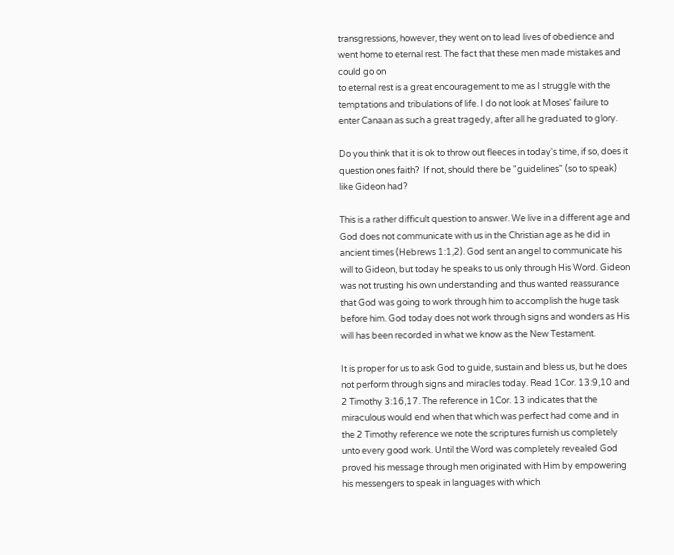transgressions, however, they went on to lead lives of obedience and went home to eternal rest. The fact that these men made mistakes and could go on
to eternal rest is a great encouragement to me as I struggle with the temptations and tribulations of life. I do not look at Moses' failure to
enter Canaan as such a great tragedy, after all he graduated to glory.

Do you think that it is ok to throw out fleeces in today's time, if so, does it question ones faith?  If not, should there be "guidelines" (so to speak) like Gideon had?

This is a rather difficult question to answer. We live in a different age and God does not communicate with us in the Christian age as he did in ancient times (Hebrews 1:1,2). God sent an angel to communicate his will to Gideon, but today he speaks to us only through His Word. Gideon was not trusting his own understanding and thus wanted reassurance that God was going to work through him to accomplish the huge task before him. God today does not work through signs and wonders as His will has been recorded in what we know as the New Testament.

It is proper for us to ask God to guide, sustain and bless us, but he does not perform through signs and miracles today. Read 1Cor. 13:9,10 and 2 Timothy 3:16,17. The reference in 1Cor. 13 indicates that the miraculous would end when that which was perfect had come and in the 2 Timothy reference we note the scriptures furnish us completely unto every good work. Until the Word was completely revealed God proved his message through men originated with Him by empowering his messengers to speak in languages with which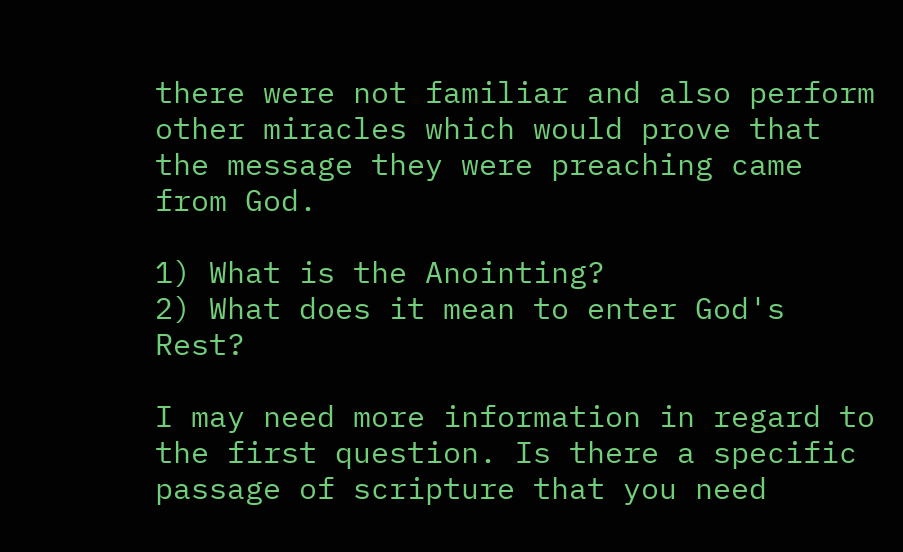there were not familiar and also perform other miracles which would prove that the message they were preaching came from God.

1) What is the Anointing?
2) What does it mean to enter God's Rest?

I may need more information in regard to the first question. Is there a specific passage of scripture that you need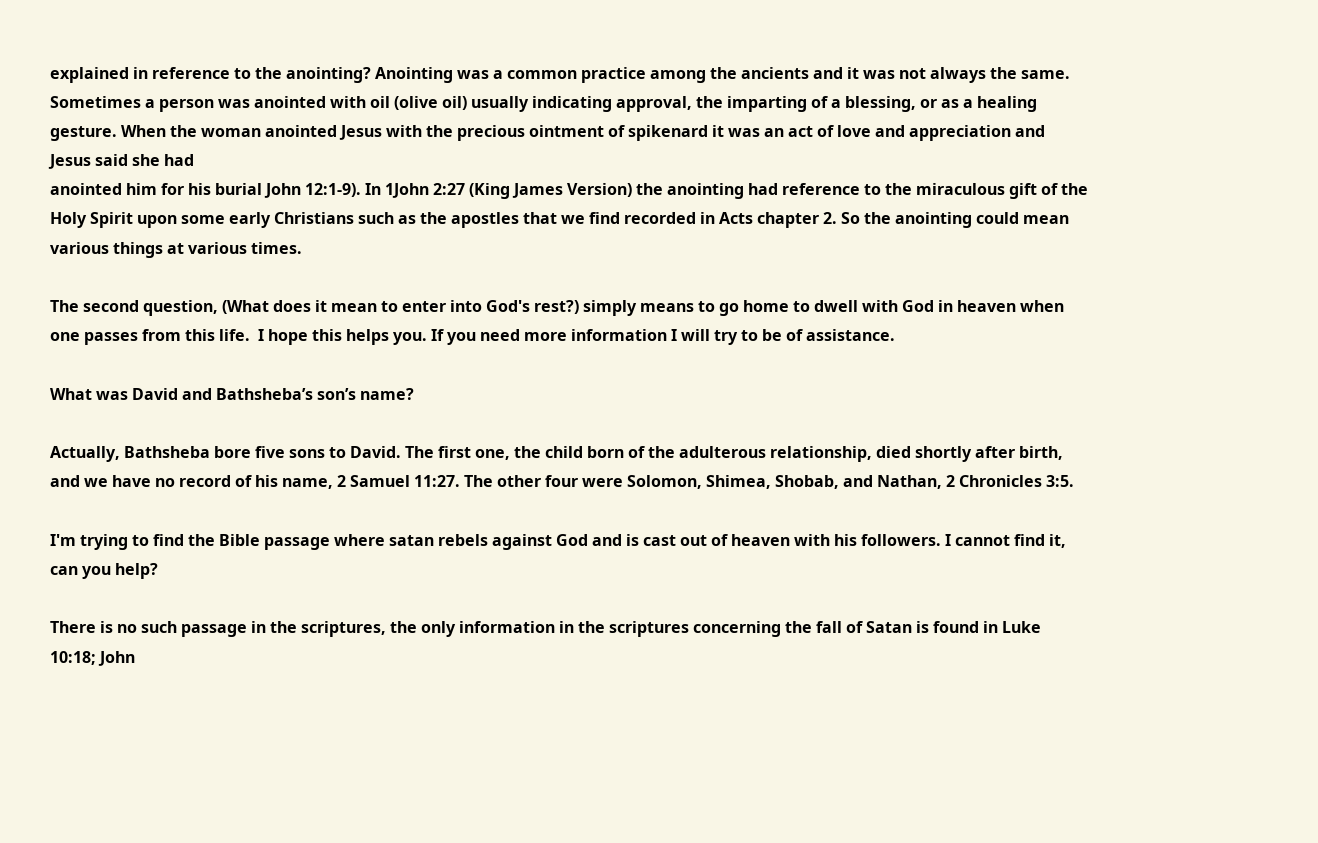explained in reference to the anointing? Anointing was a common practice among the ancients and it was not always the same. Sometimes a person was anointed with oil (olive oil) usually indicating approval, the imparting of a blessing, or as a healing gesture. When the woman anointed Jesus with the precious ointment of spikenard it was an act of love and appreciation and Jesus said she had
anointed him for his burial John 12:1-9). In 1John 2:27 (King James Version) the anointing had reference to the miraculous gift of the Holy Spirit upon some early Christians such as the apostles that we find recorded in Acts chapter 2. So the anointing could mean various things at various times.

The second question, (What does it mean to enter into God's rest?) simply means to go home to dwell with God in heaven when one passes from this life.  I hope this helps you. If you need more information I will try to be of assistance.

What was David and Bathsheba’s son’s name?

Actually, Bathsheba bore five sons to David. The first one, the child born of the adulterous relationship, died shortly after birth, and we have no record of his name, 2 Samuel 11:27. The other four were Solomon, Shimea, Shobab, and Nathan, 2 Chronicles 3:5.

I'm trying to find the Bible passage where satan rebels against God and is cast out of heaven with his followers. I cannot find it, can you help?

There is no such passage in the scriptures, the only information in the scriptures concerning the fall of Satan is found in Luke 10:18; John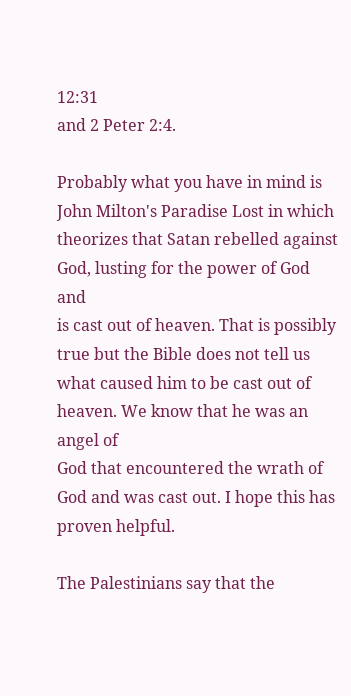12:31
and 2 Peter 2:4.

Probably what you have in mind is John Milton's Paradise Lost in which theorizes that Satan rebelled against God, lusting for the power of God and
is cast out of heaven. That is possibly true but the Bible does not tell us what caused him to be cast out of heaven. We know that he was an angel of
God that encountered the wrath of God and was cast out. I hope this has proven helpful.

The Palestinians say that the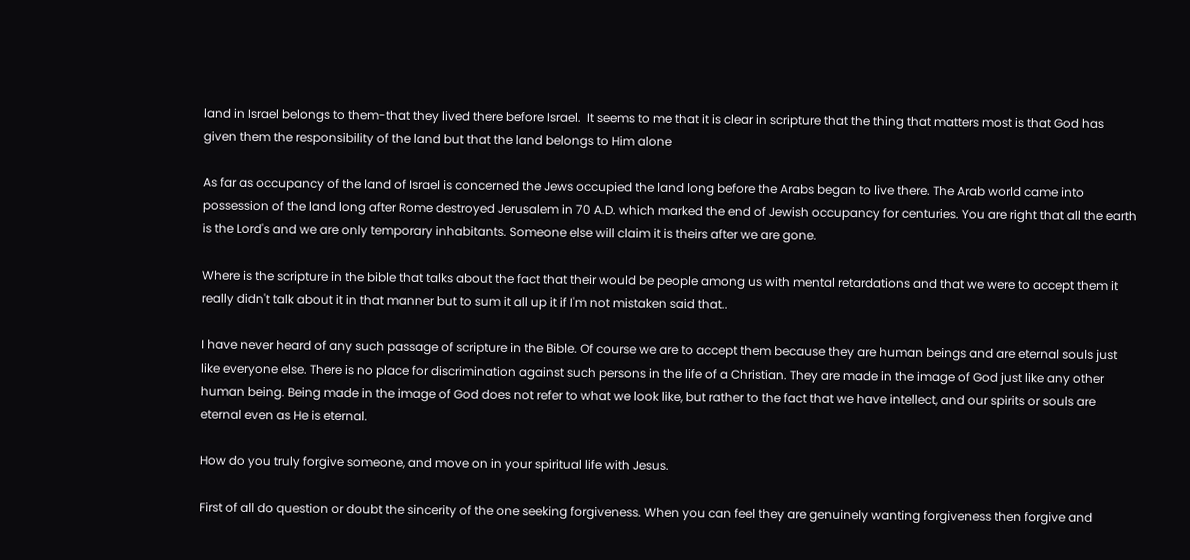land in Israel belongs to them-that they lived there before Israel.  It seems to me that it is clear in scripture that the thing that matters most is that God has given them the responsibility of the land but that the land belongs to Him alone

As far as occupancy of the land of Israel is concerned the Jews occupied the land long before the Arabs began to live there. The Arab world came into possession of the land long after Rome destroyed Jerusalem in 70 A.D. which marked the end of Jewish occupancy for centuries. You are right that all the earth is the Lord's and we are only temporary inhabitants. Someone else will claim it is theirs after we are gone.

Where is the scripture in the bible that talks about the fact that their would be people among us with mental retardations and that we were to accept them it really didn't talk about it in that manner but to sum it all up it if I'm not mistaken said that..

I have never heard of any such passage of scripture in the Bible. Of course we are to accept them because they are human beings and are eternal souls just like everyone else. There is no place for discrimination against such persons in the life of a Christian. They are made in the image of God just like any other human being. Being made in the image of God does not refer to what we look like, but rather to the fact that we have intellect, and our spirits or souls are eternal even as He is eternal.

How do you truly forgive someone, and move on in your spiritual life with Jesus.

First of all do question or doubt the sincerity of the one seeking forgiveness. When you can feel they are genuinely wanting forgiveness then forgive and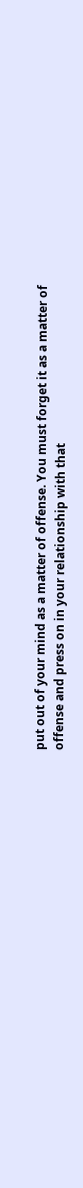put out of your mind as a matter of offense. You must forget it as a matter of offense and press on in your relationship with that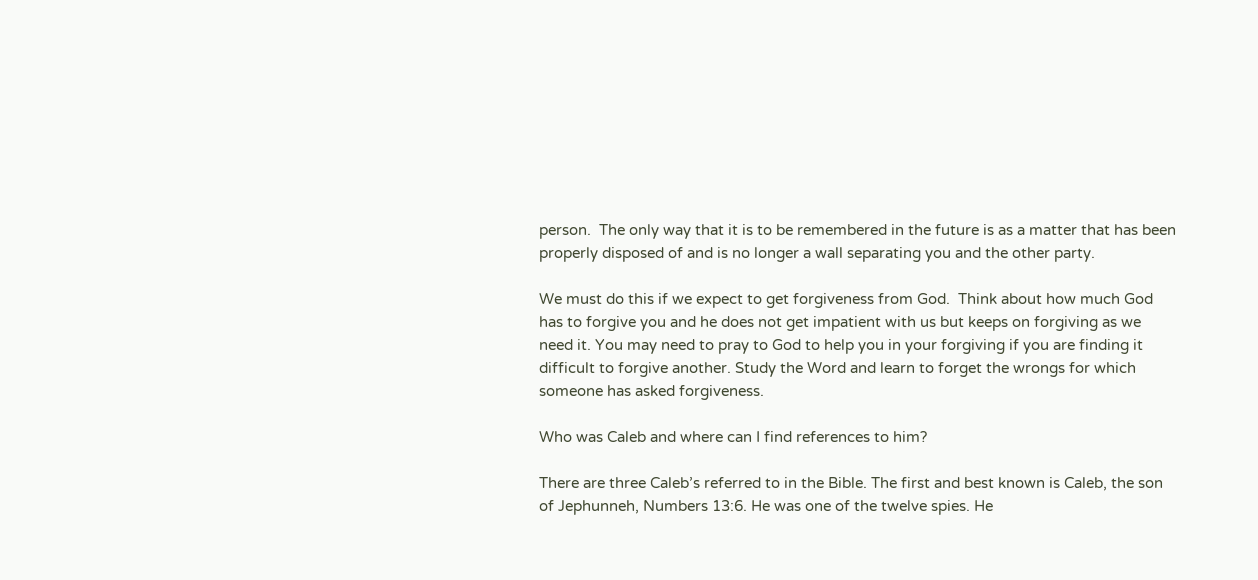person.  The only way that it is to be remembered in the future is as a matter that has been properly disposed of and is no longer a wall separating you and the other party.

We must do this if we expect to get forgiveness from God.  Think about how much God has to forgive you and he does not get impatient with us but keeps on forgiving as we need it. You may need to pray to God to help you in your forgiving if you are finding it difficult to forgive another. Study the Word and learn to forget the wrongs for which someone has asked forgiveness.

Who was Caleb and where can I find references to him?

There are three Caleb’s referred to in the Bible. The first and best known is Caleb, the son of Jephunneh, Numbers 13:6. He was one of the twelve spies. He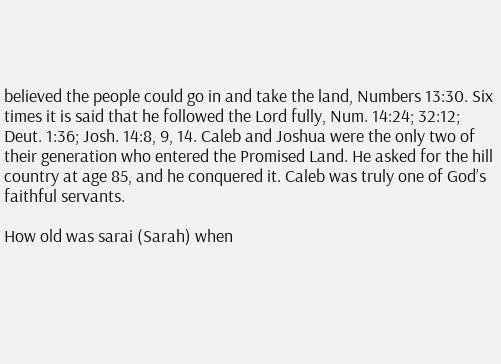believed the people could go in and take the land, Numbers 13:30. Six times it is said that he followed the Lord fully, Num. 14:24; 32:12; Deut. 1:36; Josh. 14:8, 9, 14. Caleb and Joshua were the only two of their generation who entered the Promised Land. He asked for the hill country at age 85, and he conquered it. Caleb was truly one of God’s faithful servants.

How old was sarai (Sarah) when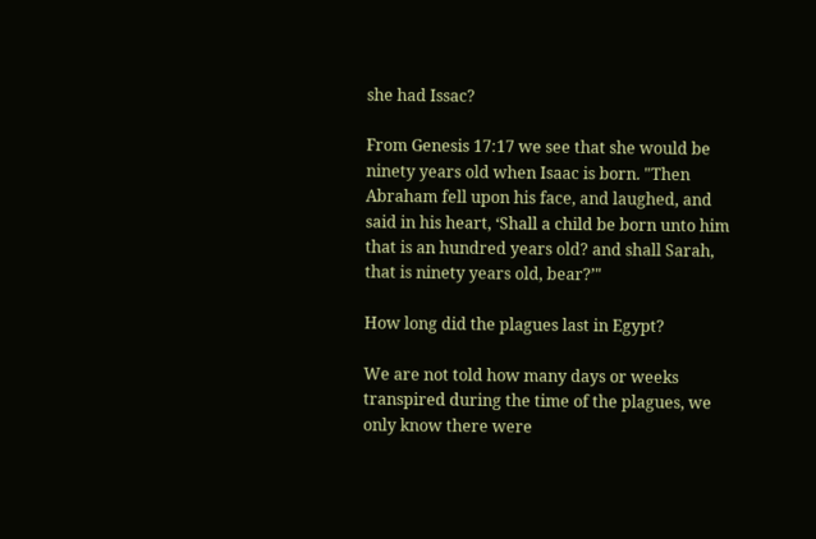she had Issac?

From Genesis 17:17 we see that she would be ninety years old when Isaac is born. "Then Abraham fell upon his face, and laughed, and said in his heart, ‘Shall a child be born unto him that is an hundred years old? and shall Sarah, that is ninety years old, bear?’"

How long did the plagues last in Egypt?

We are not told how many days or weeks transpired during the time of the plagues, we only know there were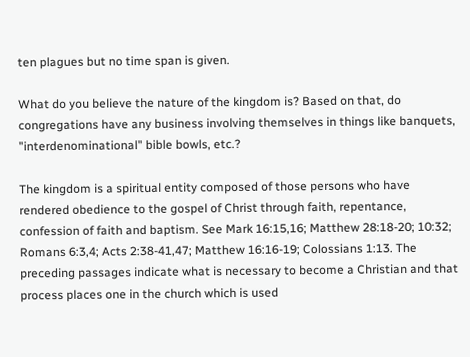ten plagues but no time span is given.

What do you believe the nature of the kingdom is? Based on that, do congregations have any business involving themselves in things like banquets, "interdenominational" bible bowls, etc.?

The kingdom is a spiritual entity composed of those persons who have rendered obedience to the gospel of Christ through faith, repentance, confession of faith and baptism. See Mark 16:15,16; Matthew 28:18-20; 10:32; Romans 6:3,4; Acts 2:38-41,47; Matthew 16:16-19; Colossians 1:13. The preceding passages indicate what is necessary to become a Christian and that process places one in the church which is used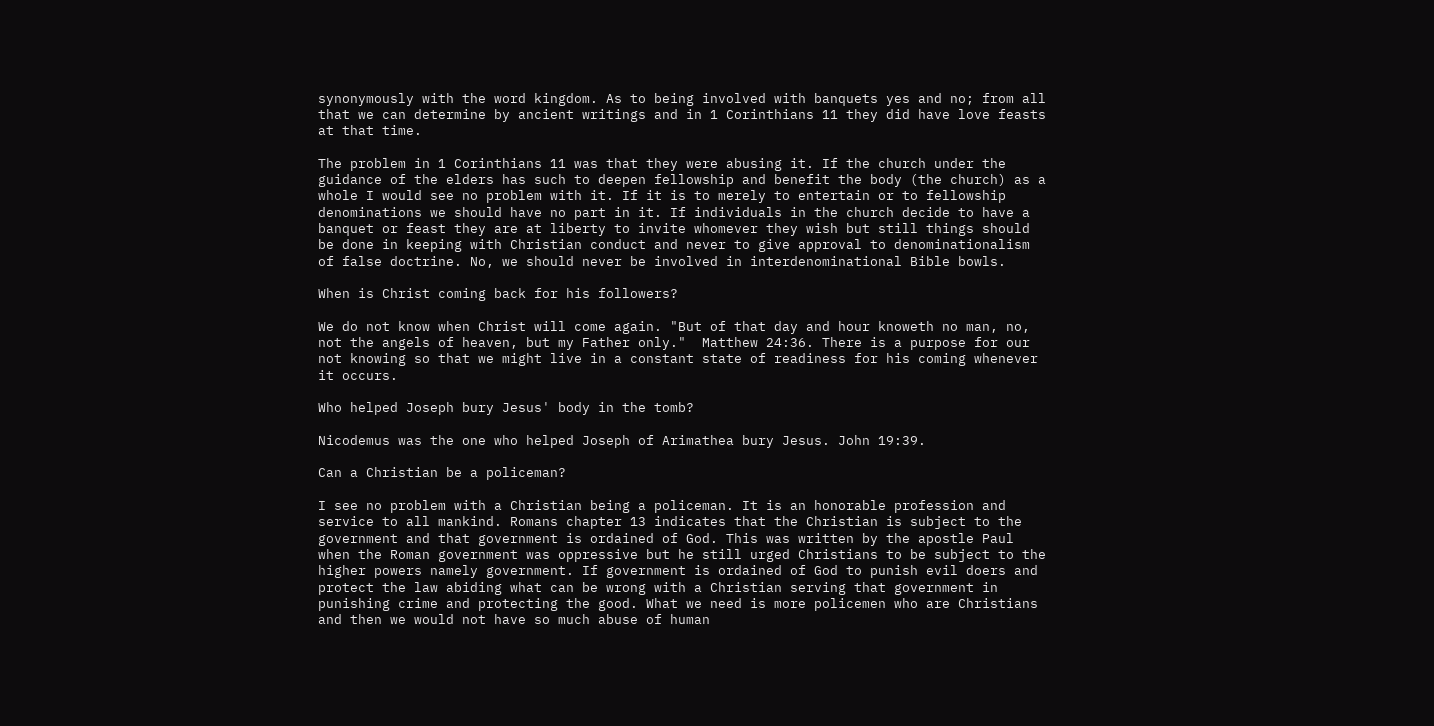synonymously with the word kingdom. As to being involved with banquets yes and no; from all that we can determine by ancient writings and in 1 Corinthians 11 they did have love feasts at that time.

The problem in 1 Corinthians 11 was that they were abusing it. If the church under the guidance of the elders has such to deepen fellowship and benefit the body (the church) as a whole I would see no problem with it. If it is to merely to entertain or to fellowship denominations we should have no part in it. If individuals in the church decide to have a banquet or feast they are at liberty to invite whomever they wish but still things should be done in keeping with Christian conduct and never to give approval to denominationalism of false doctrine. No, we should never be involved in interdenominational Bible bowls.

When is Christ coming back for his followers?

We do not know when Christ will come again. "But of that day and hour knoweth no man, no, not the angels of heaven, but my Father only."  Matthew 24:36. There is a purpose for our not knowing so that we might live in a constant state of readiness for his coming whenever it occurs.

Who helped Joseph bury Jesus' body in the tomb?

Nicodemus was the one who helped Joseph of Arimathea bury Jesus. John 19:39.

Can a Christian be a policeman?

I see no problem with a Christian being a policeman. It is an honorable profession and service to all mankind. Romans chapter 13 indicates that the Christian is subject to the government and that government is ordained of God. This was written by the apostle Paul when the Roman government was oppressive but he still urged Christians to be subject to the higher powers namely government. If government is ordained of God to punish evil doers and protect the law abiding what can be wrong with a Christian serving that government in punishing crime and protecting the good. What we need is more policemen who are Christians and then we would not have so much abuse of human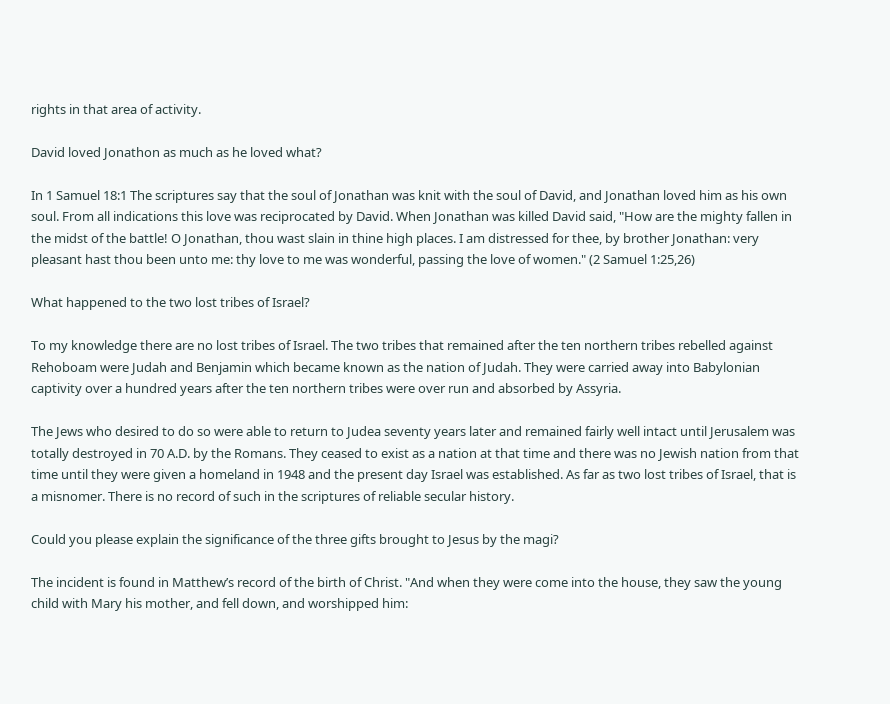rights in that area of activity.

David loved Jonathon as much as he loved what?

In 1 Samuel 18:1 The scriptures say that the soul of Jonathan was knit with the soul of David, and Jonathan loved him as his own soul. From all indications this love was reciprocated by David. When Jonathan was killed David said, "How are the mighty fallen in the midst of the battle! O Jonathan, thou wast slain in thine high places. I am distressed for thee, by brother Jonathan: very pleasant hast thou been unto me: thy love to me was wonderful, passing the love of women." (2 Samuel 1:25,26)

What happened to the two lost tribes of Israel?

To my knowledge there are no lost tribes of Israel. The two tribes that remained after the ten northern tribes rebelled against Rehoboam were Judah and Benjamin which became known as the nation of Judah. They were carried away into Babylonian captivity over a hundred years after the ten northern tribes were over run and absorbed by Assyria.

The Jews who desired to do so were able to return to Judea seventy years later and remained fairly well intact until Jerusalem was totally destroyed in 70 A.D. by the Romans. They ceased to exist as a nation at that time and there was no Jewish nation from that time until they were given a homeland in 1948 and the present day Israel was established. As far as two lost tribes of Israel, that is a misnomer. There is no record of such in the scriptures of reliable secular history.

Could you please explain the significance of the three gifts brought to Jesus by the magi?

The incident is found in Matthew’s record of the birth of Christ. "And when they were come into the house, they saw the young child with Mary his mother, and fell down, and worshipped him: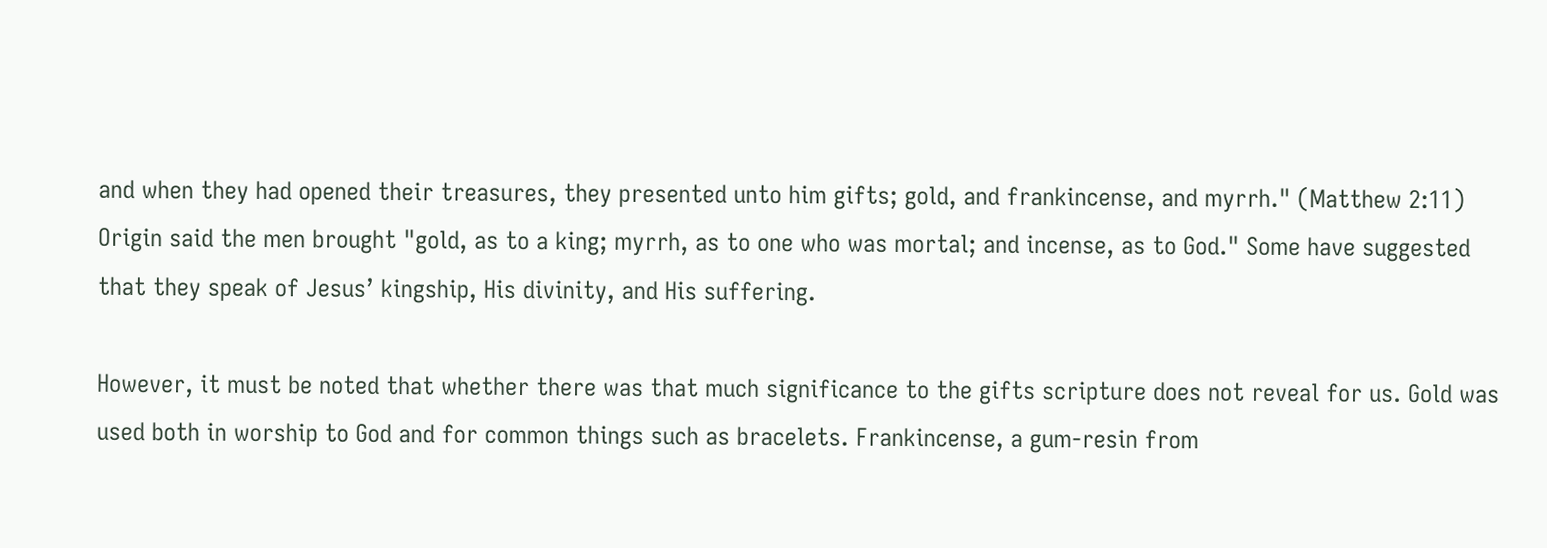and when they had opened their treasures, they presented unto him gifts; gold, and frankincense, and myrrh." (Matthew 2:11) Origin said the men brought "gold, as to a king; myrrh, as to one who was mortal; and incense, as to God." Some have suggested that they speak of Jesus’ kingship, His divinity, and His suffering.

However, it must be noted that whether there was that much significance to the gifts scripture does not reveal for us. Gold was used both in worship to God and for common things such as bracelets. Frankincense, a gum-resin from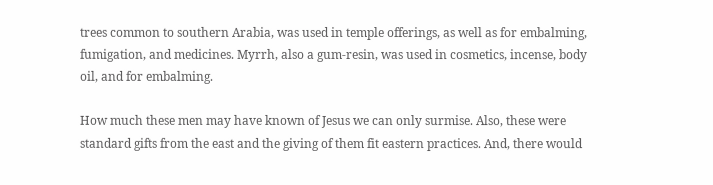trees common to southern Arabia, was used in temple offerings, as well as for embalming, fumigation, and medicines. Myrrh, also a gum-resin, was used in cosmetics, incense, body oil, and for embalming.

How much these men may have known of Jesus we can only surmise. Also, these were standard gifts from the east and the giving of them fit eastern practices. And, there would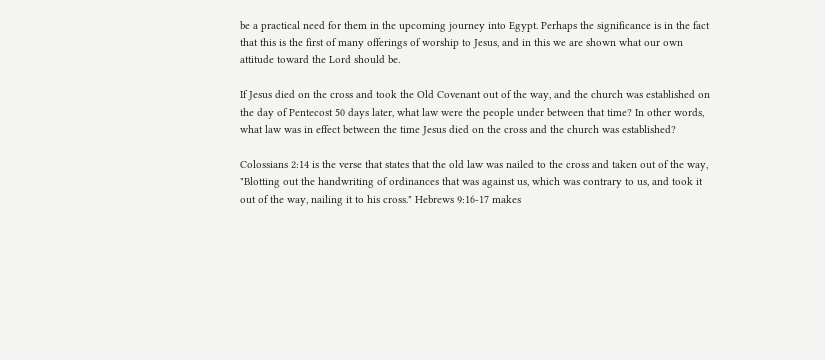be a practical need for them in the upcoming journey into Egypt. Perhaps the significance is in the fact that this is the first of many offerings of worship to Jesus, and in this we are shown what our own attitude toward the Lord should be.

If Jesus died on the cross and took the Old Covenant out of the way, and the church was established on the day of Pentecost 50 days later, what law were the people under between that time? In other words, what law was in effect between the time Jesus died on the cross and the church was established?

Colossians 2:14 is the verse that states that the old law was nailed to the cross and taken out of the way, "Blotting out the handwriting of ordinances that was against us, which was contrary to us, and took it out of the way, nailing it to his cross." Hebrews 9:16-17 makes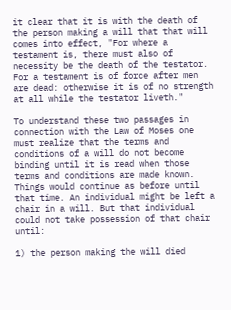it clear that it is with the death of the person making a will that that will comes into effect, "For where a testament is, there must also of necessity be the death of the testator. For a testament is of force after men are dead: otherwise it is of no strength at all while the testator liveth."

To understand these two passages in connection with the Law of Moses one must realize that the terms and conditions of a will do not become binding until it is read when those terms and conditions are made known. Things would continue as before until that time. An individual might be left a chair in a will. But that individual could not take possession of that chair until:

1) the person making the will died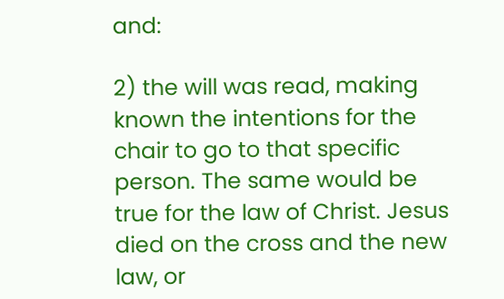and:

2) the will was read, making known the intentions for the chair to go to that specific person. The same would be true for the law of Christ. Jesus died on the cross and the new law, or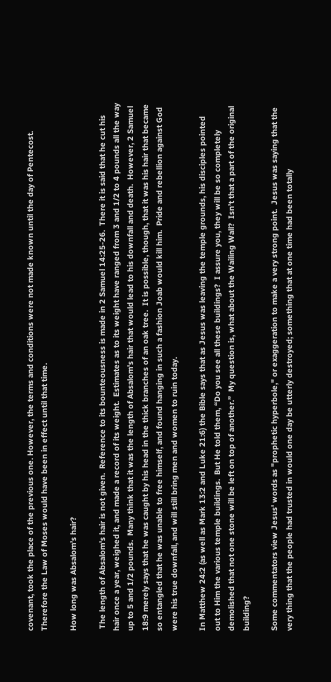covenant, took the place of the previous one. However, the terms and conditions were not made known until the day of Pentecost. Therefore the Law of Moses would have been in effect until that time.

How long was Absalom’s hair?

 The length of Absalom's hair is not given.  Reference to its bounteousness is made in 2 Samuel 14:25-26.  There it is said that he cut his hair once a year, weighed it, and made a record of its weight.  Estimates as to its weight have ranged from 3 and 1/2 to 4 pounds all the way up to 5 and 1/2 pounds.  Many think that it was the length of Absalom's hair that would lead to his downfall and death.  However, 2 Samuel 18:9 merely says that he was caught by his head in the thick branches of an oak tree.  It is possible, though, that it was his hair that became so entangled that he was unable to free himself, and found hanging in such a fashion Joab would kill him.  Pride and rebellion against God were his true downfall, and will still bring men and women to ruin today.

In Matthew 24:2 (as well as Mark 13:2 and Luke 21:6) the Bible says that as Jesus was leaving the temple grounds, his disciples pointed out to Him the various temple buildings.  But He told them, “Do you see all these buildings?  I assure you, they will be so completely demolished that not one stone will be left on top of another.”  My question is, what about the Wailing Wall?  Isn’t that a part of the original building?

Some commentators view Jesus' words as "prophetic hyperbole," or exaggeration to make a very strong point.  Jesus was saying that the very thing that the people had trusted in would one day be utterly destroyed; something that at one time had been totally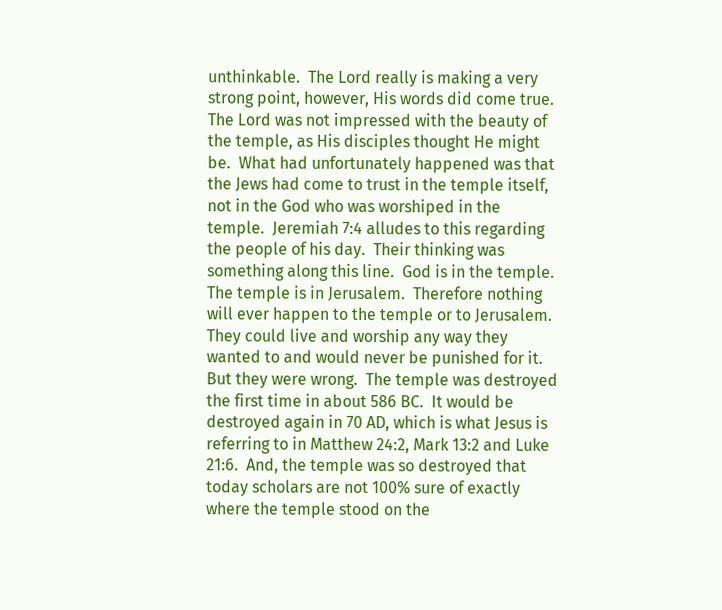unthinkable.  The Lord really is making a very strong point, however, His words did come true.  The Lord was not impressed with the beauty of the temple, as His disciples thought He might be.  What had unfortunately happened was that the Jews had come to trust in the temple itself, not in the God who was worshiped in the temple.  Jeremiah 7:4 alludes to this regarding the people of his day.  Their thinking was something along this line.  God is in the temple.  The temple is in Jerusalem.  Therefore nothing will ever happen to the temple or to Jerusalem.  They could live and worship any way they wanted to and would never be punished for it.  But they were wrong.  The temple was destroyed the first time in about 586 BC.  It would be destroyed again in 70 AD, which is what Jesus is referring to in Matthew 24:2, Mark 13:2 and Luke 21:6.  And, the temple was so destroyed that today scholars are not 100% sure of exactly where the temple stood on the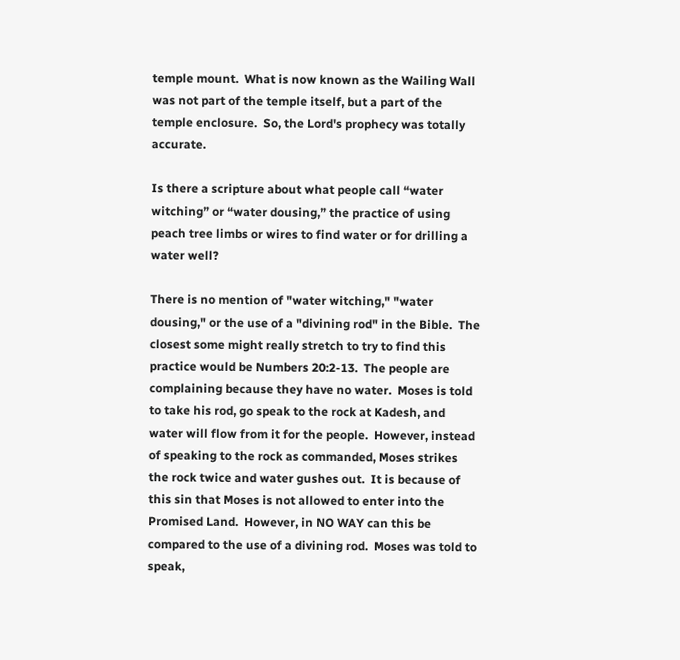temple mount.  What is now known as the Wailing Wall was not part of the temple itself, but a part of the temple enclosure.  So, the Lord's prophecy was totally accurate.

Is there a scripture about what people call “water witching” or “water dousing,” the practice of using peach tree limbs or wires to find water or for drilling a water well?

There is no mention of "water witching," "water dousing," or the use of a "divining rod" in the Bible.  The closest some might really stretch to try to find this practice would be Numbers 20:2-13.  The people are complaining because they have no water.  Moses is told to take his rod, go speak to the rock at Kadesh, and water will flow from it for the people.  However, instead of speaking to the rock as commanded, Moses strikes the rock twice and water gushes out.  It is because of this sin that Moses is not allowed to enter into the Promised Land.  However, in NO WAY can this be compared to the use of a divining rod.  Moses was told to speak,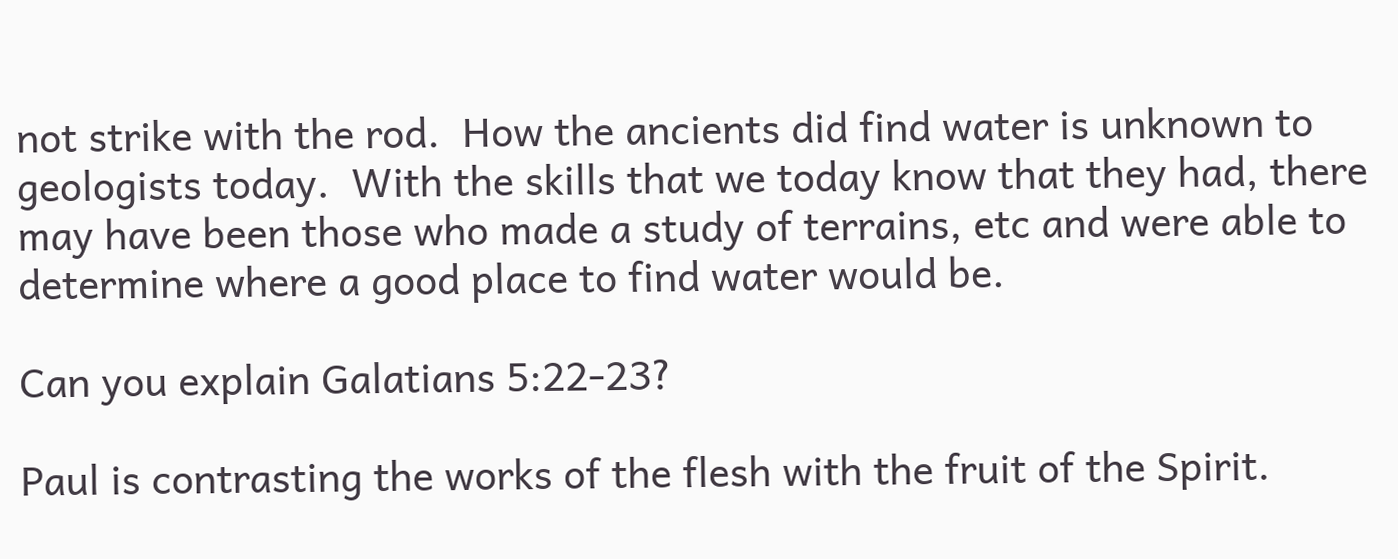not strike with the rod.  How the ancients did find water is unknown to geologists today.  With the skills that we today know that they had, there may have been those who made a study of terrains, etc and were able to determine where a good place to find water would be.

Can you explain Galatians 5:22-23?

Paul is contrasting the works of the flesh with the fruit of the Spirit.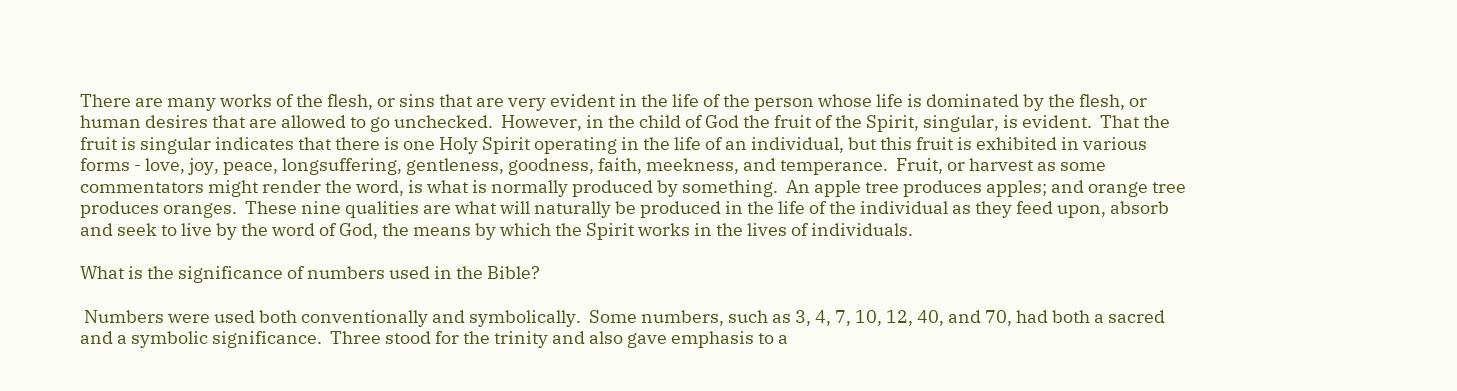There are many works of the flesh, or sins that are very evident in the life of the person whose life is dominated by the flesh, or human desires that are allowed to go unchecked.  However, in the child of God the fruit of the Spirit, singular, is evident.  That the fruit is singular indicates that there is one Holy Spirit operating in the life of an individual, but this fruit is exhibited in various forms - love, joy, peace, longsuffering, gentleness, goodness, faith, meekness, and temperance.  Fruit, or harvest as some commentators might render the word, is what is normally produced by something.  An apple tree produces apples; and orange tree produces oranges.  These nine qualities are what will naturally be produced in the life of the individual as they feed upon, absorb and seek to live by the word of God, the means by which the Spirit works in the lives of individuals.

What is the significance of numbers used in the Bible?

 Numbers were used both conventionally and symbolically.  Some numbers, such as 3, 4, 7, 10, 12, 40, and 70, had both a sacred and a symbolic significance.  Three stood for the trinity and also gave emphasis to a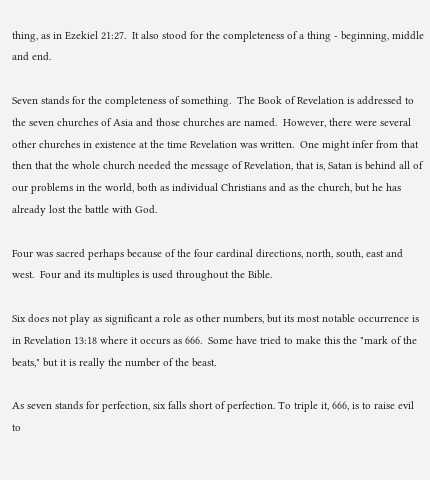thing, as in Ezekiel 21:27.  It also stood for the completeness of a thing - beginning, middle and end.

Seven stands for the completeness of something.  The Book of Revelation is addressed to the seven churches of Asia and those churches are named.  However, there were several other churches in existence at the time Revelation was written.  One might infer from that then that the whole church needed the message of Revelation, that is, Satan is behind all of our problems in the world, both as individual Christians and as the church, but he has already lost the battle with God.

Four was sacred perhaps because of the four cardinal directions, north, south, east and west.  Four and its multiples is used throughout the Bible.

Six does not play as significant a role as other numbers, but its most notable occurrence is in Revelation 13:18 where it occurs as 666.  Some have tried to make this the "mark of the beats," but it is really the number of the beast.

As seven stands for perfection, six falls short of perfection. To triple it, 666, is to raise evil to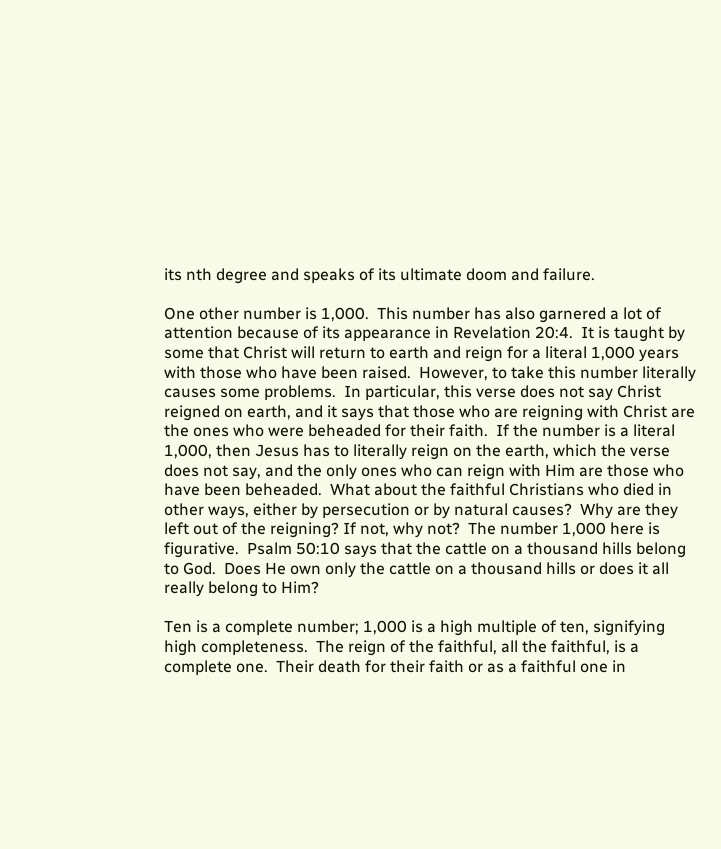its nth degree and speaks of its ultimate doom and failure.

One other number is 1,000.  This number has also garnered a lot of attention because of its appearance in Revelation 20:4.  It is taught by some that Christ will return to earth and reign for a literal 1,000 years with those who have been raised.  However, to take this number literally causes some problems.  In particular, this verse does not say Christ reigned on earth, and it says that those who are reigning with Christ are the ones who were beheaded for their faith.  If the number is a literal 1,000, then Jesus has to literally reign on the earth, which the verse does not say, and the only ones who can reign with Him are those who have been beheaded.  What about the faithful Christians who died in other ways, either by persecution or by natural causes?  Why are they left out of the reigning? If not, why not?  The number 1,000 here is figurative.  Psalm 50:10 says that the cattle on a thousand hills belong to God.  Does He own only the cattle on a thousand hills or does it all really belong to Him?

Ten is a complete number; 1,000 is a high multiple of ten, signifying high completeness.  The reign of the faithful, all the faithful, is a complete one.  Their death for their faith or as a faithful one in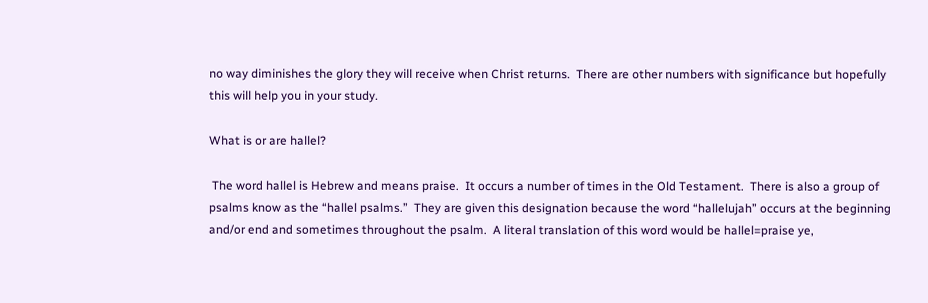no way diminishes the glory they will receive when Christ returns.  There are other numbers with significance but hopefully this will help you in your study.

What is or are hallel?

 The word hallel is Hebrew and means praise.  It occurs a number of times in the Old Testament.  There is also a group of psalms know as the “hallel psalms.”  They are given this designation because the word “hallelujah” occurs at the beginning and/or end and sometimes throughout the psalm.  A literal translation of this word would be hallel=praise ye,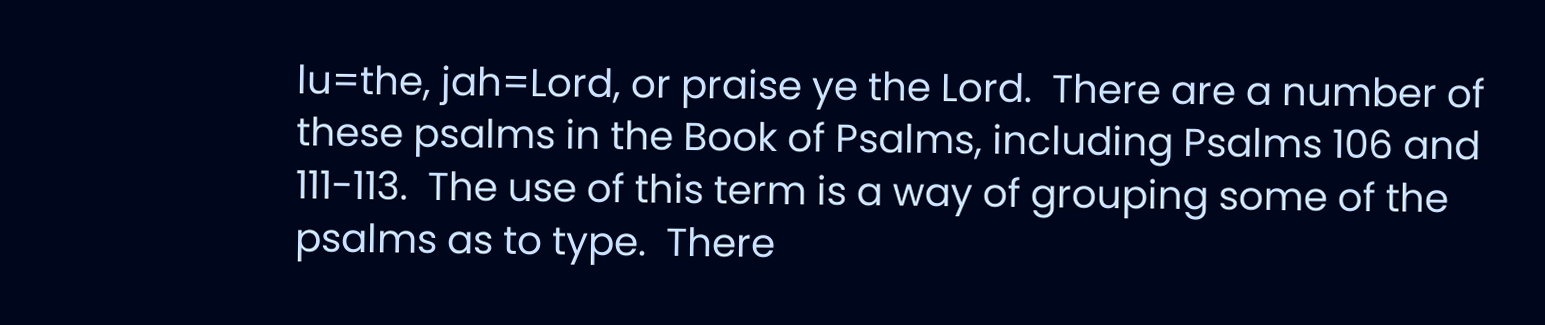lu=the, jah=Lord, or praise ye the Lord.  There are a number of these psalms in the Book of Psalms, including Psalms 106 and 111-113.  The use of this term is a way of grouping some of the psalms as to type.  There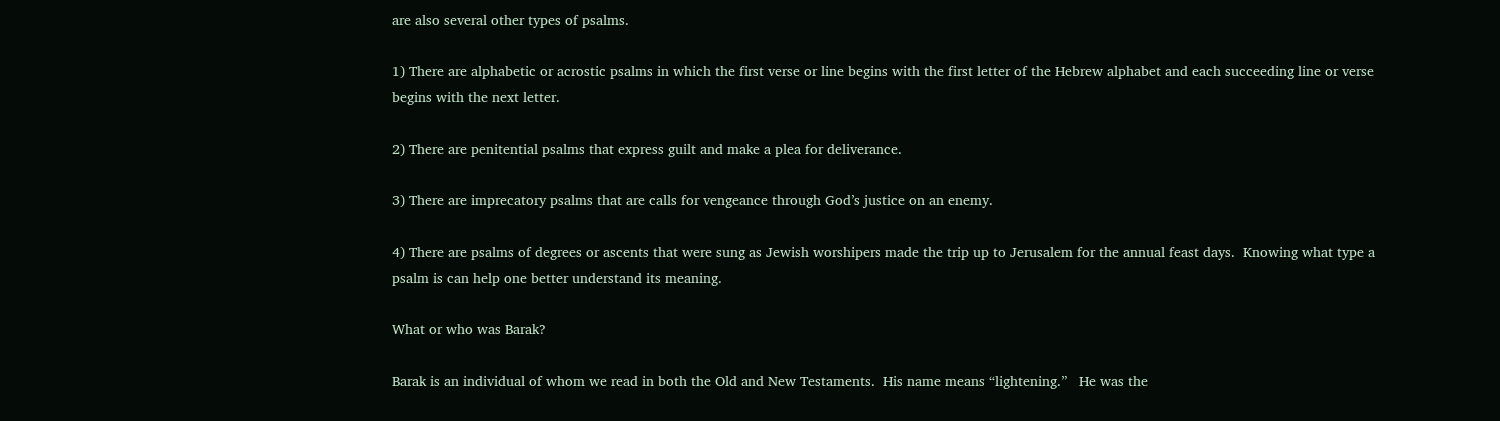are also several other types of psalms.

1) There are alphabetic or acrostic psalms in which the first verse or line begins with the first letter of the Hebrew alphabet and each succeeding line or verse begins with the next letter.

2) There are penitential psalms that express guilt and make a plea for deliverance.

3) There are imprecatory psalms that are calls for vengeance through God’s justice on an enemy.

4) There are psalms of degrees or ascents that were sung as Jewish worshipers made the trip up to Jerusalem for the annual feast days.  Knowing what type a psalm is can help one better understand its meaning.

What or who was Barak?

Barak is an individual of whom we read in both the Old and New Testaments.  His name means “lightening.”   He was the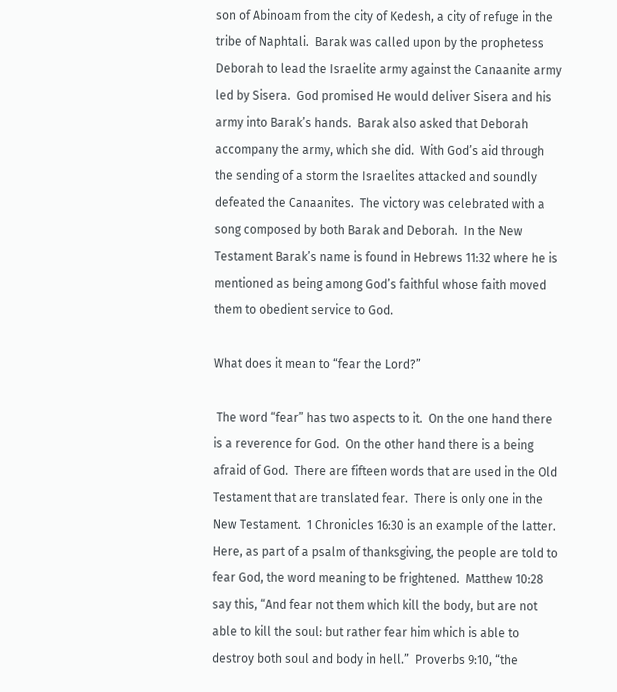son of Abinoam from the city of Kedesh, a city of refuge in the tribe of Naphtali.  Barak was called upon by the prophetess Deborah to lead the Israelite army against the Canaanite army led by Sisera.  God promised He would deliver Sisera and his army into Barak’s hands.  Barak also asked that Deborah accompany the army, which she did.  With God’s aid through the sending of a storm the Israelites attacked and soundly defeated the Canaanites.  The victory was celebrated with a song composed by both Barak and Deborah.  In the New Testament Barak’s name is found in Hebrews 11:32 where he is mentioned as being among God’s faithful whose faith moved them to obedient service to God.

What does it mean to “fear the Lord?”

 The word “fear” has two aspects to it.  On the one hand there is a reverence for God.  On the other hand there is a being afraid of God.  There are fifteen words that are used in the Old Testament that are translated fear.  There is only one in the New Testament.  1 Chronicles 16:30 is an example of the latter.  Here, as part of a psalm of thanksgiving, the people are told to fear God, the word meaning to be frightened.  Matthew 10:28 say this, “And fear not them which kill the body, but are not able to kill the soul: but rather fear him which is able to destroy both soul and body in hell.”  Proverbs 9:10, “the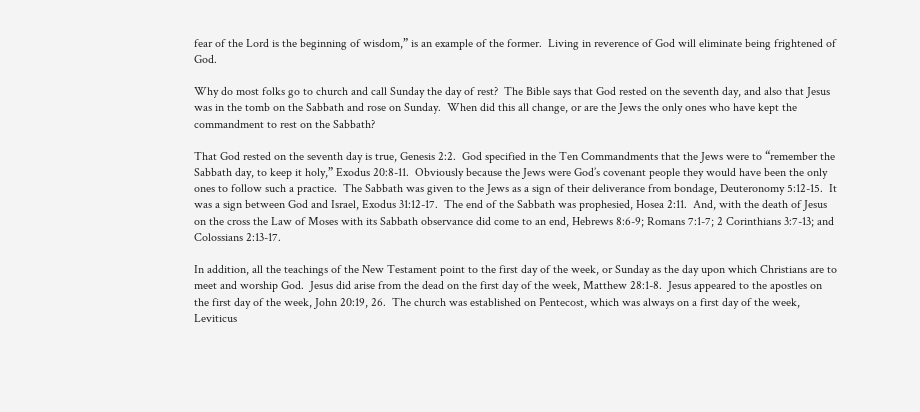fear of the Lord is the beginning of wisdom,” is an example of the former.  Living in reverence of God will eliminate being frightened of God.

Why do most folks go to church and call Sunday the day of rest?  The Bible says that God rested on the seventh day, and also that Jesus was in the tomb on the Sabbath and rose on Sunday.  When did this all change, or are the Jews the only ones who have kept the commandment to rest on the Sabbath?

That God rested on the seventh day is true, Genesis 2:2.  God specified in the Ten Commandments that the Jews were to “remember the Sabbath day, to keep it holy,” Exodus 20:8-11.  Obviously because the Jews were God’s covenant people they would have been the only ones to follow such a practice.  The Sabbath was given to the Jews as a sign of their deliverance from bondage, Deuteronomy 5:12-15.  It was a sign between God and Israel, Exodus 31:12-17.  The end of the Sabbath was prophesied, Hosea 2:11.  And, with the death of Jesus on the cross the Law of Moses with its Sabbath observance did come to an end, Hebrews 8:6-9; Romans 7:1-7; 2 Corinthians 3:7-13; and Colossians 2:13-17.

In addition, all the teachings of the New Testament point to the first day of the week, or Sunday as the day upon which Christians are to meet and worship God.  Jesus did arise from the dead on the first day of the week, Matthew 28:1-8.  Jesus appeared to the apostles on the first day of the week, John 20:19, 26.  The church was established on Pentecost, which was always on a first day of the week, Leviticus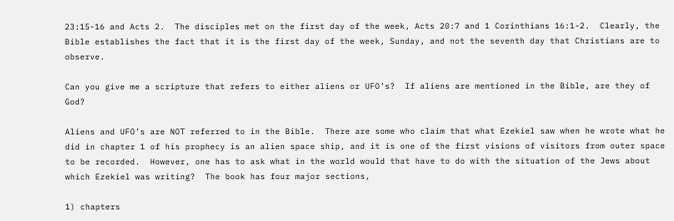23:15-16 and Acts 2.  The disciples met on the first day of the week, Acts 20:7 and 1 Corinthians 16:1-2.  Clearly, the Bible establishes the fact that it is the first day of the week, Sunday, and not the seventh day that Christians are to observe.

Can you give me a scripture that refers to either aliens or UFO’s?  If aliens are mentioned in the Bible, are they of God?

Aliens and UFO’s are NOT referred to in the Bible.  There are some who claim that what Ezekiel saw when he wrote what he did in chapter 1 of his prophecy is an alien space ship, and it is one of the first visions of visitors from outer space to be recorded.  However, one has to ask what in the world would that have to do with the situation of the Jews about which Ezekiel was writing?  The book has four major sections,

1) chapters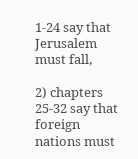1-24 say that Jerusalem must fall,

2) chapters 25-32 say that foreign nations must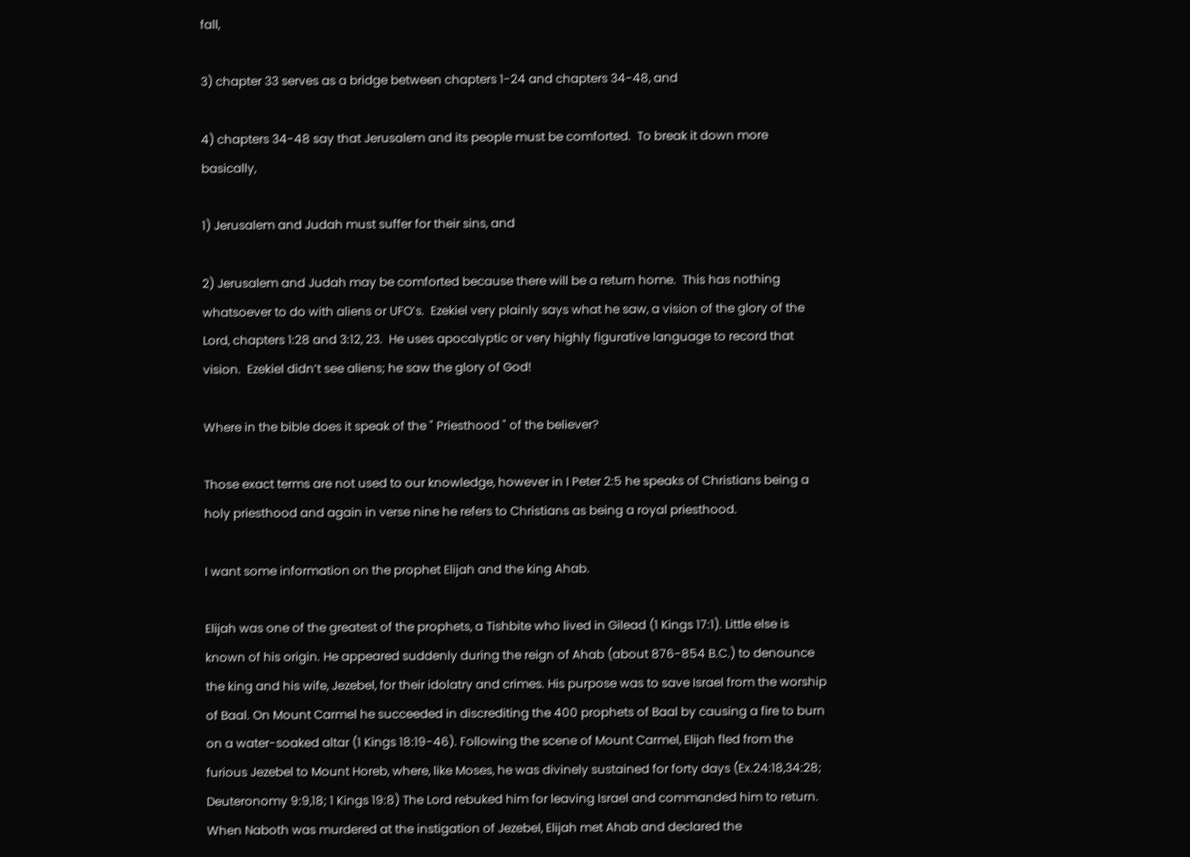fall,

3) chapter 33 serves as a bridge between chapters 1-24 and chapters 34-48, and

4) chapters 34-48 say that Jerusalem and its people must be comforted.  To break it down more basically,

1) Jerusalem and Judah must suffer for their sins, and

2) Jerusalem and Judah may be comforted because there will be a return home.  This has nothing whatsoever to do with aliens or UFO’s.  Ezekiel very plainly says what he saw, a vision of the glory of the Lord, chapters 1:28 and 3:12, 23.  He uses apocalyptic or very highly figurative language to record that vision.  Ezekiel didn’t see aliens; he saw the glory of God!

Where in the bible does it speak of the " Priesthood " of the believer?

Those exact terms are not used to our knowledge, however in I Peter 2:5 he speaks of Christians being a holy priesthood and again in verse nine he refers to Christians as being a royal priesthood.

I want some information on the prophet Elijah and the king Ahab.

Elijah was one of the greatest of the prophets, a Tishbite who lived in Gilead (1 Kings 17:1). Little else is known of his origin. He appeared suddenly during the reign of Ahab (about 876-854 B.C.) to denounce the king and his wife, Jezebel, for their idolatry and crimes. His purpose was to save Israel from the worship of Baal. On Mount Carmel he succeeded in discrediting the 400 prophets of Baal by causing a fire to burn on a water-soaked altar (1 Kings 18:19-46). Following the scene of Mount Carmel, Elijah fled from the furious Jezebel to Mount Horeb, where, like Moses, he was divinely sustained for forty days (Ex.24:18,34:28; Deuteronomy 9:9,18; 1 Kings 19:8) The Lord rebuked him for leaving Israel and commanded him to return. When Naboth was murdered at the instigation of Jezebel, Elijah met Ahab and declared the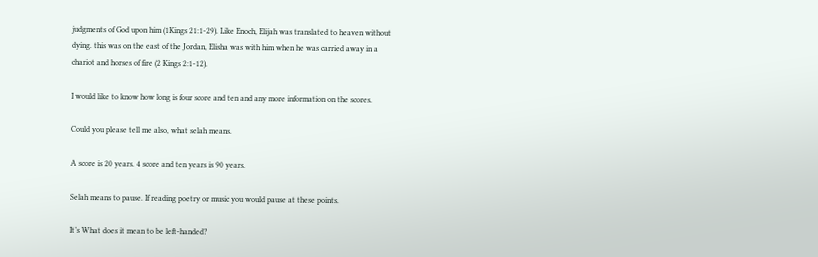judgments of God upon him (1Kings 21:1-29). Like Enoch, Elijah was translated to heaven without dying. this was on the east of the Jordan, Elisha was with him when he was carried away in a chariot and horses of fire (2 Kings 2:1-12).

I would like to know how long is four score and ten and any more information on the scores.

Could you please tell me also, what selah means.

A score is 20 years. 4 score and ten years is 90 years.

Selah means to pause. If reading poetry or music you would pause at these points.

It’s What does it mean to be left-handed?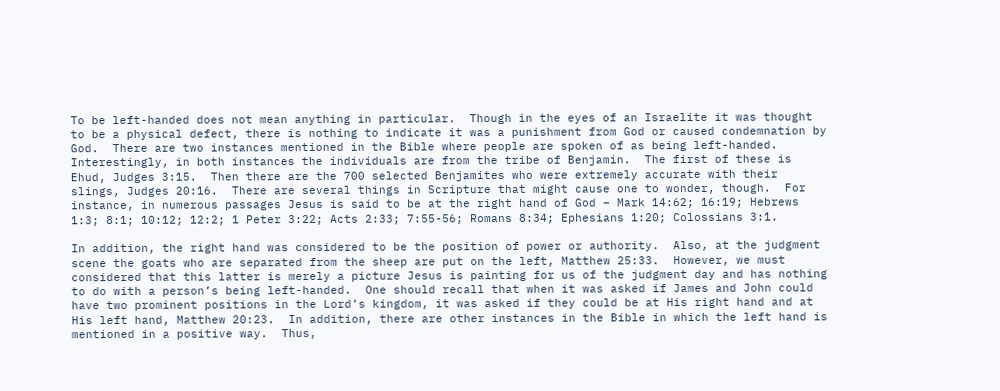To be left-handed does not mean anything in particular.  Though in the eyes of an Israelite it was thought to be a physical defect, there is nothing to indicate it was a punishment from God or caused condemnation by God.  There are two instances mentioned in the Bible where people are spoken of as being left-handed.  Interestingly, in both instances the individuals are from the tribe of Benjamin.  The first of these is Ehud, Judges 3:15.  Then there are the 700 selected Benjamites who were extremely accurate with their slings, Judges 20:16.  There are several things in Scripture that might cause one to wonder, though.  For instance, in numerous passages Jesus is said to be at the right hand of God – Mark 14:62; 16:19; Hebrews 1:3; 8:1; 10:12; 12:2; 1 Peter 3:22; Acts 2:33; 7:55-56; Romans 8:34; Ephesians 1:20; Colossians 3:1.

In addition, the right hand was considered to be the position of power or authority.  Also, at the judgment scene the goats who are separated from the sheep are put on the left, Matthew 25:33.  However, we must considered that this latter is merely a picture Jesus is painting for us of the judgment day and has nothing to do with a person’s being left-handed.  One should recall that when it was asked if James and John could have two prominent positions in the Lord’s kingdom, it was asked if they could be at His right hand and at His left hand, Matthew 20:23.  In addition, there are other instances in the Bible in which the left hand is mentioned in a positive way.  Thus,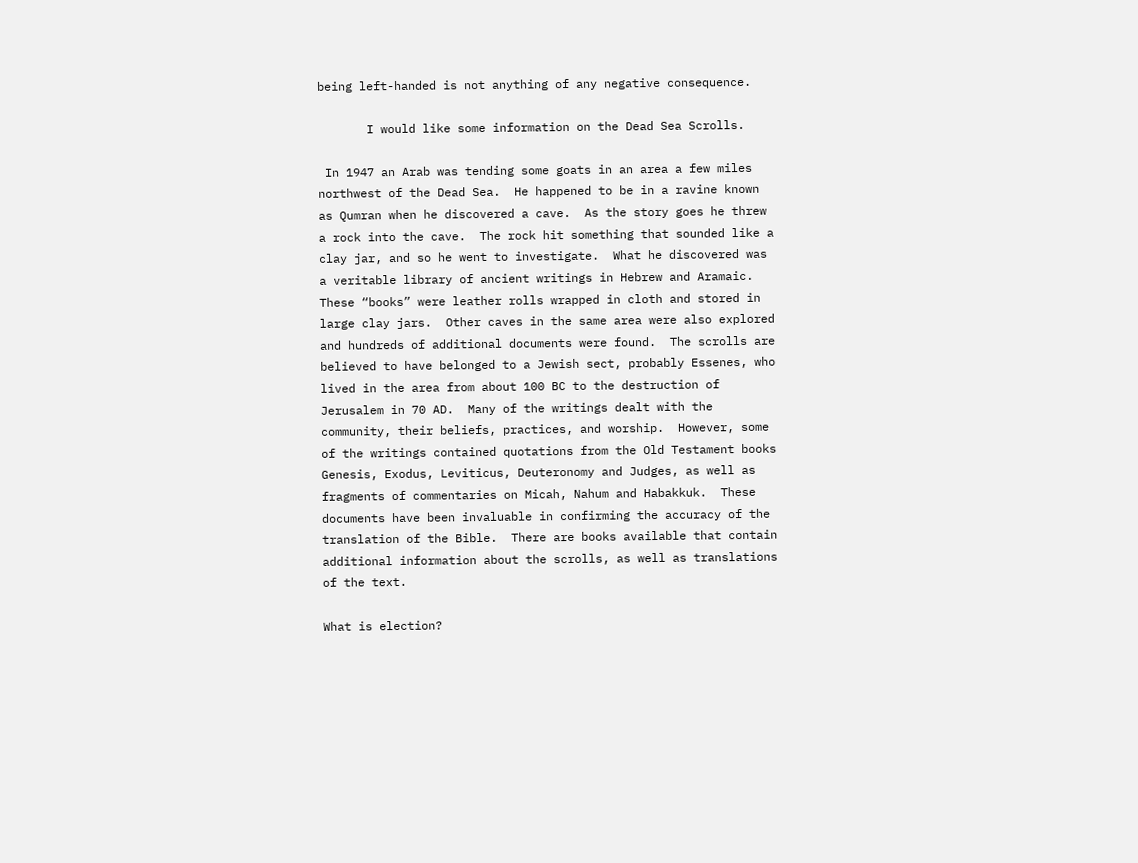being left-handed is not anything of any negative consequence.

       I would like some information on the Dead Sea Scrolls.

 In 1947 an Arab was tending some goats in an area a few miles northwest of the Dead Sea.  He happened to be in a ravine known as Qumran when he discovered a cave.  As the story goes he threw a rock into the cave.  The rock hit something that sounded like a clay jar, and so he went to investigate.  What he discovered was a veritable library of ancient writings in Hebrew and Aramaic.  These “books” were leather rolls wrapped in cloth and stored in large clay jars.  Other caves in the same area were also explored and hundreds of additional documents were found.  The scrolls are believed to have belonged to a Jewish sect, probably Essenes, who lived in the area from about 100 BC to the destruction of Jerusalem in 70 AD.  Many of the writings dealt with the community, their beliefs, practices, and worship.  However, some of the writings contained quotations from the Old Testament books Genesis, Exodus, Leviticus, Deuteronomy and Judges, as well as fragments of commentaries on Micah, Nahum and Habakkuk.  These documents have been invaluable in confirming the accuracy of the translation of the Bible.  There are books available that contain additional information about the scrolls, as well as translations of the text.

What is election?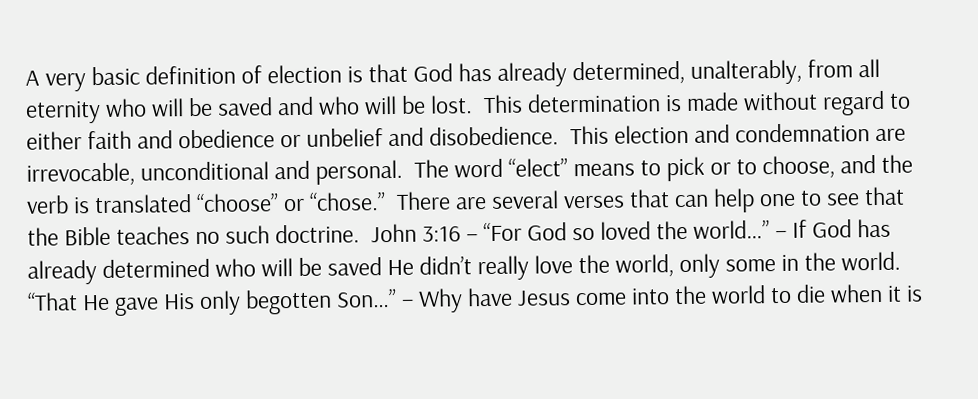A very basic definition of election is that God has already determined, unalterably, from all eternity who will be saved and who will be lost.  This determination is made without regard to either faith and obedience or unbelief and disobedience.  This election and condemnation are irrevocable, unconditional and personal.  The word “elect” means to pick or to choose, and the verb is translated “choose” or “chose.”  There are several verses that can help one to see that the Bible teaches no such doctrine.  John 3:16 – “For God so loved the world…” – If God has already determined who will be saved He didn’t really love the world, only some in the world.  “That He gave His only begotten Son…” – Why have Jesus come into the world to die when it is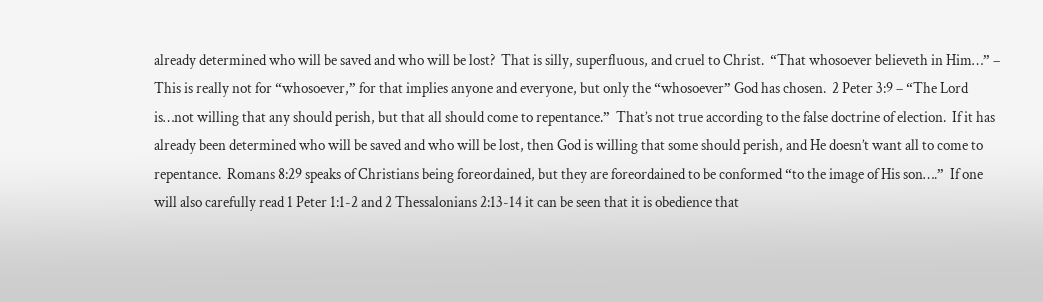already determined who will be saved and who will be lost?  That is silly, superfluous, and cruel to Christ.  “That whosoever believeth in Him…” – This is really not for “whosoever,” for that implies anyone and everyone, but only the “whosoever” God has chosen.  2 Peter 3:9 – “The Lord is…not willing that any should perish, but that all should come to repentance.”  That’s not true according to the false doctrine of election.  If it has already been determined who will be saved and who will be lost, then God is willing that some should perish, and He doesn’t want all to come to repentance.  Romans 8:29 speaks of Christians being foreordained, but they are foreordained to be conformed “to the image of His son….”  If one will also carefully read 1 Peter 1:1-2 and 2 Thessalonians 2:13-14 it can be seen that it is obedience that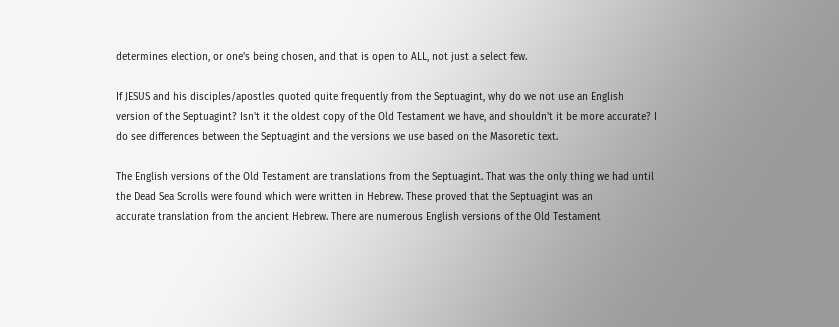determines election, or one’s being chosen, and that is open to ALL, not just a select few.

If JESUS and his disciples/apostles quoted quite frequently from the Septuagint, why do we not use an English version of the Septuagint? Isn't it the oldest copy of the Old Testament we have, and shouldn't it be more accurate? I do see differences between the Septuagint and the versions we use based on the Masoretic text.

The English versions of the Old Testament are translations from the Septuagint. That was the only thing we had until the Dead Sea Scrolls were found which were written in Hebrew. These proved that the Septuagint was an
accurate translation from the ancient Hebrew. There are numerous English versions of the Old Testament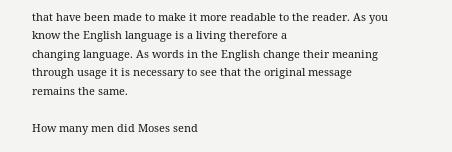that have been made to make it more readable to the reader. As you know the English language is a living therefore a
changing language. As words in the English change their meaning through usage it is necessary to see that the original message remains the same.

How many men did Moses send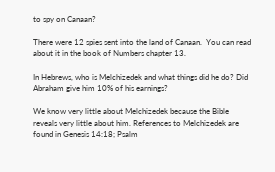to spy on Canaan?

There were 12 spies sent into the land of Canaan.  You can read about it in the book of Numbers chapter 13.

In Hebrews, who is Melchizedek and what things did he do? Did Abraham give him 10% of his earnings?

We know very little about Melchizedek because the Bible reveals very little about him. References to Melchizedek are found in Genesis 14:18; Psalm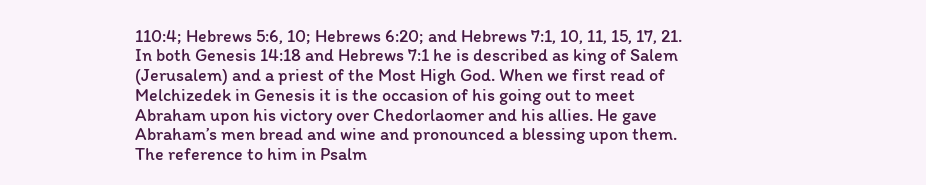110:4; Hebrews 5:6, 10; Hebrews 6:20; and Hebrews 7:1, 10, 11, 15, 17, 21. In both Genesis 14:18 and Hebrews 7:1 he is described as king of Salem (Jerusalem) and a priest of the Most High God. When we first read of Melchizedek in Genesis it is the occasion of his going out to meet Abraham upon his victory over Chedorlaomer and his allies. He gave Abraham’s men bread and wine and pronounced a blessing upon them. The reference to him in Psalm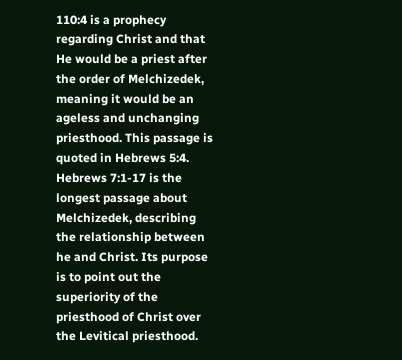110:4 is a prophecy regarding Christ and that He would be a priest after the order of Melchizedek, meaning it would be an ageless and unchanging priesthood. This passage is quoted in Hebrews 5:4. Hebrews 7:1-17 is the longest passage about Melchizedek, describing the relationship between he and Christ. Its purpose is to point out the superiority of the priesthood of Christ over the Levitical priesthood.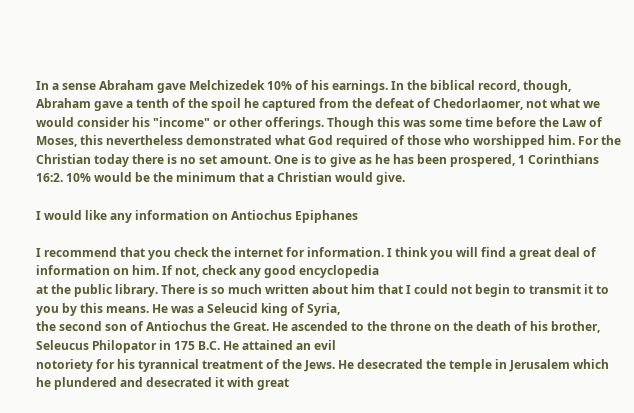In a sense Abraham gave Melchizedek 10% of his earnings. In the biblical record, though, Abraham gave a tenth of the spoil he captured from the defeat of Chedorlaomer, not what we would consider his "income" or other offerings. Though this was some time before the Law of Moses, this nevertheless demonstrated what God required of those who worshipped him. For the Christian today there is no set amount. One is to give as he has been prospered, 1 Corinthians 16:2. 10% would be the minimum that a Christian would give.

I would like any information on Antiochus Epiphanes

I recommend that you check the internet for information. I think you will find a great deal of information on him. If not, check any good encyclopedia
at the public library. There is so much written about him that I could not begin to transmit it to you by this means. He was a Seleucid king of Syria,
the second son of Antiochus the Great. He ascended to the throne on the death of his brother, Seleucus Philopator in 175 B.C. He attained an evil
notoriety for his tyrannical treatment of the Jews. He desecrated the temple in Jerusalem which he plundered and desecrated it with great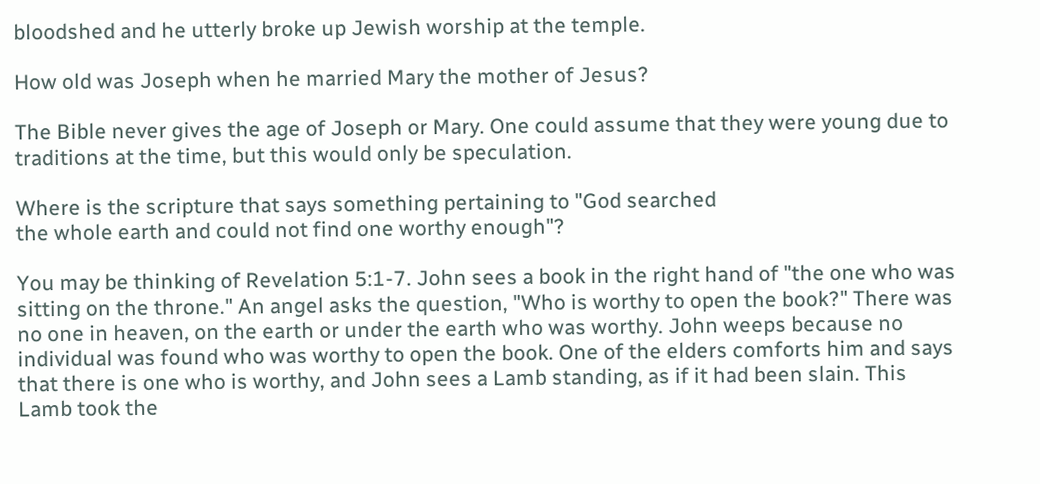bloodshed and he utterly broke up Jewish worship at the temple.

How old was Joseph when he married Mary the mother of Jesus?

The Bible never gives the age of Joseph or Mary. One could assume that they were young due to traditions at the time, but this would only be speculation.

Where is the scripture that says something pertaining to "God searched
the whole earth and could not find one worthy enough"?

You may be thinking of Revelation 5:1-7. John sees a book in the right hand of "the one who was sitting on the throne." An angel asks the question, "Who is worthy to open the book?" There was no one in heaven, on the earth or under the earth who was worthy. John weeps because no individual was found who was worthy to open the book. One of the elders comforts him and says that there is one who is worthy, and John sees a Lamb standing, as if it had been slain. This Lamb took the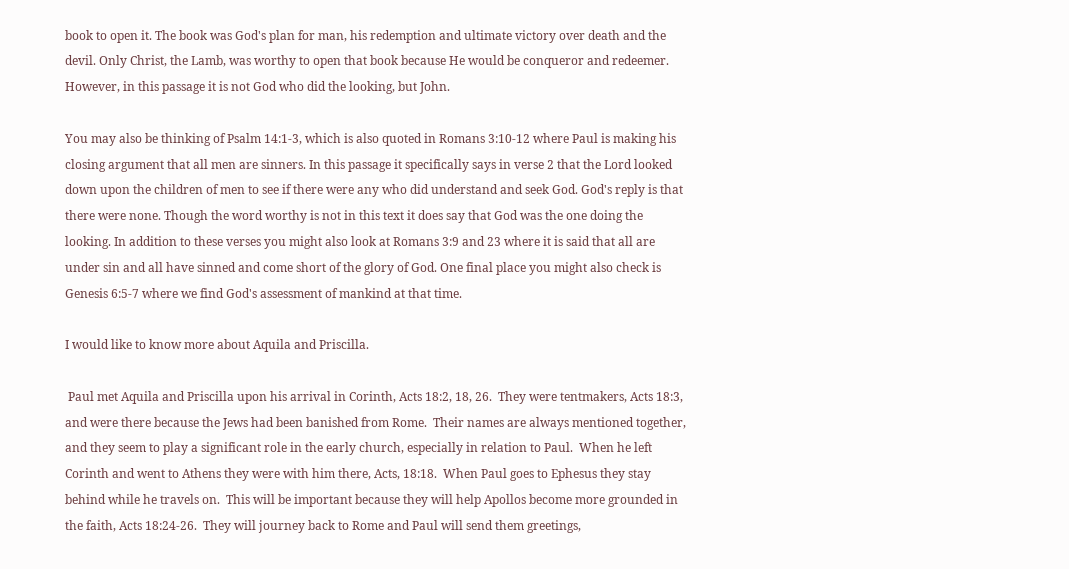book to open it. The book was God's plan for man, his redemption and ultimate victory over death and the devil. Only Christ, the Lamb, was worthy to open that book because He would be conqueror and redeemer. However, in this passage it is not God who did the looking, but John.

You may also be thinking of Psalm 14:1-3, which is also quoted in Romans 3:10-12 where Paul is making his closing argument that all men are sinners. In this passage it specifically says in verse 2 that the Lord looked down upon the children of men to see if there were any who did understand and seek God. God's reply is that there were none. Though the word worthy is not in this text it does say that God was the one doing the looking. In addition to these verses you might also look at Romans 3:9 and 23 where it is said that all are under sin and all have sinned and come short of the glory of God. One final place you might also check is Genesis 6:5-7 where we find God's assessment of mankind at that time.

I would like to know more about Aquila and Priscilla.

 Paul met Aquila and Priscilla upon his arrival in Corinth, Acts 18:2, 18, 26.  They were tentmakers, Acts 18:3, and were there because the Jews had been banished from Rome.  Their names are always mentioned together, and they seem to play a significant role in the early church, especially in relation to Paul.  When he left Corinth and went to Athens they were with him there, Acts, 18:18.  When Paul goes to Ephesus they stay behind while he travels on.  This will be important because they will help Apollos become more grounded in the faith, Acts 18:24-26.  They will journey back to Rome and Paul will send them greetings,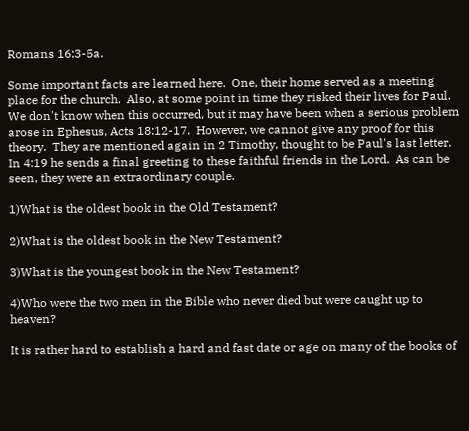Romans 16:3-5a.

Some important facts are learned here.  One, their home served as a meeting place for the church.  Also, at some point in time they risked their lives for Paul.  We don't know when this occurred, but it may have been when a serious problem arose in Ephesus, Acts 18:12-17.  However, we cannot give any proof for this theory.  They are mentioned again in 2 Timothy, thought to be Paul's last letter.  In 4:19 he sends a final greeting to these faithful friends in the Lord.  As can be seen, they were an extraordinary couple.

1)What is the oldest book in the Old Testament?

2)What is the oldest book in the New Testament?

3)What is the youngest book in the New Testament?

4)Who were the two men in the Bible who never died but were caught up to heaven?

It is rather hard to establish a hard and fast date or age on many of the books of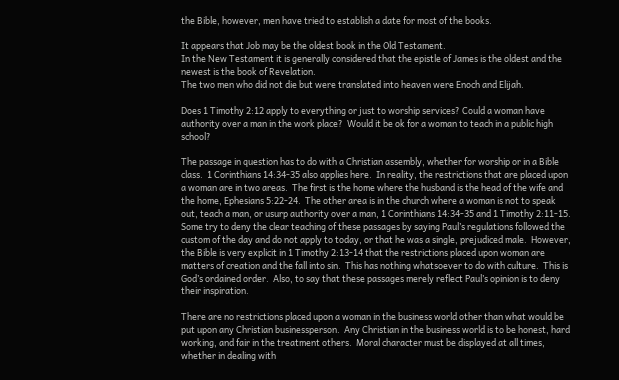the Bible, however, men have tried to establish a date for most of the books.

It appears that Job may be the oldest book in the Old Testament.
In the New Testament it is generally considered that the epistle of James is the oldest and the newest is the book of Revelation.
The two men who did not die but were translated into heaven were Enoch and Elijah.

Does 1 Timothy 2:12 apply to everything or just to worship services? Could a woman have authority over a man in the work place?  Would it be ok for a woman to teach in a public high school?

The passage in question has to do with a Christian assembly, whether for worship or in a Bible class.  1 Corinthians 14:34-35 also applies here.  In reality, the restrictions that are placed upon a woman are in two areas.  The first is the home where the husband is the head of the wife and the home, Ephesians 5:22-24.  The other area is in the church where a woman is not to speak out, teach a man, or usurp authority over a man, 1 Corinthians 14:34-35 and 1 Timothy 2:11-15.  Some try to deny the clear teaching of these passages by saying Paul’s regulations followed the custom of the day and do not apply to today, or that he was a single, prejudiced male.  However, the Bible is very explicit in 1 Timothy 2:13-14 that the restrictions placed upon woman are matters of creation and the fall into sin.  This has nothing whatsoever to do with culture.  This is God’s ordained order.  Also, to say that these passages merely reflect Paul’s opinion is to deny their inspiration.

There are no restrictions placed upon a woman in the business world other than what would be put upon any Christian businessperson.  Any Christian in the business world is to be honest, hard working, and fair in the treatment others.  Moral character must be displayed at all times, whether in dealing with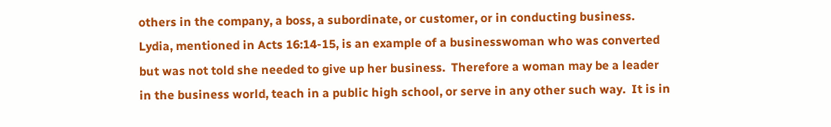others in the company, a boss, a subordinate, or customer, or in conducting business.  Lydia, mentioned in Acts 16:14-15, is an example of a businesswoman who was converted but was not told she needed to give up her business.  Therefore a woman may be a leader in the business world, teach in a public high school, or serve in any other such way.  It is in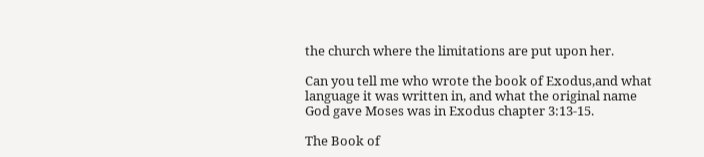the church where the limitations are put upon her.

Can you tell me who wrote the book of Exodus,and what language it was written in, and what the original name God gave Moses was in Exodus chapter 3:13-15.

The Book of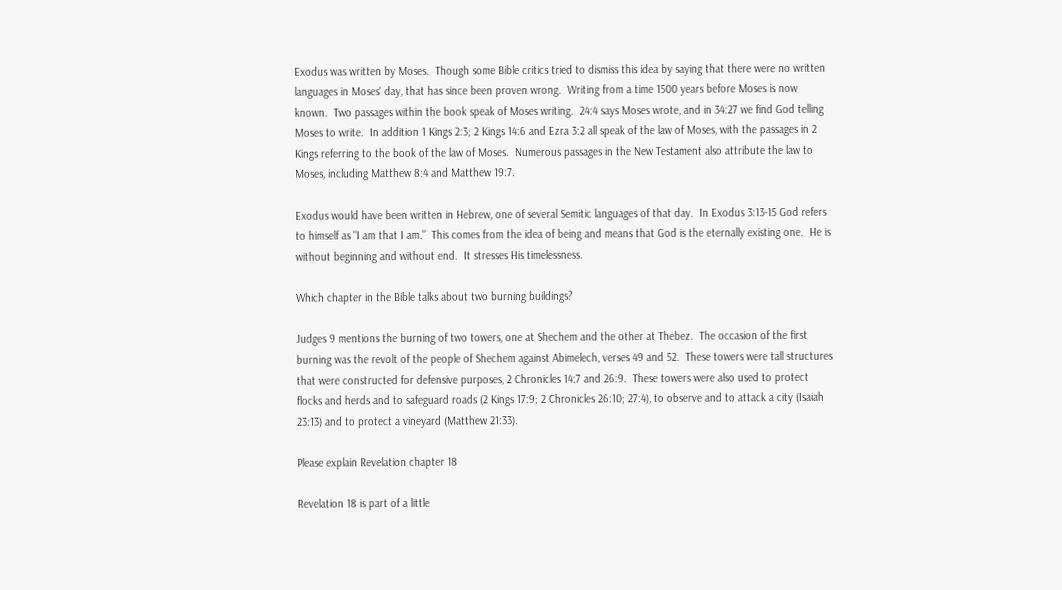Exodus was written by Moses.  Though some Bible critics tried to dismiss this idea by saying that there were no written languages in Moses' day, that has since been proven wrong.  Writing from a time 1500 years before Moses is now known.  Two passages within the book speak of Moses writing.  24:4 says Moses wrote, and in 34:27 we find God telling Moses to write.  In addition 1 Kings 2:3; 2 Kings 14:6 and Ezra 3:2 all speak of the law of Moses, with the passages in 2 Kings referring to the book of the law of Moses.  Numerous passages in the New Testament also attribute the law to Moses, including Matthew 8:4 and Matthew 19:7.

Exodus would have been written in Hebrew, one of several Semitic languages of that day.  In Exodus 3:13-15 God refers to himself as "I am that I am."  This comes from the idea of being and means that God is the eternally existing one.  He is without beginning and without end.  It stresses His timelessness.

Which chapter in the Bible talks about two burning buildings?

Judges 9 mentions the burning of two towers, one at Shechem and the other at Thebez.  The occasion of the first burning was the revolt of the people of Shechem against Abimelech, verses 49 and 52.  These towers were tall structures that were constructed for defensive purposes, 2 Chronicles 14:7 and 26:9.  These towers were also used to protect flocks and herds and to safeguard roads (2 Kings 17:9; 2 Chronicles 26:10; 27:4), to observe and to attack a city (Isaiah 23:13) and to protect a vineyard (Matthew 21:33).

Please explain Revelation chapter 18

Revelation 18 is part of a little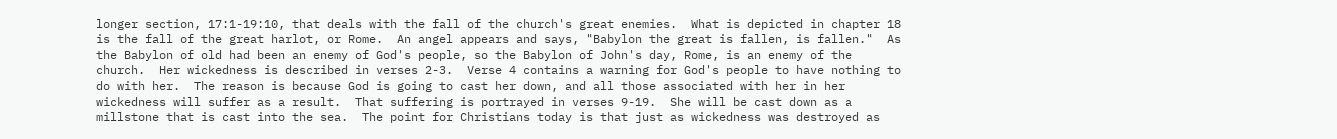longer section, 17:1-19:10, that deals with the fall of the church's great enemies.  What is depicted in chapter 18 is the fall of the great harlot, or Rome.  An angel appears and says, "Babylon the great is fallen, is fallen."  As the Babylon of old had been an enemy of God's people, so the Babylon of John's day, Rome, is an enemy of the church.  Her wickedness is described in verses 2-3.  Verse 4 contains a warning for God's people to have nothing to do with her.  The reason is because God is going to cast her down, and all those associated with her in her wickedness will suffer as a result.  That suffering is portrayed in verses 9-19.  She will be cast down as a millstone that is cast into the sea.  The point for Christians today is that just as wickedness was destroyed as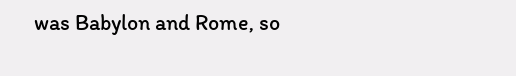was Babylon and Rome, so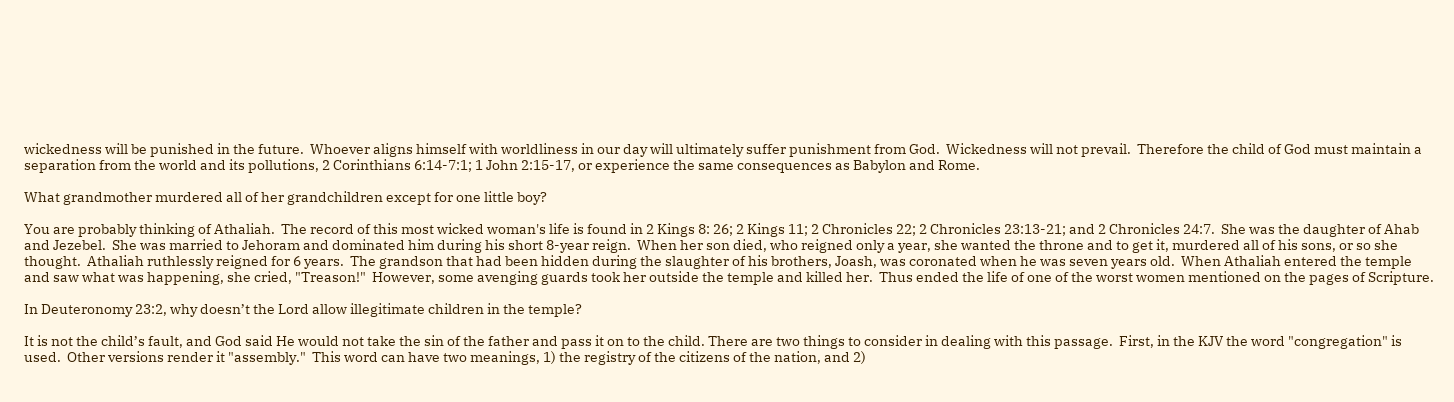wickedness will be punished in the future.  Whoever aligns himself with worldliness in our day will ultimately suffer punishment from God.  Wickedness will not prevail.  Therefore the child of God must maintain a separation from the world and its pollutions, 2 Corinthians 6:14-7:1; 1 John 2:15-17, or experience the same consequences as Babylon and Rome.

What grandmother murdered all of her grandchildren except for one little boy?

You are probably thinking of Athaliah.  The record of this most wicked woman's life is found in 2 Kings 8: 26; 2 Kings 11; 2 Chronicles 22; 2 Chronicles 23:13-21; and 2 Chronicles 24:7.  She was the daughter of Ahab and Jezebel.  She was married to Jehoram and dominated him during his short 8-year reign.  When her son died, who reigned only a year, she wanted the throne and to get it, murdered all of his sons, or so she thought.  Athaliah ruthlessly reigned for 6 years.  The grandson that had been hidden during the slaughter of his brothers, Joash, was coronated when he was seven years old.  When Athaliah entered the temple and saw what was happening, she cried, "Treason!"  However, some avenging guards took her outside the temple and killed her.  Thus ended the life of one of the worst women mentioned on the pages of Scripture.

In Deuteronomy 23:2, why doesn’t the Lord allow illegitimate children in the temple?

It is not the child’s fault, and God said He would not take the sin of the father and pass it on to the child. There are two things to consider in dealing with this passage.  First, in the KJV the word "congregation" is used.  Other versions render it "assembly."  This word can have two meanings, 1) the registry of the citizens of the nation, and 2)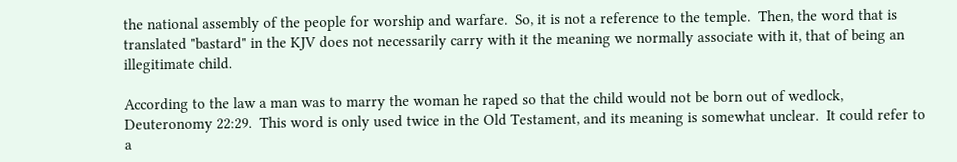the national assembly of the people for worship and warfare.  So, it is not a reference to the temple.  Then, the word that is translated "bastard" in the KJV does not necessarily carry with it the meaning we normally associate with it, that of being an illegitimate child.

According to the law a man was to marry the woman he raped so that the child would not be born out of wedlock, Deuteronomy 22:29.  This word is only used twice in the Old Testament, and its meaning is somewhat unclear.  It could refer to a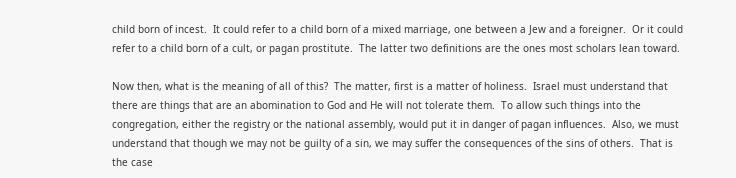child born of incest.  It could refer to a child born of a mixed marriage, one between a Jew and a foreigner.  Or it could refer to a child born of a cult, or pagan prostitute.  The latter two definitions are the ones most scholars lean toward.

Now then, what is the meaning of all of this?  The matter, first is a matter of holiness.  Israel must understand that there are things that are an abomination to God and He will not tolerate them.  To allow such things into the congregation, either the registry or the national assembly, would put it in danger of pagan influences.  Also, we must understand that though we may not be guilty of a sin, we may suffer the consequences of the sins of others.  That is the case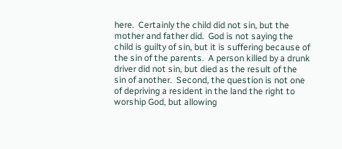here.  Certainly the child did not sin, but the mother and father did.  God is not saying the child is guilty of sin, but it is suffering because of the sin of the parents.  A person killed by a drunk driver did not sin, but died as the result of the sin of another.  Second, the question is not one of depriving a resident in the land the right to worship God, but allowing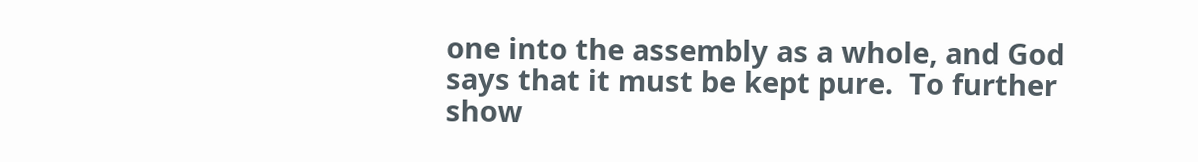one into the assembly as a whole, and God says that it must be kept pure.  To further show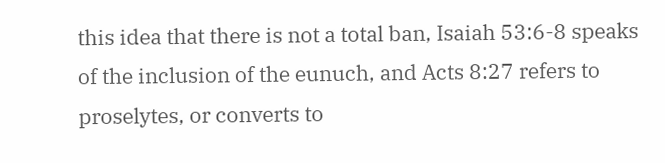this idea that there is not a total ban, Isaiah 53:6-8 speaks of the inclusion of the eunuch, and Acts 8:27 refers to proselytes, or converts to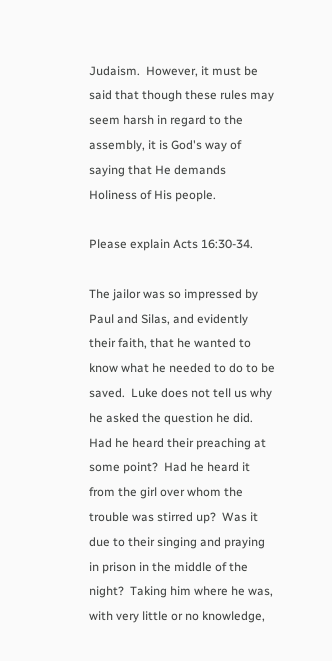Judaism.  However, it must be said that though these rules may seem harsh in regard to the assembly, it is God's way of saying that He demands Holiness of His people.

Please explain Acts 16:30-34.

The jailor was so impressed by Paul and Silas, and evidently their faith, that he wanted to know what he needed to do to be saved.  Luke does not tell us why he asked the question he did.  Had he heard their preaching at some point?  Had he heard it from the girl over whom the trouble was stirred up?  Was it due to their singing and praying in prison in the middle of the night?  Taking him where he was, with very little or no knowledge,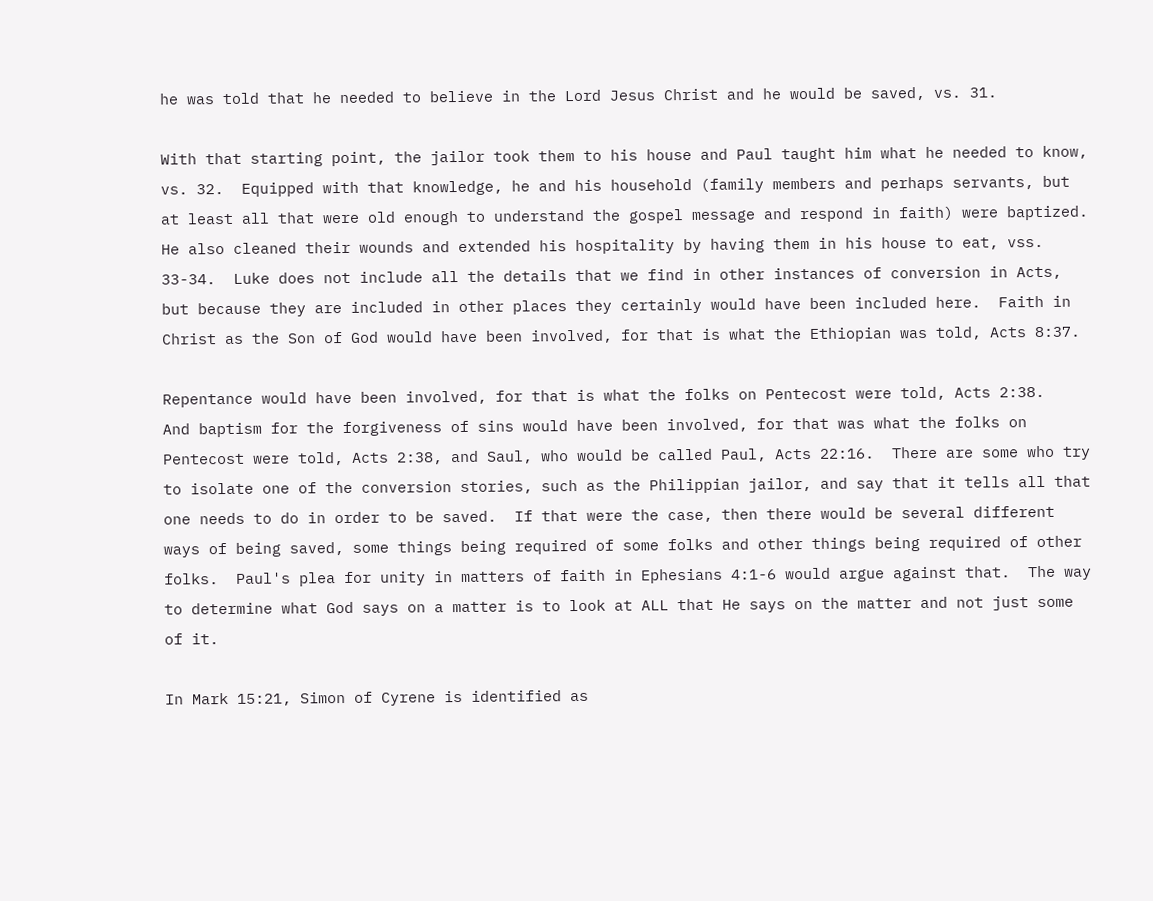he was told that he needed to believe in the Lord Jesus Christ and he would be saved, vs. 31.

With that starting point, the jailor took them to his house and Paul taught him what he needed to know, vs. 32.  Equipped with that knowledge, he and his household (family members and perhaps servants, but at least all that were old enough to understand the gospel message and respond in faith) were baptized.  He also cleaned their wounds and extended his hospitality by having them in his house to eat, vss. 33-34.  Luke does not include all the details that we find in other instances of conversion in Acts, but because they are included in other places they certainly would have been included here.  Faith in Christ as the Son of God would have been involved, for that is what the Ethiopian was told, Acts 8:37.

Repentance would have been involved, for that is what the folks on Pentecost were told, Acts 2:38.    And baptism for the forgiveness of sins would have been involved, for that was what the folks on Pentecost were told, Acts 2:38, and Saul, who would be called Paul, Acts 22:16.  There are some who try to isolate one of the conversion stories, such as the Philippian jailor, and say that it tells all that one needs to do in order to be saved.  If that were the case, then there would be several different ways of being saved, some things being required of some folks and other things being required of other folks.  Paul's plea for unity in matters of faith in Ephesians 4:1-6 would argue against that.  The way to determine what God says on a matter is to look at ALL that He says on the matter and not just some of it.

In Mark 15:21, Simon of Cyrene is identified as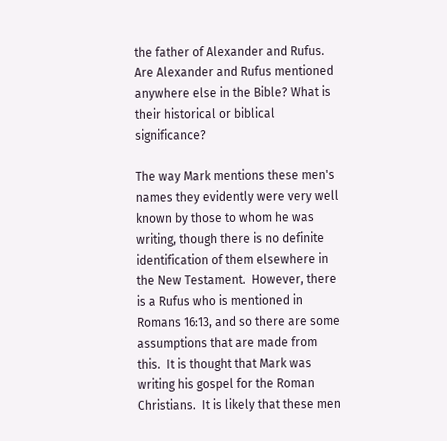the father of Alexander and Rufus. Are Alexander and Rufus mentioned anywhere else in the Bible? What is their historical or biblical significance?

The way Mark mentions these men's names they evidently were very well known by those to whom he was writing, though there is no definite identification of them elsewhere in the New Testament.  However, there is a Rufus who is mentioned in Romans 16:13, and so there are some assumptions that are made from this.  It is thought that Mark was writing his gospel for the Roman Christians.  It is likely that these men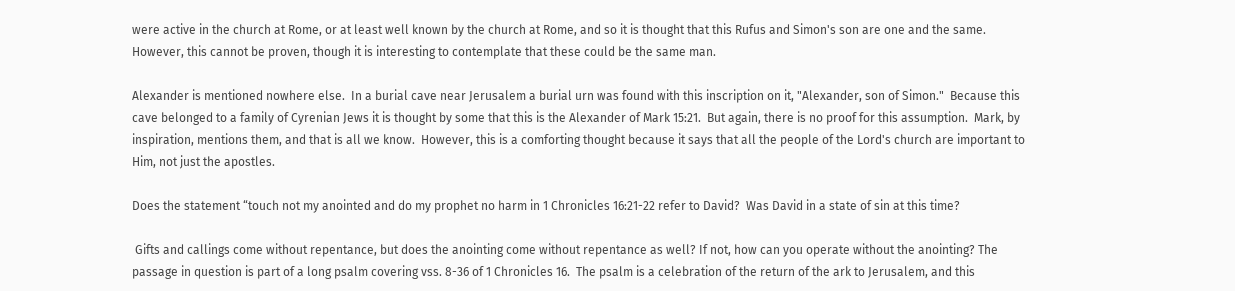were active in the church at Rome, or at least well known by the church at Rome, and so it is thought that this Rufus and Simon's son are one and the same.  However, this cannot be proven, though it is interesting to contemplate that these could be the same man.

Alexander is mentioned nowhere else.  In a burial cave near Jerusalem a burial urn was found with this inscription on it, "Alexander, son of Simon."  Because this cave belonged to a family of Cyrenian Jews it is thought by some that this is the Alexander of Mark 15:21.  But again, there is no proof for this assumption.  Mark, by inspiration, mentions them, and that is all we know.  However, this is a comforting thought because it says that all the people of the Lord's church are important to Him, not just the apostles.

Does the statement “touch not my anointed and do my prophet no harm in 1 Chronicles 16:21-22 refer to David?  Was David in a state of sin at this time?

 Gifts and callings come without repentance, but does the anointing come without repentance as well? If not, how can you operate without the anointing? The passage in question is part of a long psalm covering vss. 8-36 of 1 Chronicles 16.  The psalm is a celebration of the return of the ark to Jerusalem, and this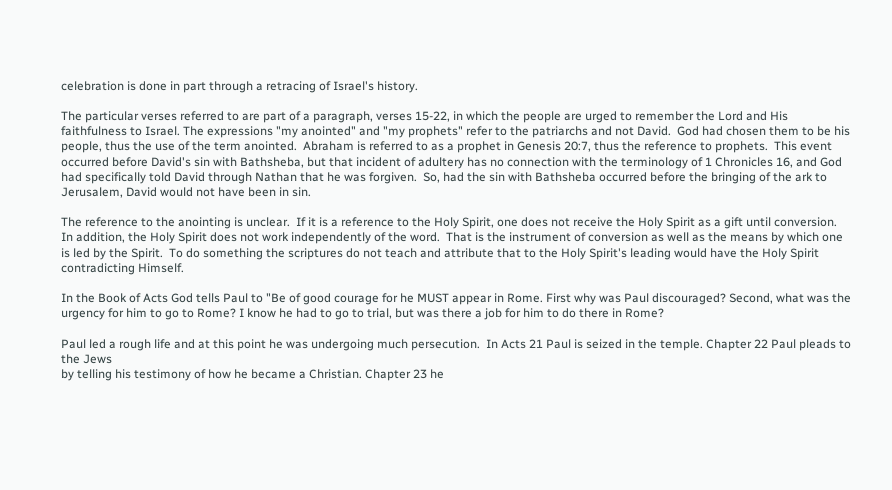celebration is done in part through a retracing of Israel's history.

The particular verses referred to are part of a paragraph, verses 15-22, in which the people are urged to remember the Lord and His faithfulness to Israel. The expressions "my anointed" and "my prophets" refer to the patriarchs and not David.  God had chosen them to be his people, thus the use of the term anointed.  Abraham is referred to as a prophet in Genesis 20:7, thus the reference to prophets.  This event occurred before David's sin with Bathsheba, but that incident of adultery has no connection with the terminology of 1 Chronicles 16, and God had specifically told David through Nathan that he was forgiven.  So, had the sin with Bathsheba occurred before the bringing of the ark to Jerusalem, David would not have been in sin.

The reference to the anointing is unclear.  If it is a reference to the Holy Spirit, one does not receive the Holy Spirit as a gift until conversion.  In addition, the Holy Spirit does not work independently of the word.  That is the instrument of conversion as well as the means by which one is led by the Spirit.  To do something the scriptures do not teach and attribute that to the Holy Spirit's leading would have the Holy Spirit contradicting Himself.

In the Book of Acts God tells Paul to "Be of good courage for he MUST appear in Rome. First why was Paul discouraged? Second, what was the urgency for him to go to Rome? I know he had to go to trial, but was there a job for him to do there in Rome?

Paul led a rough life and at this point he was undergoing much persecution.  In Acts 21 Paul is seized in the temple. Chapter 22 Paul pleads to the Jews
by telling his testimony of how he became a Christian. Chapter 23 he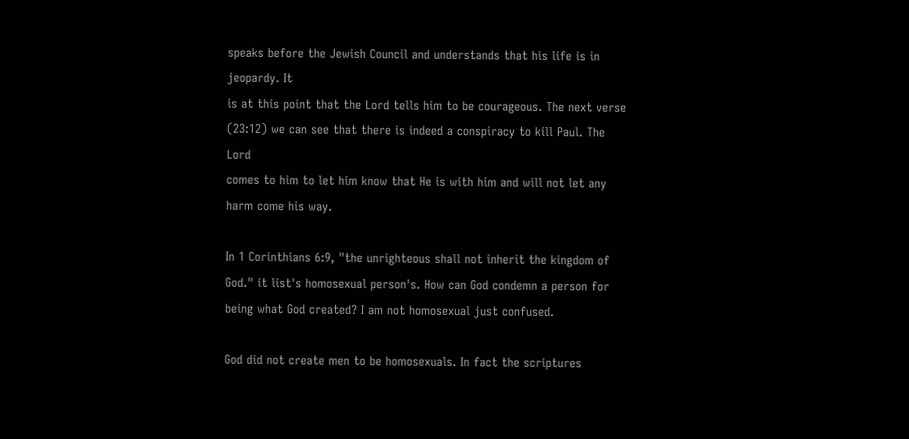speaks before the Jewish Council and understands that his life is in jeopardy. It
is at this point that the Lord tells him to be courageous. The next verse (23:12) we can see that there is indeed a conspiracy to kill Paul. The Lord
comes to him to let him know that He is with him and will not let any harm come his way.

In 1 Corinthians 6:9, "the unrighteous shall not inherit the kingdom of God." it list's homosexual person's. How can God condemn a person for being what God created? I am not homosexual just confused.

God did not create men to be homosexuals. In fact the scriptures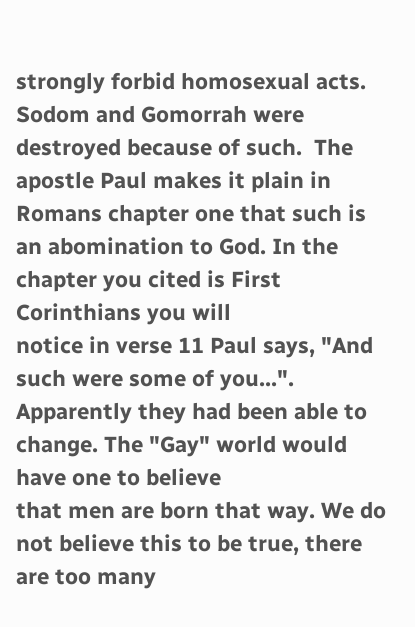strongly forbid homosexual acts. Sodom and Gomorrah were destroyed because of such.  The apostle Paul makes it plain in Romans chapter one that such is an abomination to God. In the chapter you cited is First Corinthians you will
notice in verse 11 Paul says, "And such were some of you...". Apparently they had been able to change. The "Gay" world would have one to believe
that men are born that way. We do not believe this to be true, there are too many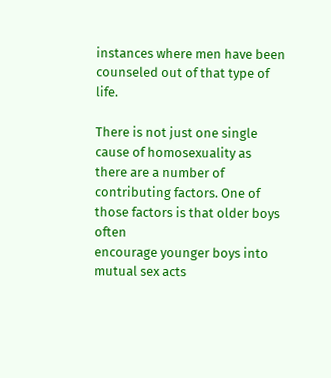instances where men have been counseled out of that type of life.

There is not just one single cause of homosexuality as there are a number of contributing factors. One of those factors is that older boys often
encourage younger boys into mutual sex acts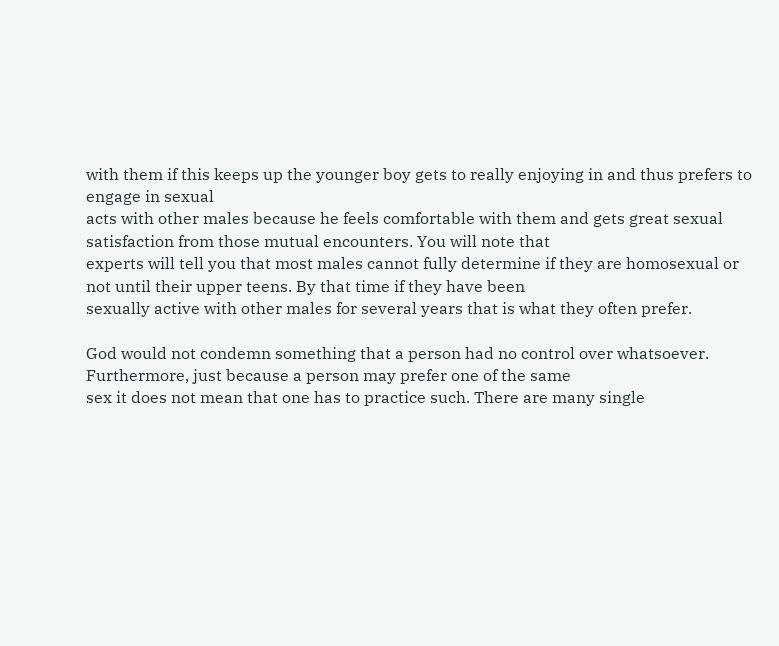with them if this keeps up the younger boy gets to really enjoying in and thus prefers to engage in sexual
acts with other males because he feels comfortable with them and gets great sexual satisfaction from those mutual encounters. You will note that
experts will tell you that most males cannot fully determine if they are homosexual or not until their upper teens. By that time if they have been
sexually active with other males for several years that is what they often prefer.

God would not condemn something that a person had no control over whatsoever. Furthermore, just because a person may prefer one of the same
sex it does not mean that one has to practice such. There are many single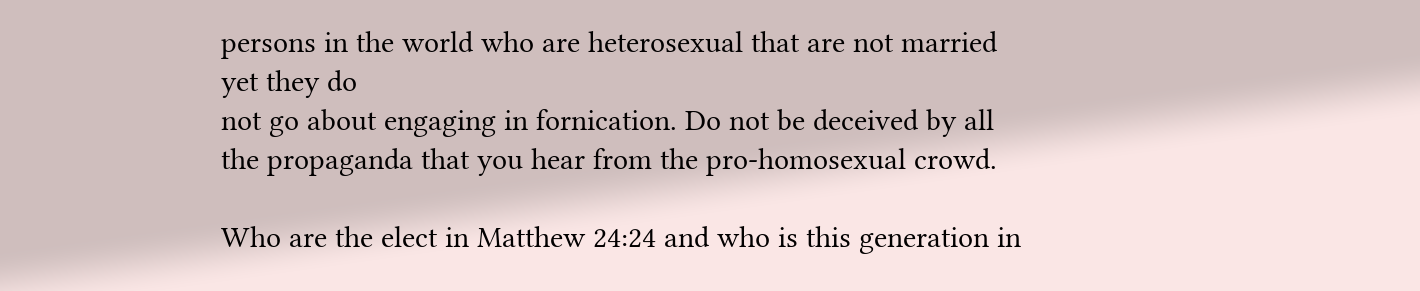persons in the world who are heterosexual that are not married yet they do
not go about engaging in fornication. Do not be deceived by all the propaganda that you hear from the pro-homosexual crowd.

Who are the elect in Matthew 24:24 and who is this generation in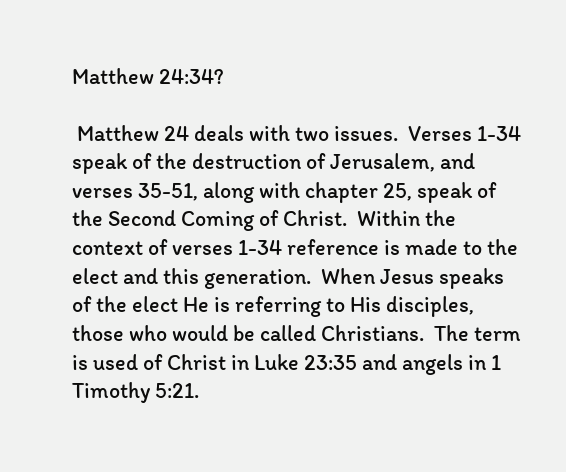Matthew 24:34?

 Matthew 24 deals with two issues.  Verses 1-34 speak of the destruction of Jerusalem, and verses 35-51, along with chapter 25, speak of the Second Coming of Christ.  Within the context of verses 1-34 reference is made to the elect and this generation.  When Jesus speaks of the elect He is referring to His disciples, those who would be called Christians.  The term is used of Christ in Luke 23:35 and angels in 1 Timothy 5:21.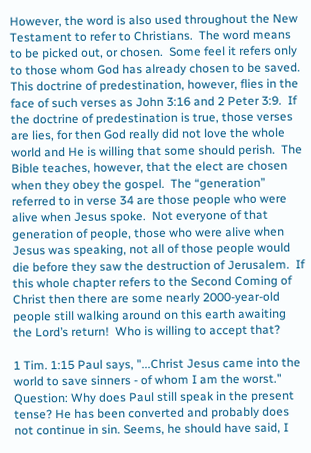However, the word is also used throughout the New Testament to refer to Christians.  The word means to be picked out, or chosen.  Some feel it refers only to those whom God has already chosen to be saved.  This doctrine of predestination, however, flies in the face of such verses as John 3:16 and 2 Peter 3:9.  If the doctrine of predestination is true, those verses are lies, for then God really did not love the whole world and He is willing that some should perish.  The Bible teaches, however, that the elect are chosen when they obey the gospel.  The “generation” referred to in verse 34 are those people who were alive when Jesus spoke.  Not everyone of that generation of people, those who were alive when Jesus was speaking, not all of those people would die before they saw the destruction of Jerusalem.  If this whole chapter refers to the Second Coming of Christ then there are some nearly 2000-year-old people still walking around on this earth awaiting the Lord’s return!  Who is willing to accept that?

1 Tim. 1:15 Paul says, "...Christ Jesus came into the world to save sinners - of whom I am the worst." Question: Why does Paul still speak in the present tense? He has been converted and probably does not continue in sin. Seems, he should have said, I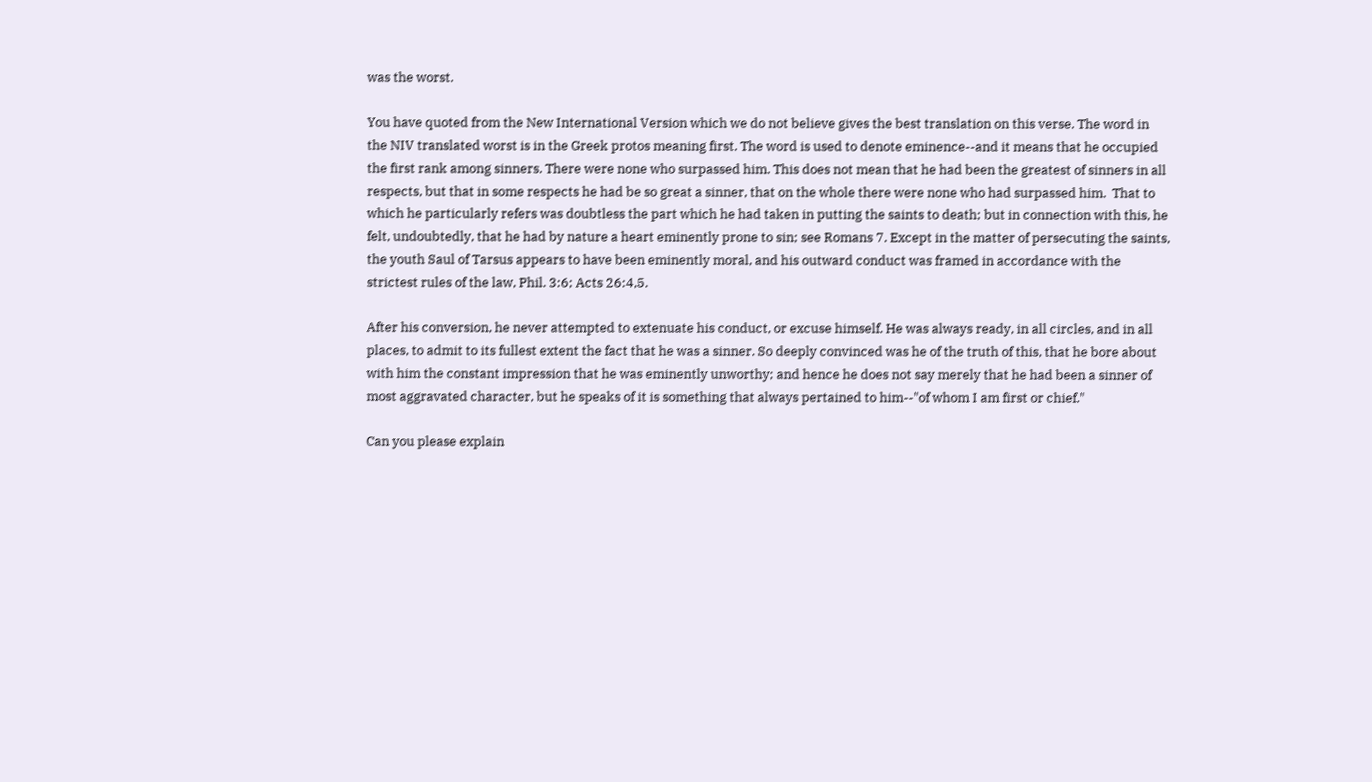was the worst.

You have quoted from the New International Version which we do not believe gives the best translation on this verse. The word in the NIV translated worst is in the Greek protos meaning first. The word is used to denote eminence--and it means that he occupied the first rank among sinners. There were none who surpassed him. This does not mean that he had been the greatest of sinners in all respects, but that in some respects he had be so great a sinner, that on the whole there were none who had surpassed him.  That to which he particularly refers was doubtless the part which he had taken in putting the saints to death; but in connection with this, he felt, undoubtedly, that he had by nature a heart eminently prone to sin; see Romans 7. Except in the matter of persecuting the saints, the youth Saul of Tarsus appears to have been eminently moral, and his outward conduct was framed in accordance with the strictest rules of the law, Phil. 3:6; Acts 26:4,5.

After his conversion, he never attempted to extenuate his conduct, or excuse himself. He was always ready, in all circles, and in all places, to admit to its fullest extent the fact that he was a sinner. So deeply convinced was he of the truth of this, that he bore about with him the constant impression that he was eminently unworthy; and hence he does not say merely that he had been a sinner of most aggravated character, but he speaks of it is something that always pertained to him--"of whom I am first or chief."

Can you please explain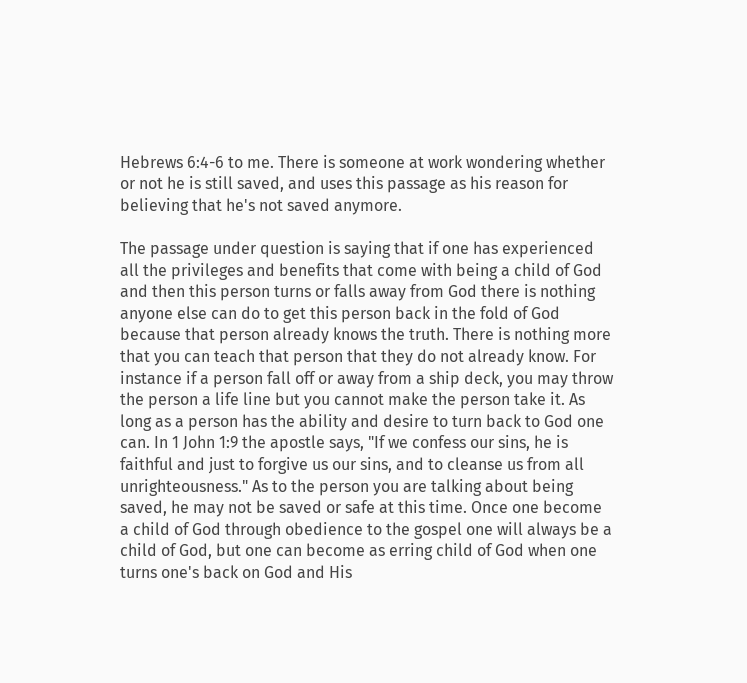Hebrews 6:4-6 to me. There is someone at work wondering whether or not he is still saved, and uses this passage as his reason for believing that he's not saved anymore.

The passage under question is saying that if one has experienced all the privileges and benefits that come with being a child of God and then this person turns or falls away from God there is nothing anyone else can do to get this person back in the fold of God because that person already knows the truth. There is nothing more that you can teach that person that they do not already know. For instance if a person fall off or away from a ship deck, you may throw the person a life line but you cannot make the person take it. As long as a person has the ability and desire to turn back to God one can. In 1 John 1:9 the apostle says, "If we confess our sins, he is faithful and just to forgive us our sins, and to cleanse us from all unrighteousness." As to the person you are talking about being saved, he may not be saved or safe at this time. Once one become a child of God through obedience to the gospel one will always be a child of God, but one can become as erring child of God when one turns one's back on God and His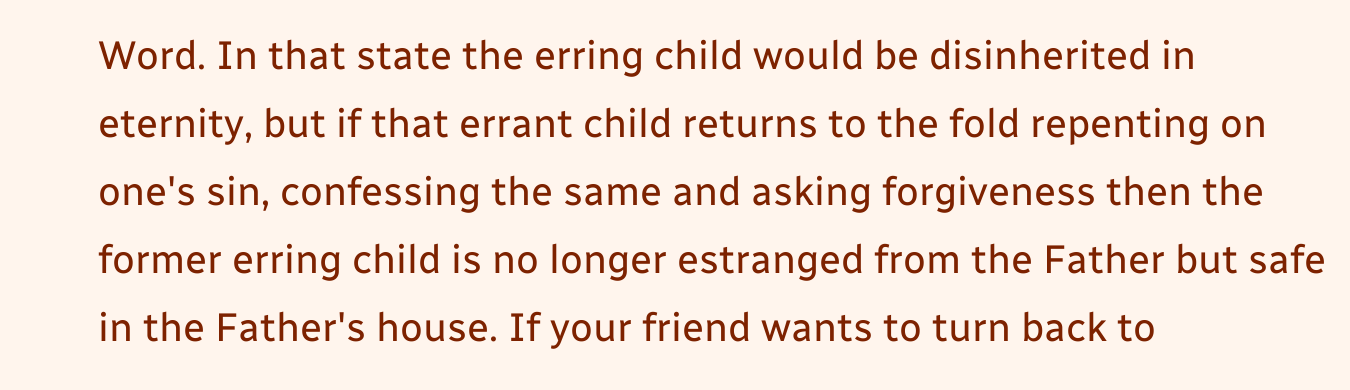Word. In that state the erring child would be disinherited in eternity, but if that errant child returns to the fold repenting on one's sin, confessing the same and asking forgiveness then the former erring child is no longer estranged from the Father but safe in the Father's house. If your friend wants to turn back to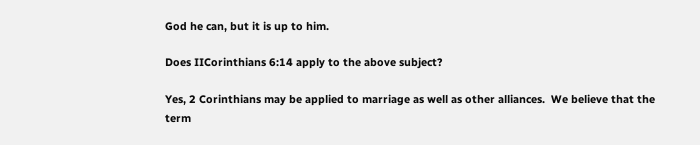God he can, but it is up to him.

Does IICorinthians 6:14 apply to the above subject?

Yes, 2 Corinthians may be applied to marriage as well as other alliances.  We believe that the term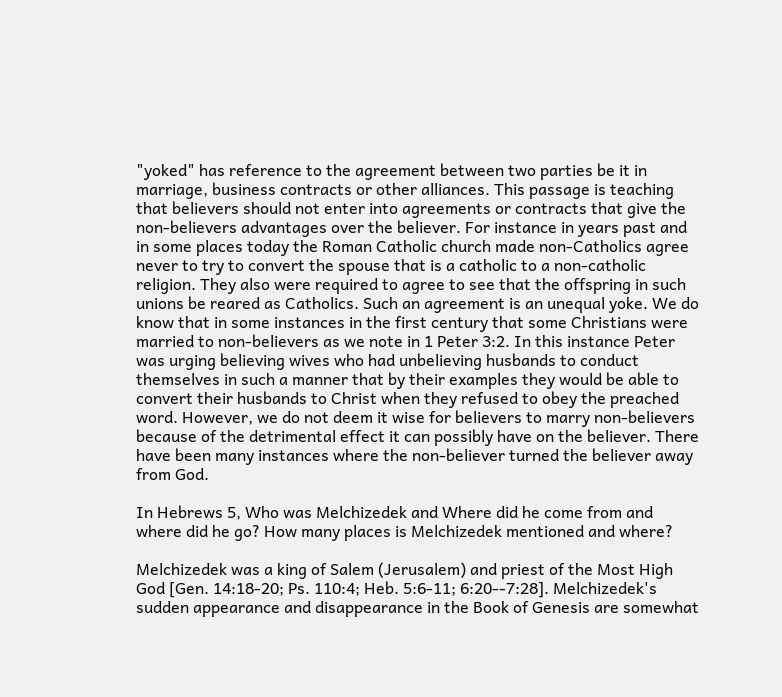"yoked" has reference to the agreement between two parties be it in marriage, business contracts or other alliances. This passage is teaching that believers should not enter into agreements or contracts that give the non-believers advantages over the believer. For instance in years past and in some places today the Roman Catholic church made non-Catholics agree never to try to convert the spouse that is a catholic to a non-catholic religion. They also were required to agree to see that the offspring in such unions be reared as Catholics. Such an agreement is an unequal yoke. We do know that in some instances in the first century that some Christians were married to non-believers as we note in 1 Peter 3:2. In this instance Peter was urging believing wives who had unbelieving husbands to conduct themselves in such a manner that by their examples they would be able to convert their husbands to Christ when they refused to obey the preached word. However, we do not deem it wise for believers to marry non-believers because of the detrimental effect it can possibly have on the believer. There have been many instances where the non-believer turned the believer away from God.

In Hebrews 5, Who was Melchizedek and Where did he come from and where did he go? How many places is Melchizedek mentioned and where?

Melchizedek was a king of Salem (Jerusalem) and priest of the Most High God [Gen. 14:18-20; Ps. 110:4; Heb. 5:6-11; 6:20--7:28]. Melchizedek's sudden appearance and disappearance in the Book of Genesis are somewhat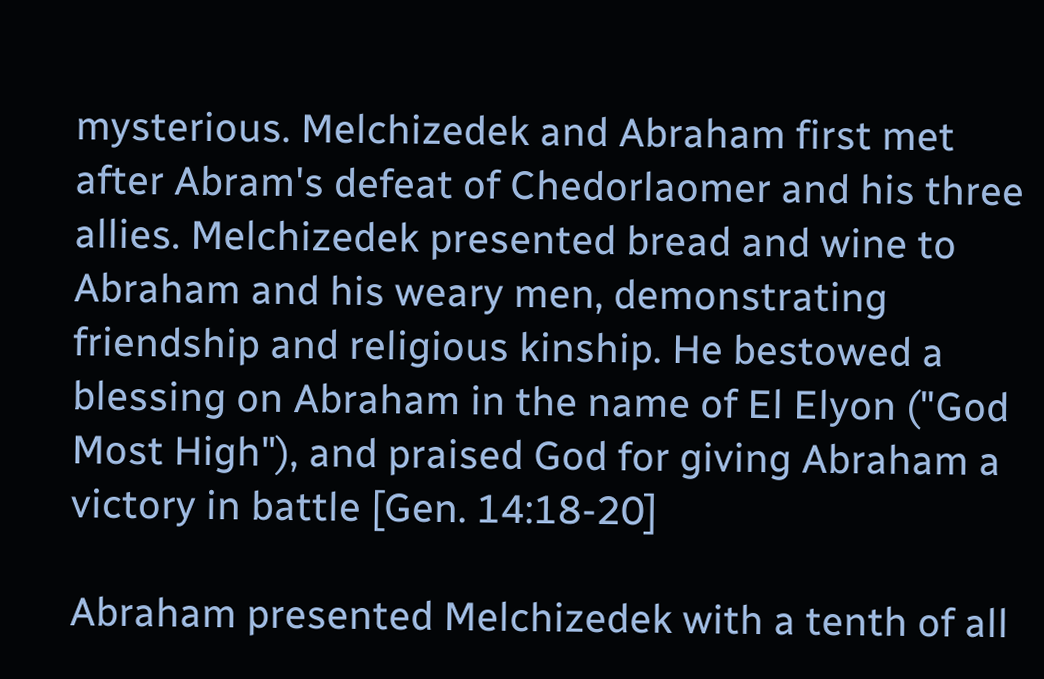mysterious. Melchizedek and Abraham first met after Abram's defeat of Chedorlaomer and his three allies. Melchizedek presented bread and wine to Abraham and his weary men, demonstrating friendship and religious kinship. He bestowed a blessing on Abraham in the name of El Elyon ("God Most High"), and praised God for giving Abraham a victory in battle [Gen. 14:18-20]

Abraham presented Melchizedek with a tenth of all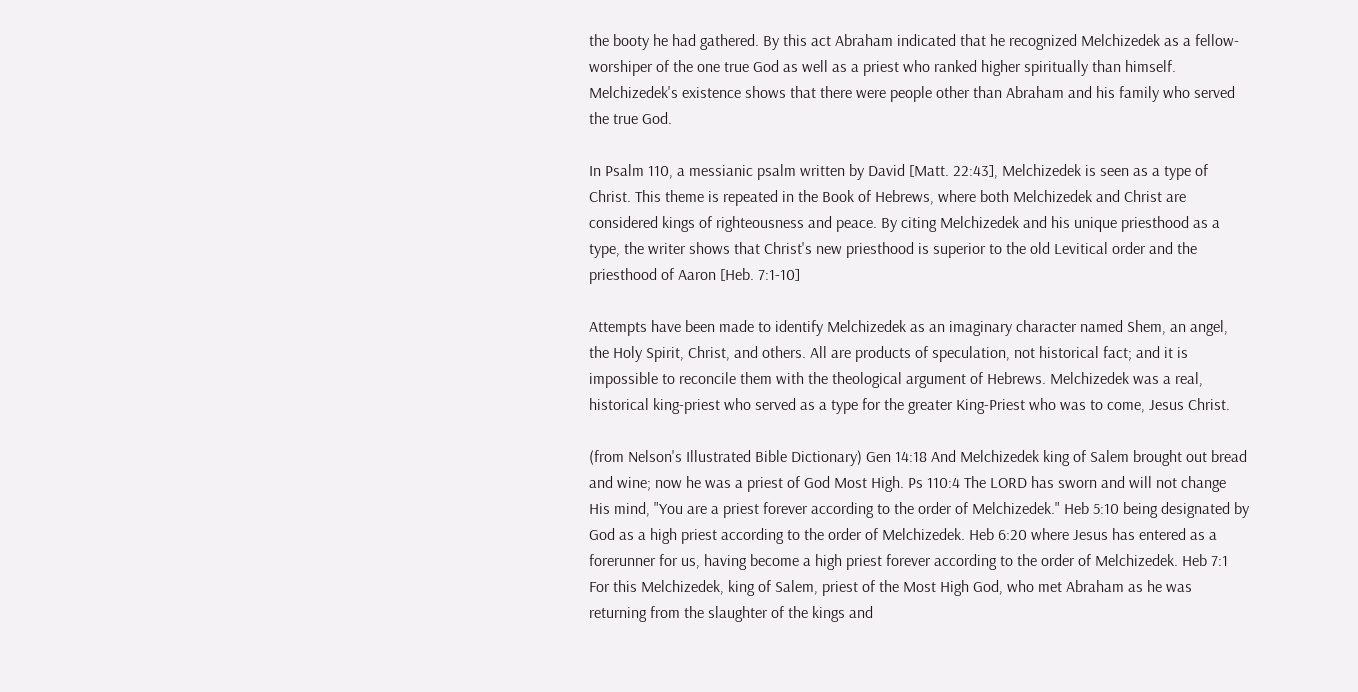the booty he had gathered. By this act Abraham indicated that he recognized Melchizedek as a fellow-worshiper of the one true God as well as a priest who ranked higher spiritually than himself. Melchizedek's existence shows that there were people other than Abraham and his family who served the true God.

In Psalm 110, a messianic psalm written by David [Matt. 22:43], Melchizedek is seen as a type of Christ. This theme is repeated in the Book of Hebrews, where both Melchizedek and Christ are considered kings of righteousness and peace. By citing Melchizedek and his unique priesthood as a type, the writer shows that Christ's new priesthood is superior to the old Levitical order and the priesthood of Aaron [Heb. 7:1-10]

Attempts have been made to identify Melchizedek as an imaginary character named Shem, an angel, the Holy Spirit, Christ, and others. All are products of speculation, not historical fact; and it is impossible to reconcile them with the theological argument of Hebrews. Melchizedek was a real, historical king-priest who served as a type for the greater King-Priest who was to come, Jesus Christ.

(from Nelson's Illustrated Bible Dictionary) Gen 14:18 And Melchizedek king of Salem brought out bread and wine; now he was a priest of God Most High. Ps 110:4 The LORD has sworn and will not change His mind, "You are a priest forever according to the order of Melchizedek." Heb 5:10 being designated by God as a high priest according to the order of Melchizedek. Heb 6:20 where Jesus has entered as a forerunner for us, having become a high priest forever according to the order of Melchizedek. Heb 7:1 For this Melchizedek, king of Salem, priest of the Most High God, who met Abraham as he was returning from the slaughter of the kings and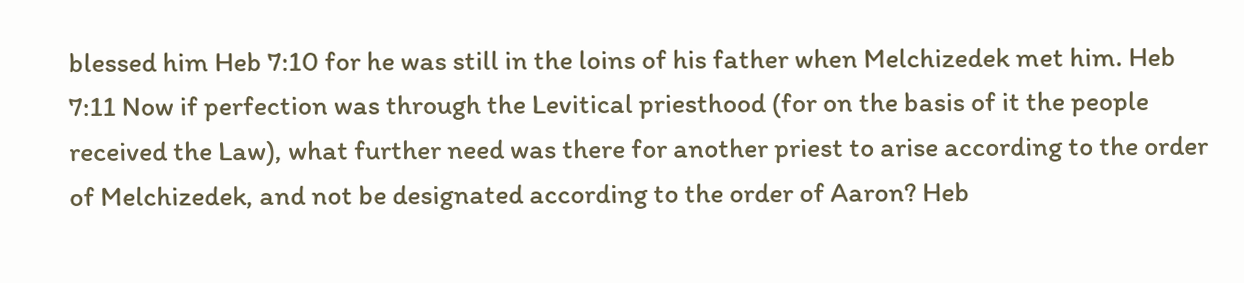blessed him Heb 7:10 for he was still in the loins of his father when Melchizedek met him. Heb 7:11 Now if perfection was through the Levitical priesthood (for on the basis of it the people received the Law), what further need was there for another priest to arise according to the order of Melchizedek, and not be designated according to the order of Aaron? Heb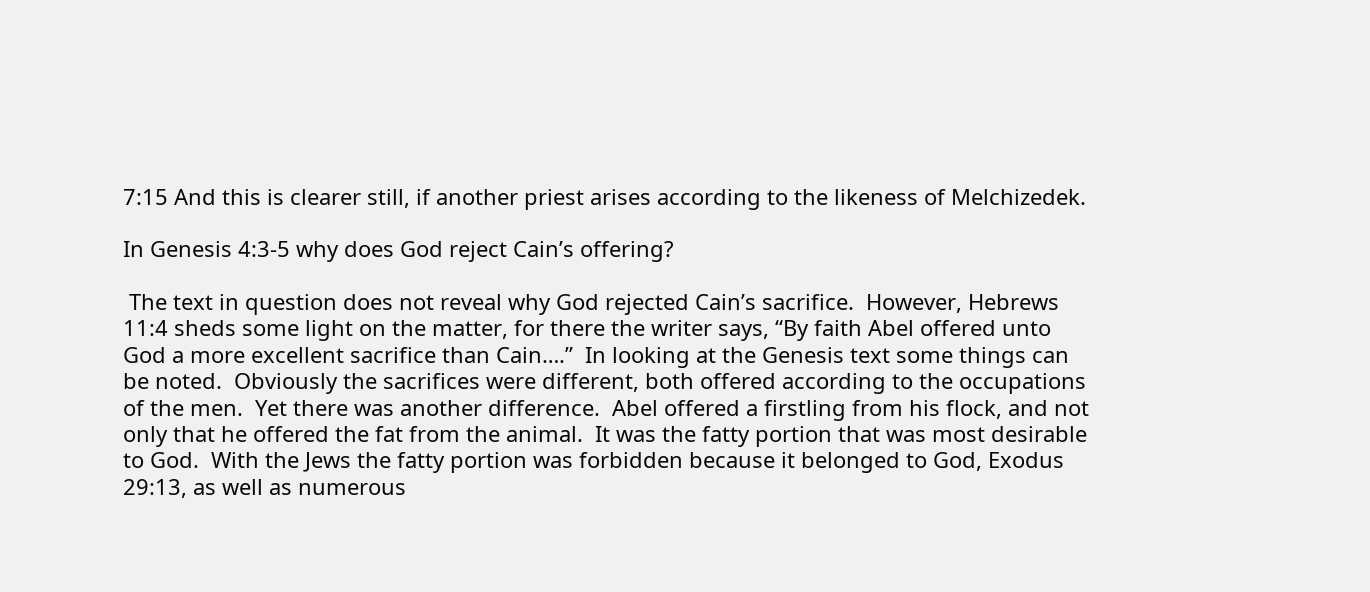7:15 And this is clearer still, if another priest arises according to the likeness of Melchizedek.

In Genesis 4:3-5 why does God reject Cain’s offering?

 The text in question does not reveal why God rejected Cain’s sacrifice.  However, Hebrews 11:4 sheds some light on the matter, for there the writer says, “By faith Abel offered unto God a more excellent sacrifice than Cain….”  In looking at the Genesis text some things can be noted.  Obviously the sacrifices were different, both offered according to the occupations of the men.  Yet there was another difference.  Abel offered a firstling from his flock, and not only that he offered the fat from the animal.  It was the fatty portion that was most desirable to God.  With the Jews the fatty portion was forbidden because it belonged to God, Exodus 29:13, as well as numerous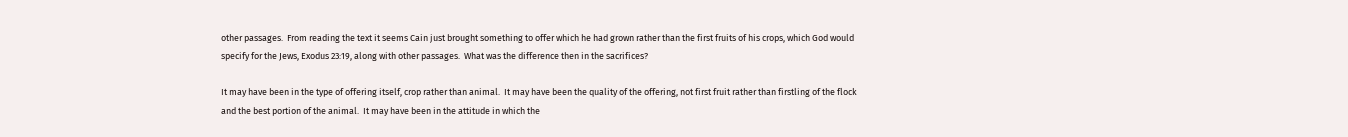other passages.  From reading the text it seems Cain just brought something to offer which he had grown rather than the first fruits of his crops, which God would specify for the Jews, Exodus 23:19, along with other passages.  What was the difference then in the sacrifices?

It may have been in the type of offering itself, crop rather than animal.  It may have been the quality of the offering, not first fruit rather than firstling of the flock and the best portion of the animal.  It may have been in the attitude in which the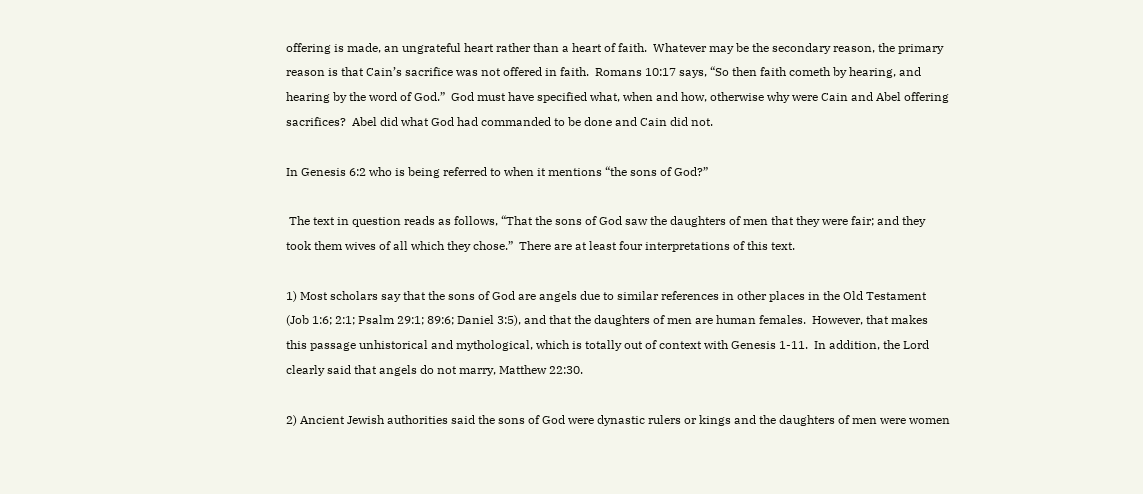offering is made, an ungrateful heart rather than a heart of faith.  Whatever may be the secondary reason, the primary reason is that Cain’s sacrifice was not offered in faith.  Romans 10:17 says, “So then faith cometh by hearing, and hearing by the word of God.”  God must have specified what, when and how, otherwise why were Cain and Abel offering sacrifices?  Abel did what God had commanded to be done and Cain did not.

In Genesis 6:2 who is being referred to when it mentions “the sons of God?”

 The text in question reads as follows, “That the sons of God saw the daughters of men that they were fair; and they took them wives of all which they chose.”  There are at least four interpretations of this text.

1) Most scholars say that the sons of God are angels due to similar references in other places in the Old Testament (Job 1:6; 2:1; Psalm 29:1; 89:6; Daniel 3:5), and that the daughters of men are human females.  However, that makes this passage unhistorical and mythological, which is totally out of context with Genesis 1-11.  In addition, the Lord clearly said that angels do not marry, Matthew 22:30.

2) Ancient Jewish authorities said the sons of God were dynastic rulers or kings and the daughters of men were women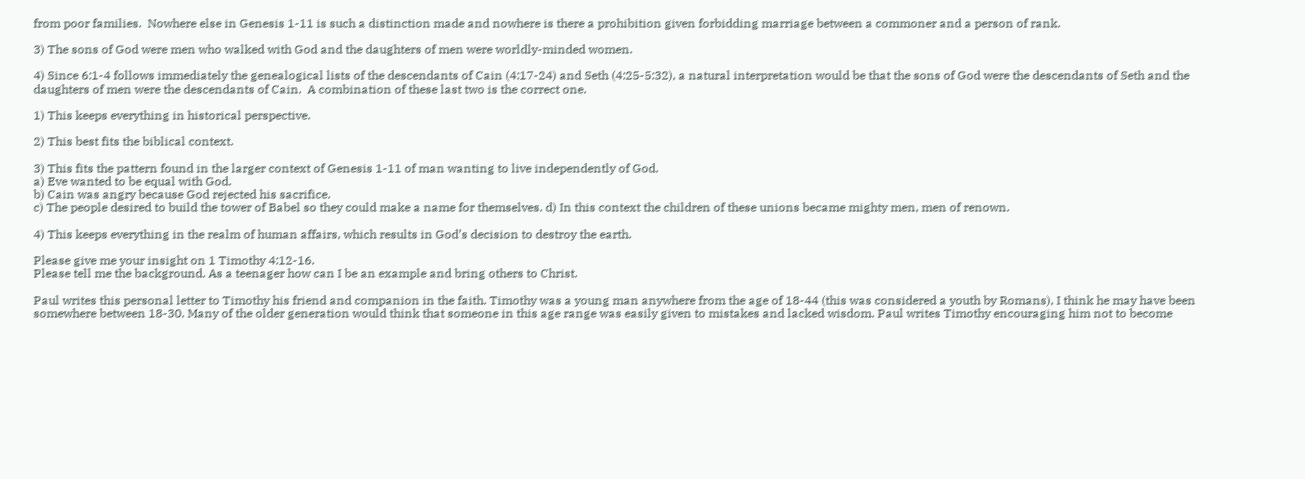from poor families.  Nowhere else in Genesis 1-11 is such a distinction made and nowhere is there a prohibition given forbidding marriage between a commoner and a person of rank.

3) The sons of God were men who walked with God and the daughters of men were worldly-minded women.

4) Since 6:1-4 follows immediately the genealogical lists of the descendants of Cain (4:17-24) and Seth (4:25-5:32), a natural interpretation would be that the sons of God were the descendants of Seth and the daughters of men were the descendants of Cain.  A combination of these last two is the correct one.

1) This keeps everything in historical perspective.

2) This best fits the biblical context.

3) This fits the pattern found in the larger context of Genesis 1-11 of man wanting to live independently of God.
a) Eve wanted to be equal with God.
b) Cain was angry because God rejected his sacrifice.
c) The people desired to build the tower of Babel so they could make a name for themselves. d) In this context the children of these unions became mighty men, men of renown.

4) This keeps everything in the realm of human affairs, which results in God’s decision to destroy the earth.

Please give me your insight on 1 Timothy 4:12-16.
Please tell me the background. As a teenager how can I be an example and bring others to Christ.

Paul writes this personal letter to Timothy his friend and companion in the faith. Timothy was a young man anywhere from the age of 18-44 (this was considered a youth by Romans), I think he may have been somewhere between 18-30. Many of the older generation would think that someone in this age range was easily given to mistakes and lacked wisdom. Paul writes Timothy encouraging him not to become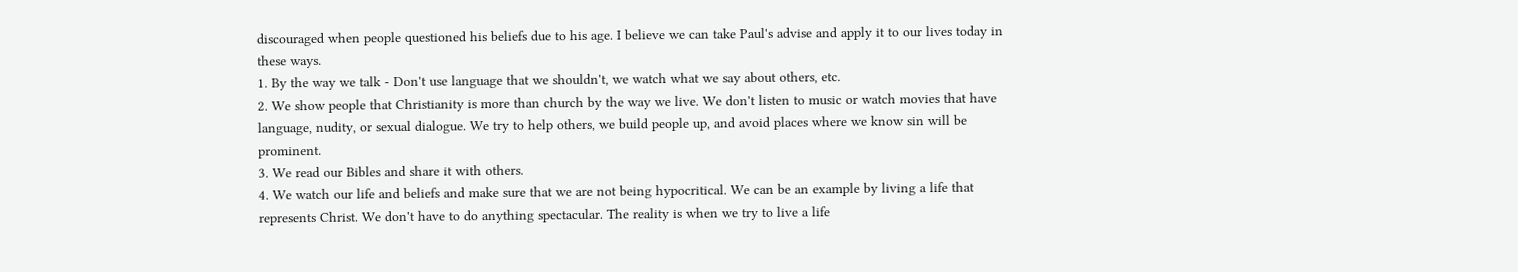discouraged when people questioned his beliefs due to his age. I believe we can take Paul's advise and apply it to our lives today in these ways.
1. By the way we talk - Don't use language that we shouldn't, we watch what we say about others, etc.
2. We show people that Christianity is more than church by the way we live. We don't listen to music or watch movies that have language, nudity, or sexual dialogue. We try to help others, we build people up, and avoid places where we know sin will be prominent.
3. We read our Bibles and share it with others.
4. We watch our life and beliefs and make sure that we are not being hypocritical. We can be an example by living a life that represents Christ. We don't have to do anything spectacular. The reality is when we try to live a life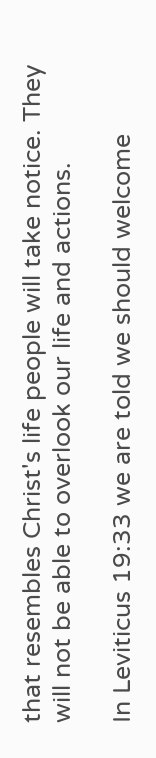that resembles Christ's life people will take notice. They will not be able to overlook our life and actions.

In Leviticus 19:33 we are told we should welcome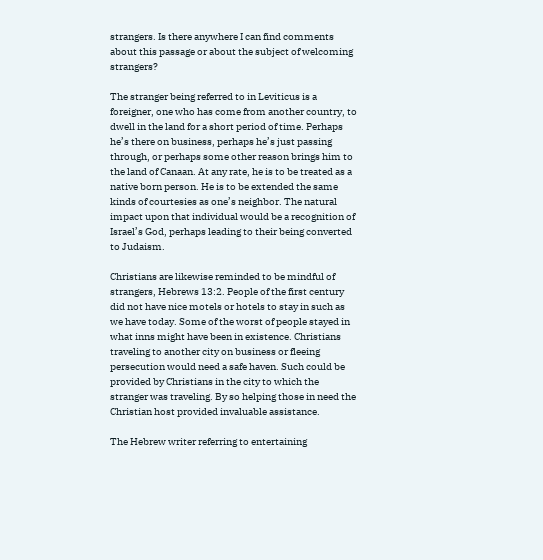strangers. Is there anywhere I can find comments about this passage or about the subject of welcoming strangers?

The stranger being referred to in Leviticus is a foreigner, one who has come from another country, to dwell in the land for a short period of time. Perhaps he’s there on business, perhaps he’s just passing through, or perhaps some other reason brings him to the land of Canaan. At any rate, he is to be treated as a native born person. He is to be extended the same kinds of courtesies as one’s neighbor. The natural impact upon that individual would be a recognition of Israel’s God, perhaps leading to their being converted to Judaism.

Christians are likewise reminded to be mindful of strangers, Hebrews 13:2. People of the first century did not have nice motels or hotels to stay in such as we have today. Some of the worst of people stayed in what inns might have been in existence. Christians traveling to another city on business or fleeing persecution would need a safe haven. Such could be provided by Christians in the city to which the stranger was traveling. By so helping those in need the Christian host provided invaluable assistance.

The Hebrew writer referring to entertaining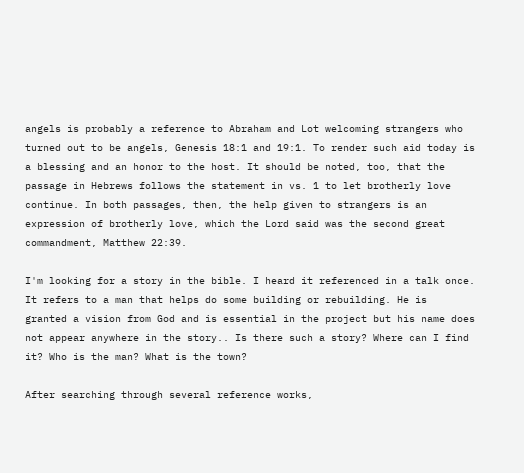angels is probably a reference to Abraham and Lot welcoming strangers who turned out to be angels, Genesis 18:1 and 19:1. To render such aid today is a blessing and an honor to the host. It should be noted, too, that the passage in Hebrews follows the statement in vs. 1 to let brotherly love continue. In both passages, then, the help given to strangers is an expression of brotherly love, which the Lord said was the second great commandment, Matthew 22:39.

I'm looking for a story in the bible. I heard it referenced in a talk once. It refers to a man that helps do some building or rebuilding. He is
granted a vision from God and is essential in the project but his name does not appear anywhere in the story.. Is there such a story? Where can I find it? Who is the man? What is the town?

After searching through several reference works,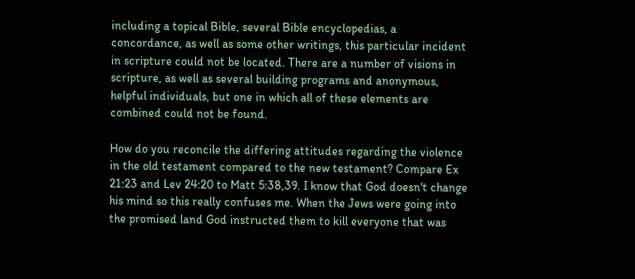including a topical Bible, several Bible encyclopedias, a concordance, as well as some other writings, this particular incident in scripture could not be located. There are a number of visions in scripture, as well as several building programs and anonymous, helpful individuals, but one in which all of these elements are combined could not be found.

How do you reconcile the differing attitudes regarding the violence in the old testament compared to the new testament? Compare Ex 21:23 and Lev 24:20 to Matt 5:38,39. I know that God doesn't change his mind so this really confuses me. When the Jews were going into the promised land God instructed them to kill everyone that was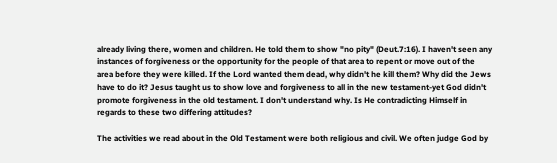already living there, women and children. He told them to show "no pity" (Deut.7:16). I haven't seen any instances of forgiveness or the opportunity for the people of that area to repent or move out of the area before they were killed. If the Lord wanted them dead, why didn't he kill them? Why did the Jews have to do it? Jesus taught us to show love and forgiveness to all in the new testament-yet God didn't promote forgiveness in the old testament. I don't understand why. Is He contradicting Himself in regards to these two differing attitudes?

The activities we read about in the Old Testament were both religious and civil. We often judge God by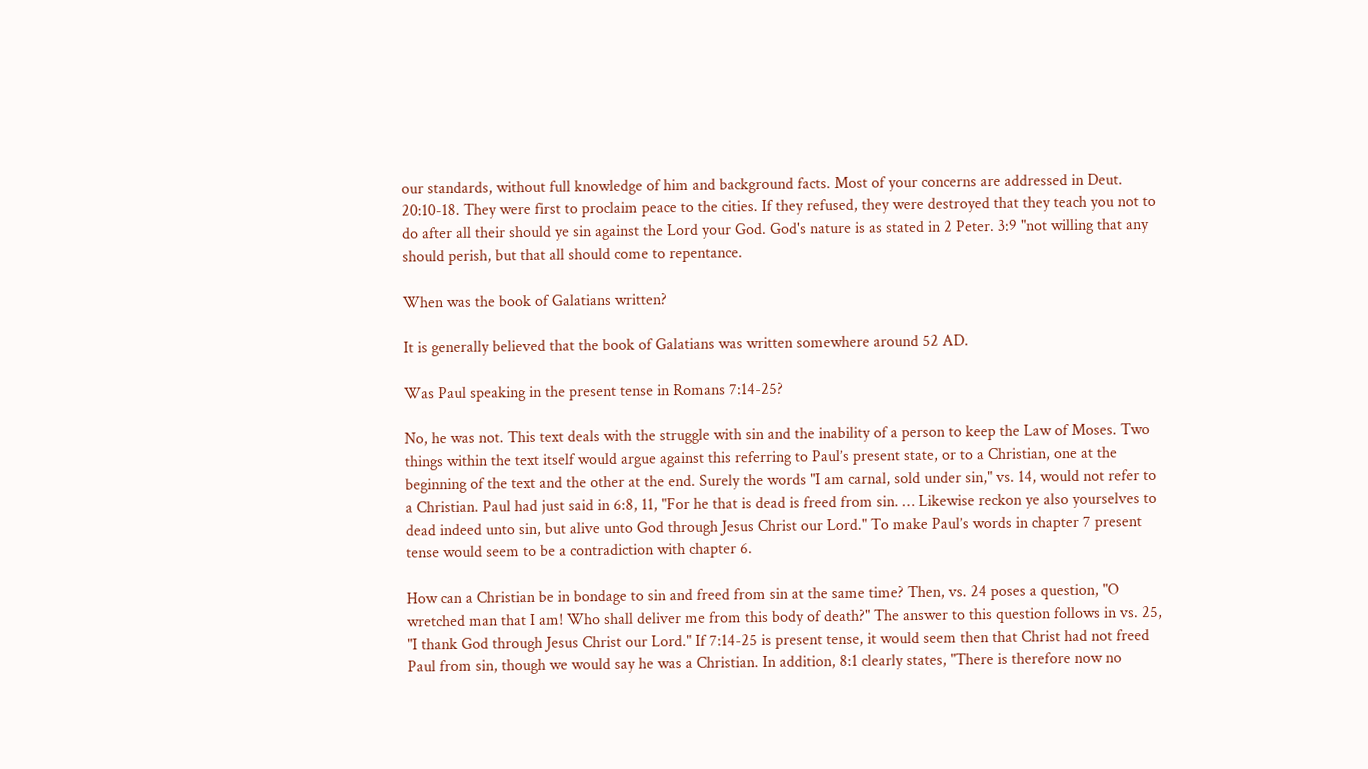our standards, without full knowledge of him and background facts. Most of your concerns are addressed in Deut. 20:10-18. They were first to proclaim peace to the cities. If they refused, they were destroyed that they teach you not to do after all their should ye sin against the Lord your God. God's nature is as stated in 2 Peter. 3:9 "not willing that any should perish, but that all should come to repentance.

When was the book of Galatians written?

It is generally believed that the book of Galatians was written somewhere around 52 AD.

Was Paul speaking in the present tense in Romans 7:14-25?

No, he was not. This text deals with the struggle with sin and the inability of a person to keep the Law of Moses. Two things within the text itself would argue against this referring to Paul’s present state, or to a Christian, one at the beginning of the text and the other at the end. Surely the words "I am carnal, sold under sin," vs. 14, would not refer to a Christian. Paul had just said in 6:8, 11, "For he that is dead is freed from sin. … Likewise reckon ye also yourselves to dead indeed unto sin, but alive unto God through Jesus Christ our Lord." To make Paul’s words in chapter 7 present tense would seem to be a contradiction with chapter 6.

How can a Christian be in bondage to sin and freed from sin at the same time? Then, vs. 24 poses a question, "O wretched man that I am! Who shall deliver me from this body of death?" The answer to this question follows in vs. 25, "I thank God through Jesus Christ our Lord." If 7:14-25 is present tense, it would seem then that Christ had not freed Paul from sin, though we would say he was a Christian. In addition, 8:1 clearly states, "There is therefore now no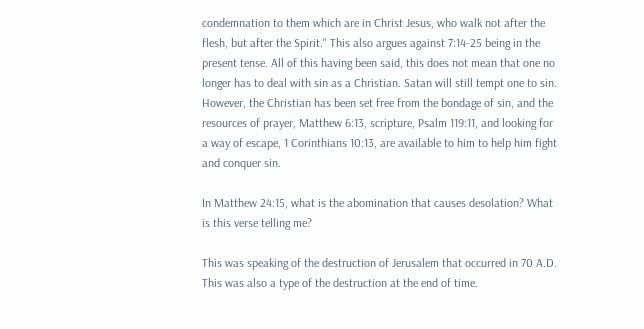condemnation to them which are in Christ Jesus, who walk not after the flesh, but after the Spirit." This also argues against 7:14-25 being in the present tense. All of this having been said, this does not mean that one no longer has to deal with sin as a Christian. Satan will still tempt one to sin. However, the Christian has been set free from the bondage of sin, and the resources of prayer, Matthew 6:13, scripture, Psalm 119:11, and looking for a way of escape, 1 Corinthians 10:13, are available to him to help him fight and conquer sin.

In Matthew 24:15, what is the abomination that causes desolation? What is this verse telling me?

This was speaking of the destruction of Jerusalem that occurred in 70 A.D.  This was also a type of the destruction at the end of time.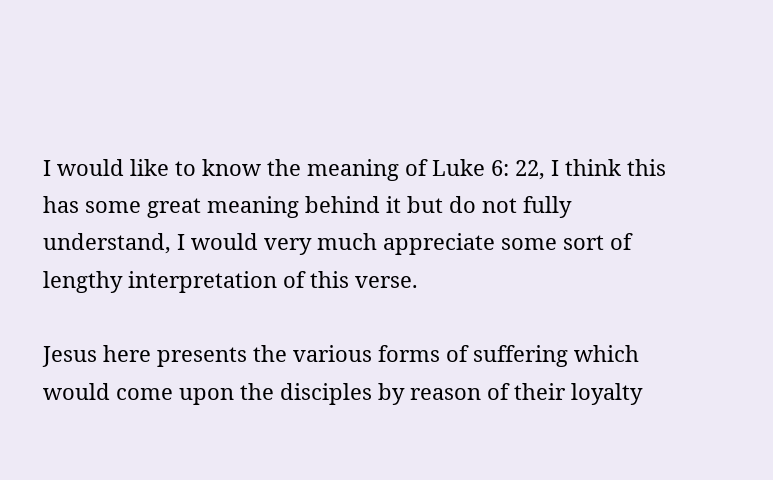I would like to know the meaning of Luke 6: 22, I think this has some great meaning behind it but do not fully understand, I would very much appreciate some sort of lengthy interpretation of this verse.

Jesus here presents the various forms of suffering which would come upon the disciples by reason of their loyalty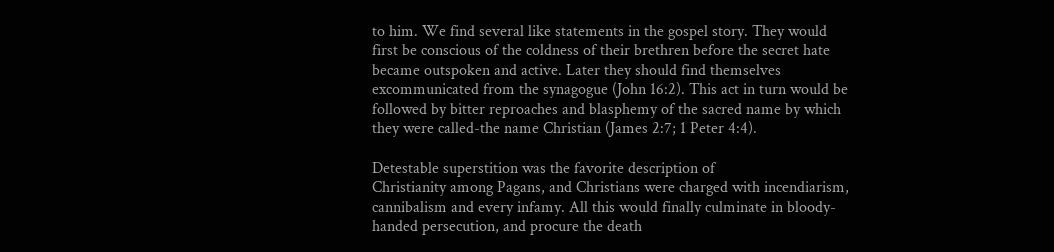to him. We find several like statements in the gospel story. They would first be conscious of the coldness of their brethren before the secret hate became outspoken and active. Later they should find themselves excommunicated from the synagogue (John 16:2). This act in turn would be followed by bitter reproaches and blasphemy of the sacred name by which they were called-the name Christian (James 2:7; 1 Peter 4:4).

Detestable superstition was the favorite description of
Christianity among Pagans, and Christians were charged with incendiarism, cannibalism and every infamy. All this would finally culminate in bloody-handed persecution, and procure the death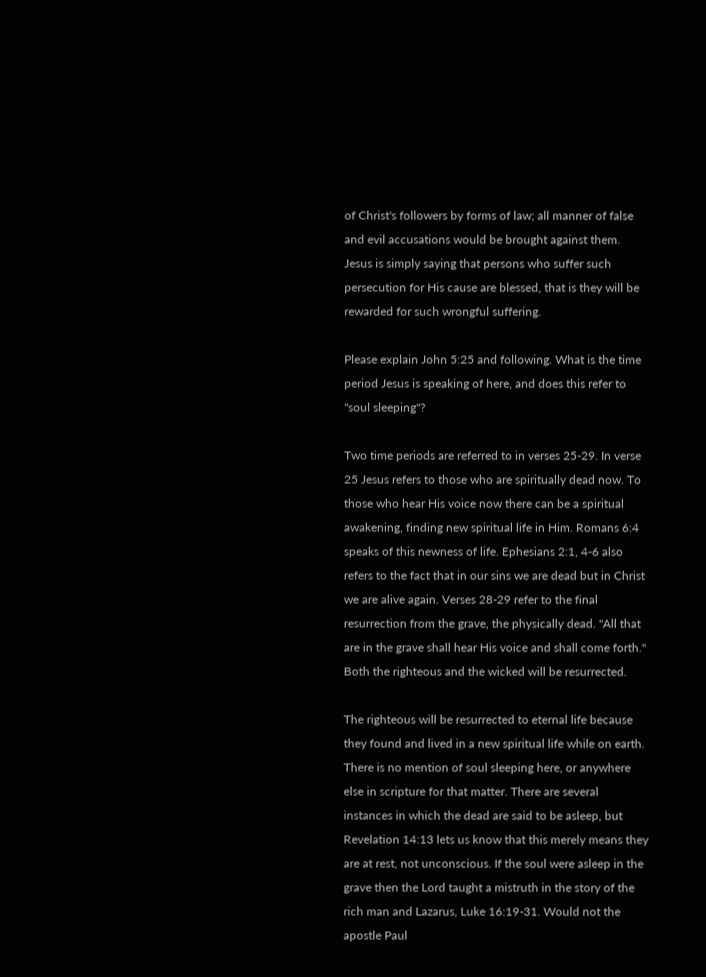of Christ's followers by forms of law; all manner of false and evil accusations would be brought against them. Jesus is simply saying that persons who suffer such persecution for His cause are blessed, that is they will be rewarded for such wrongful suffering.

Please explain John 5:25 and following. What is the time period Jesus is speaking of here, and does this refer to "soul sleeping"?

Two time periods are referred to in verses 25-29. In verse 25 Jesus refers to those who are spiritually dead now. To those who hear His voice now there can be a spiritual awakening, finding new spiritual life in Him. Romans 6:4 speaks of this newness of life. Ephesians 2:1, 4-6 also refers to the fact that in our sins we are dead but in Christ we are alive again. Verses 28-29 refer to the final resurrection from the grave, the physically dead. "All that are in the grave shall hear His voice and shall come forth." Both the righteous and the wicked will be resurrected.

The righteous will be resurrected to eternal life because they found and lived in a new spiritual life while on earth. There is no mention of soul sleeping here, or anywhere else in scripture for that matter. There are several instances in which the dead are said to be asleep, but Revelation 14:13 lets us know that this merely means they are at rest, not unconscious. If the soul were asleep in the grave then the Lord taught a mistruth in the story of the rich man and Lazarus, Luke 16:19-31. Would not the apostle Paul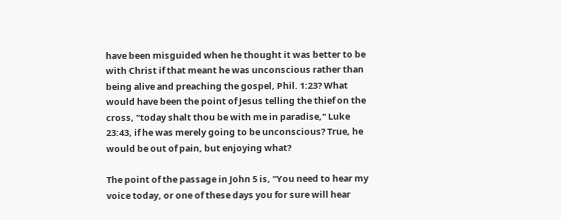have been misguided when he thought it was better to be with Christ if that meant he was unconscious rather than being alive and preaching the gospel, Phil. 1:23? What would have been the point of Jesus telling the thief on the cross, "today shalt thou be with me in paradise," Luke 23:43, if he was merely going to be unconscious? True, he would be out of pain, but enjoying what?

The point of the passage in John 5 is, "You need to hear my voice today, or one of these days you for sure will hear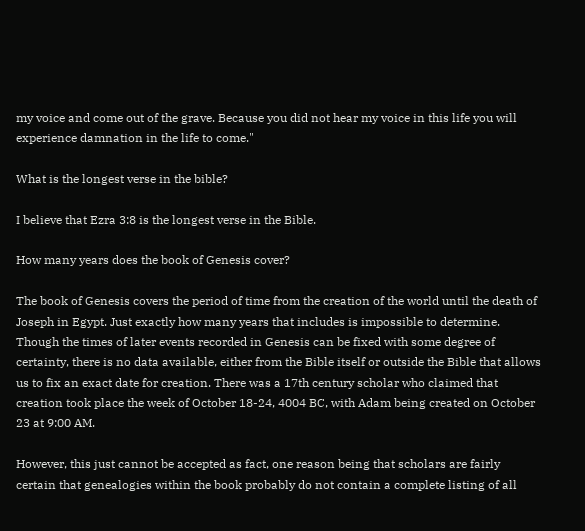my voice and come out of the grave. Because you did not hear my voice in this life you will experience damnation in the life to come."

What is the longest verse in the bible?

I believe that Ezra 3:8 is the longest verse in the Bible.

How many years does the book of Genesis cover?

The book of Genesis covers the period of time from the creation of the world until the death of Joseph in Egypt. Just exactly how many years that includes is impossible to determine. Though the times of later events recorded in Genesis can be fixed with some degree of certainty, there is no data available, either from the Bible itself or outside the Bible that allows us to fix an exact date for creation. There was a 17th century scholar who claimed that creation took place the week of October 18-24, 4004 BC, with Adam being created on October 23 at 9:00 AM.

However, this just cannot be accepted as fact, one reason being that scholars are fairly certain that genealogies within the book probably do not contain a complete listing of all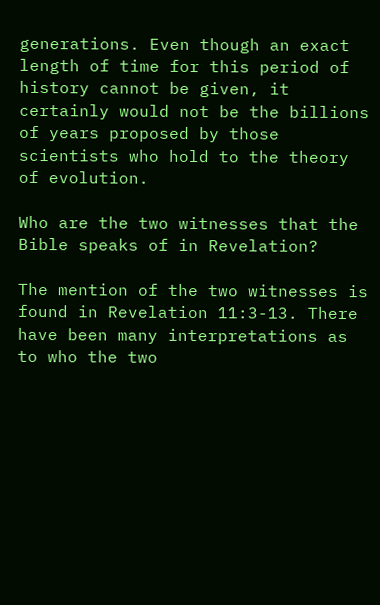generations. Even though an exact length of time for this period of history cannot be given, it certainly would not be the billions of years proposed by those scientists who hold to the theory of evolution.

Who are the two witnesses that the Bible speaks of in Revelation?

The mention of the two witnesses is found in Revelation 11:3-13. There have been many interpretations as to who the two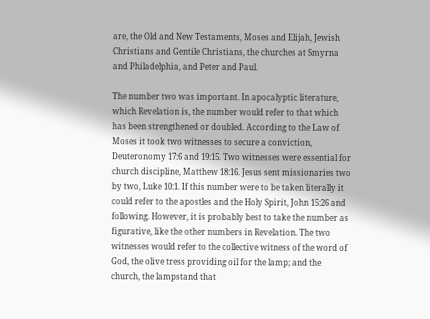are, the Old and New Testaments, Moses and Elijah, Jewish Christians and Gentile Christians, the churches at Smyrna and Philadelphia, and Peter and Paul.

The number two was important. In apocalyptic literature, which Revelation is, the number would refer to that which has been strengthened or doubled. According to the Law of Moses it took two witnesses to secure a conviction, Deuteronomy 17:6 and 19:15. Two witnesses were essential for church discipline, Matthew 18:16. Jesus sent missionaries two by two, Luke 10:1. If this number were to be taken literally it could refer to the apostles and the Holy Spirit, John 15:26 and following. However, it is probably best to take the number as figurative, like the other numbers in Revelation. The two witnesses would refer to the collective witness of the word of God, the olive tress providing oil for the lamp; and the church, the lampstand that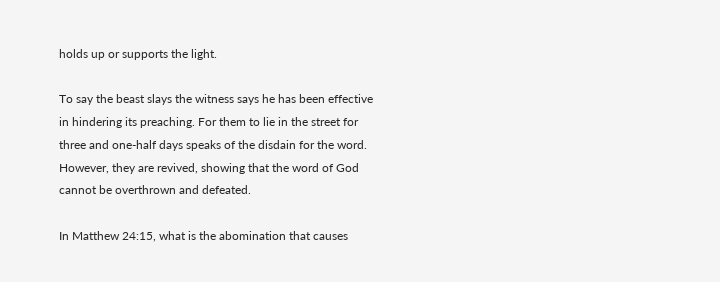holds up or supports the light.

To say the beast slays the witness says he has been effective in hindering its preaching. For them to lie in the street for three and one-half days speaks of the disdain for the word. However, they are revived, showing that the word of God cannot be overthrown and defeated.

In Matthew 24:15, what is the abomination that causes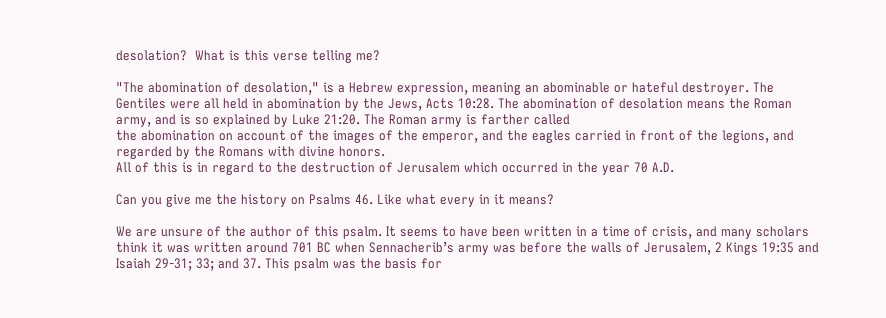desolation?  What is this verse telling me?

"The abomination of desolation," is a Hebrew expression, meaning an abominable or hateful destroyer. The Gentiles were all held in abomination by the Jews, Acts 10:28. The abomination of desolation means the Roman army, and is so explained by Luke 21:20. The Roman army is farther called
the abomination on account of the images of the emperor, and the eagles carried in front of the legions, and regarded by the Romans with divine honors.
All of this is in regard to the destruction of Jerusalem which occurred in the year 70 A.D.

Can you give me the history on Psalms 46. Like what every in it means?

We are unsure of the author of this psalm. It seems to have been written in a time of crisis, and many scholars think it was written around 701 BC when Sennacherib’s army was before the walls of Jerusalem, 2 Kings 19:35 and Isaiah 29-31; 33; and 37. This psalm was the basis for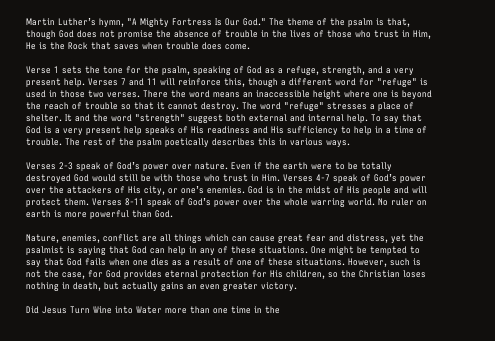Martin Luther’s hymn, "A Mighty Fortress Is Our God." The theme of the psalm is that, though God does not promise the absence of trouble in the lives of those who trust in Him, He is the Rock that saves when trouble does come.

Verse 1 sets the tone for the psalm, speaking of God as a refuge, strength, and a very present help. Verses 7 and 11 will reinforce this, though a different word for "refuge" is used in those two verses. There the word means an inaccessible height where one is beyond the reach of trouble so that it cannot destroy. The word "refuge" stresses a place of shelter. It and the word "strength" suggest both external and internal help. To say that God is a very present help speaks of His readiness and His sufficiency to help in a time of trouble. The rest of the psalm poetically describes this in various ways.

Verses 2-3 speak of God’s power over nature. Even if the earth were to be totally destroyed God would still be with those who trust in Him. Verses 4-7 speak of God’s power over the attackers of His city, or one’s enemies. God is in the midst of His people and will protect them. Verses 8-11 speak of God’s power over the whole warring world. No ruler on earth is more powerful than God.

Nature, enemies, conflict are all things which can cause great fear and distress, yet the psalmist is saying that God can help in any of these situations. One might be tempted to say that God fails when one dies as a result of one of these situations. However, such is not the case, for God provides eternal protection for His children, so the Christian loses nothing in death, but actually gains an even greater victory.

Did Jesus Turn Wine into Water more than one time in the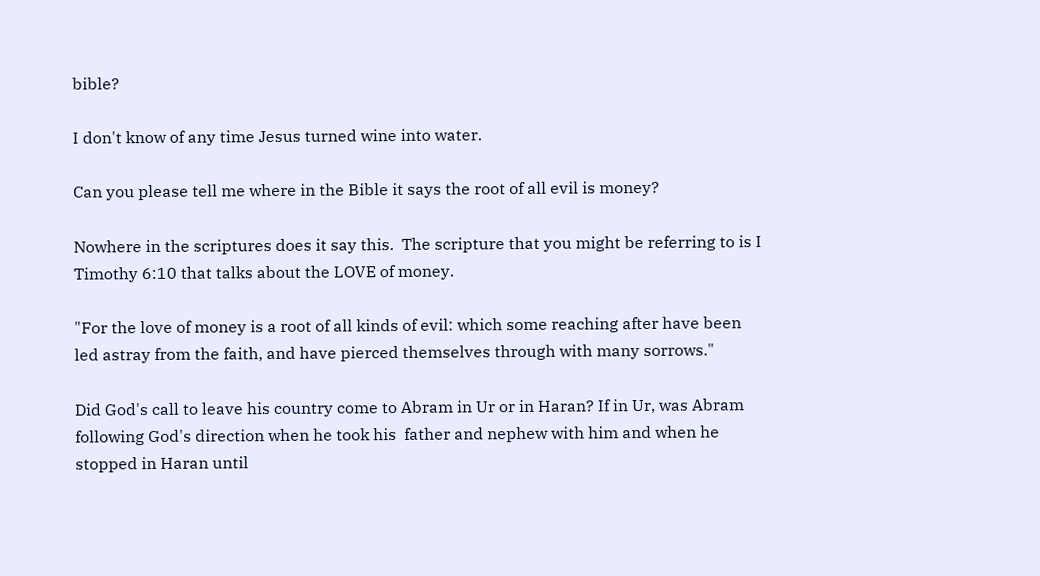bible?

I don't know of any time Jesus turned wine into water.

Can you please tell me where in the Bible it says the root of all evil is money?

Nowhere in the scriptures does it say this.  The scripture that you might be referring to is I Timothy 6:10 that talks about the LOVE of money.

"For the love of money is a root of all kinds of evil: which some reaching after have been led astray from the faith, and have pierced themselves through with many sorrows."

Did God's call to leave his country come to Abram in Ur or in Haran? If in Ur, was Abram following God's direction when he took his  father and nephew with him and when he stopped in Haran until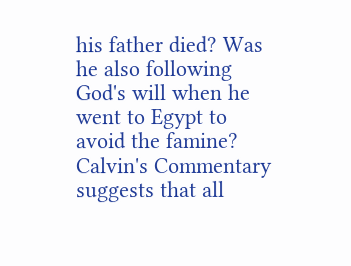his father died? Was he also following God's will when he went to Egypt to avoid the famine? Calvin's Commentary suggests that all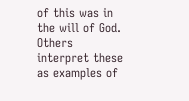of this was in the will of God. Others interpret these as examples of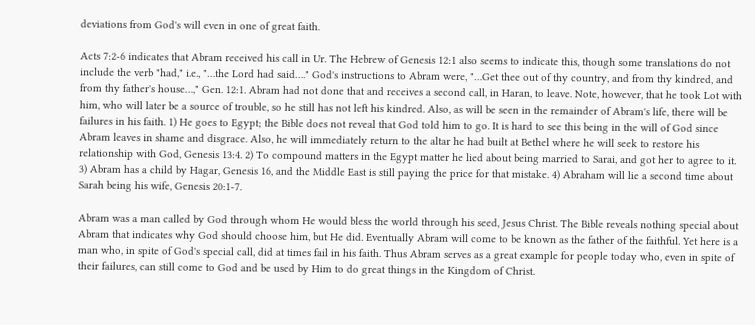deviations from God's will even in one of great faith.

Acts 7:2-6 indicates that Abram received his call in Ur. The Hebrew of Genesis 12:1 also seems to indicate this, though some translations do not include the verb "had," i.e., "…the Lord had said…." God's instructions to Abram were, "…Get thee out of thy country, and from thy kindred, and from thy father's house…," Gen. 12:1. Abram had not done that and receives a second call, in Haran, to leave. Note, however, that he took Lot with him, who will later be a source of trouble, so he still has not left his kindred. Also, as will be seen in the remainder of Abram's life, there will be failures in his faith. 1) He goes to Egypt; the Bible does not reveal that God told him to go. It is hard to see this being in the will of God since Abram leaves in shame and disgrace. Also, he will immediately return to the altar he had built at Bethel where he will seek to restore his relationship with God, Genesis 13:4. 2) To compound matters in the Egypt matter he lied about being married to Sarai, and got her to agree to it. 3) Abram has a child by Hagar, Genesis 16, and the Middle East is still paying the price for that mistake. 4) Abraham will lie a second time about Sarah being his wife, Genesis 20:1-7.

Abram was a man called by God through whom He would bless the world through his seed, Jesus Christ. The Bible reveals nothing special about Abram that indicates why God should choose him, but He did. Eventually Abram will come to be known as the father of the faithful. Yet here is a man who, in spite of God's special call, did at times fail in his faith. Thus Abram serves as a great example for people today who, even in spite of their failures, can still come to God and be used by Him to do great things in the Kingdom of Christ.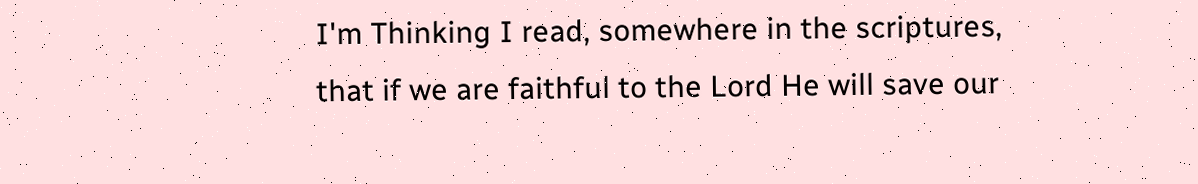I'm Thinking I read, somewhere in the scriptures, that if we are faithful to the Lord He will save our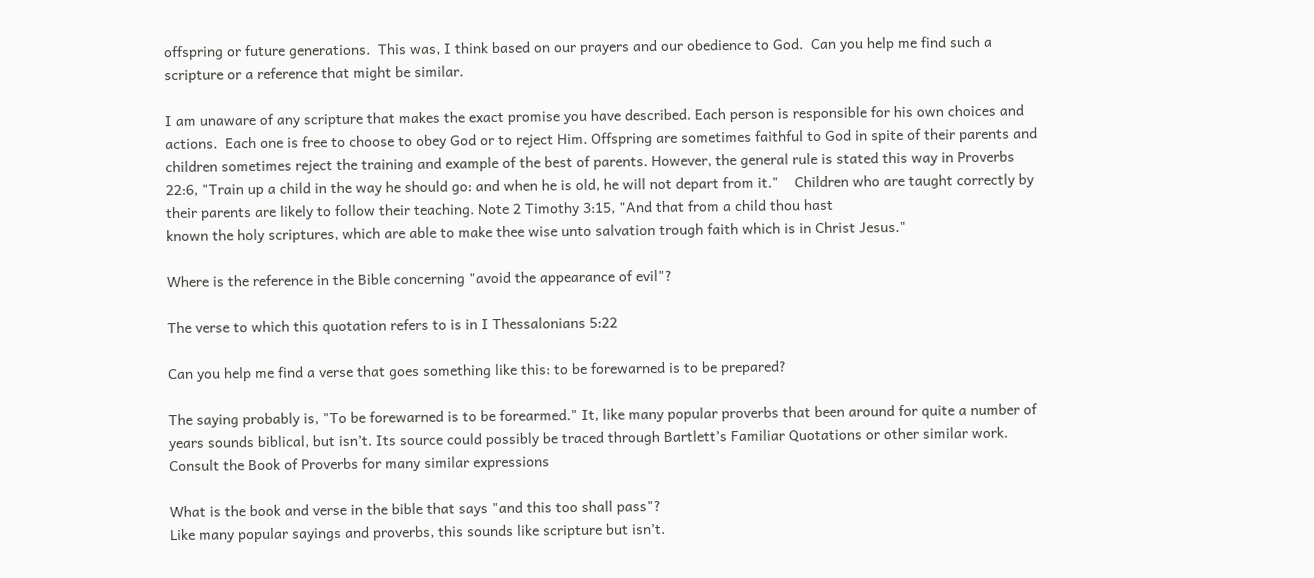offspring or future generations.  This was, I think based on our prayers and our obedience to God.  Can you help me find such a scripture or a reference that might be similar.

I am unaware of any scripture that makes the exact promise you have described. Each person is responsible for his own choices and actions.  Each one is free to choose to obey God or to reject Him. Offspring are sometimes faithful to God in spite of their parents and children sometimes reject the training and example of the best of parents. However, the general rule is stated this way in Proverbs 22:6, "Train up a child in the way he should go: and when he is old, he will not depart from it."    Children who are taught correctly by their parents are likely to follow their teaching. Note 2 Timothy 3:15, "And that from a child thou hast
known the holy scriptures, which are able to make thee wise unto salvation trough faith which is in Christ Jesus."

Where is the reference in the Bible concerning "avoid the appearance of evil"?

The verse to which this quotation refers to is in I Thessalonians 5:22

Can you help me find a verse that goes something like this: to be forewarned is to be prepared?

The saying probably is, "To be forewarned is to be forearmed." It, like many popular proverbs that been around for quite a number of years sounds biblical, but isn’t. Its source could possibly be traced through Bartlett’s Familiar Quotations or other similar work. Consult the Book of Proverbs for many similar expressions

What is the book and verse in the bible that says "and this too shall pass"?
Like many popular sayings and proverbs, this sounds like scripture but isn’t.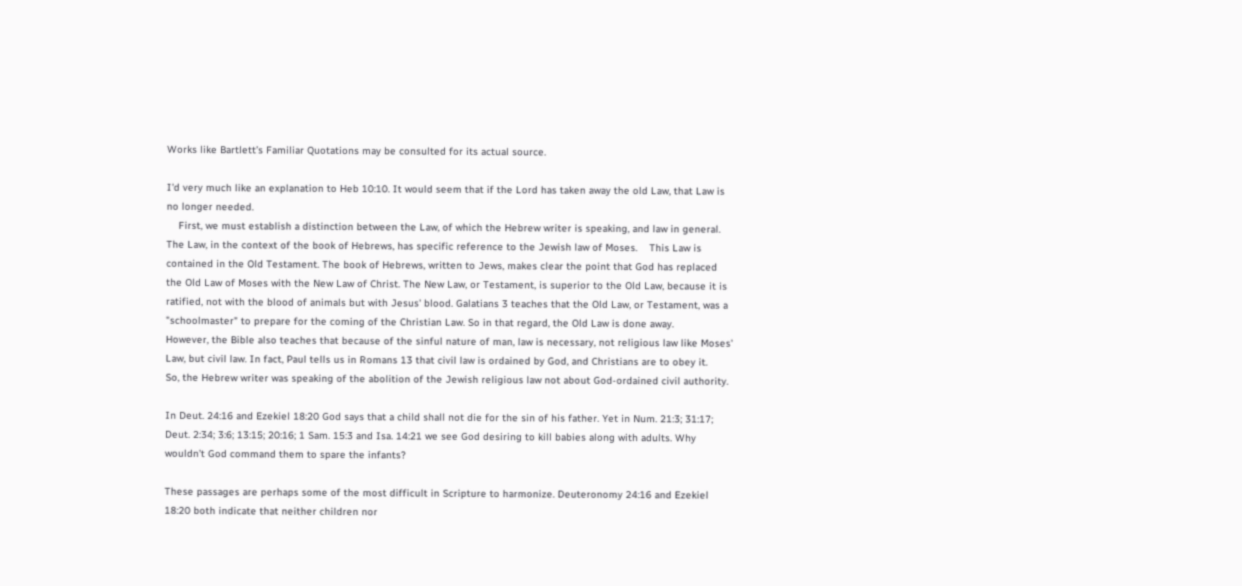Works like Bartlett’s Familiar Quotations may be consulted for its actual source.

I'd very much like an explanation to Heb 10:10. It would seem that if the Lord has taken away the old Law, that Law is no longer needed.
    First, we must establish a distinction between the Law, of which the Hebrew writer is speaking, and law in general. The Law, in the context of the book of Hebrews, has specific reference to the Jewish law of Moses.    This Law is contained in the Old Testament. The book of Hebrews, written to Jews, makes clear the point that God has replaced the Old Law of Moses with the New Law of Christ. The New Law, or Testament, is superior to the Old Law, because it is ratified, not with the blood of animals but with Jesus' blood. Galatians 3 teaches that the Old Law, or Testament, was a "schoolmaster" to prepare for the coming of the Christian Law. So in that regard, the Old Law is done away.
However, the Bible also teaches that because of the sinful nature of man, law is necessary, not religious law like Moses' Law, but civil law. In fact, Paul tells us in Romans 13 that civil law is ordained by God, and Christians are to obey it.
So, the Hebrew writer was speaking of the abolition of the Jewish religious law not about God-ordained civil authority.

In Deut. 24:16 and Ezekiel 18:20 God says that a child shall not die for the sin of his father. Yet in Num. 21:3; 31:17; Deut. 2:34; 3:6; 13:15; 20:16; 1 Sam. 15:3 and Isa. 14:21 we see God desiring to kill babies along with adults. Why wouldn’t God command them to spare the infants?

These passages are perhaps some of the most difficult in Scripture to harmonize. Deuteronomy 24:16 and Ezekiel 18:20 both indicate that neither children nor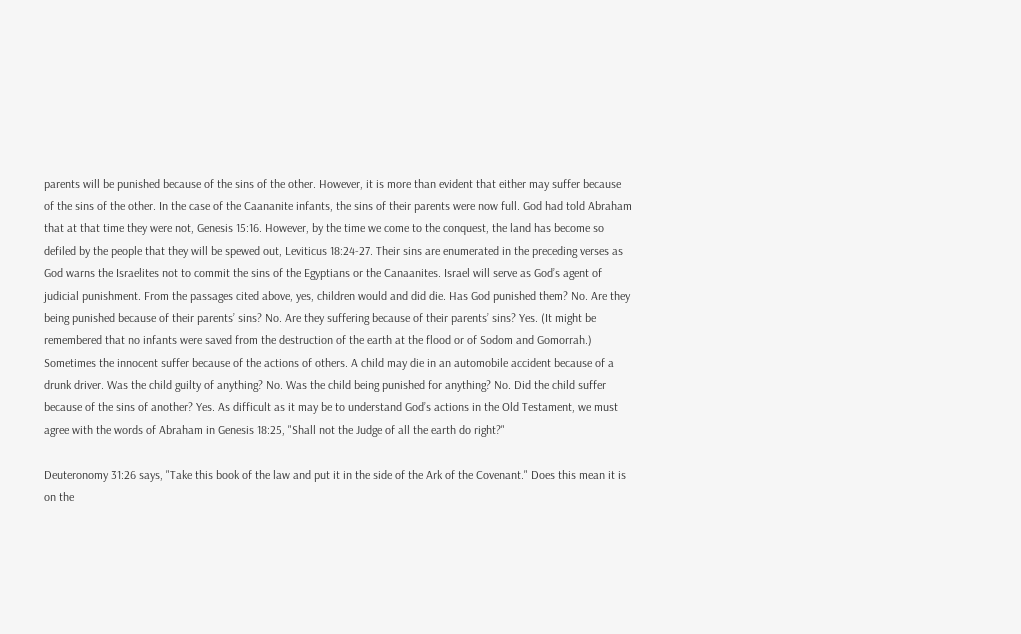parents will be punished because of the sins of the other. However, it is more than evident that either may suffer because of the sins of the other. In the case of the Caananite infants, the sins of their parents were now full. God had told Abraham that at that time they were not, Genesis 15:16. However, by the time we come to the conquest, the land has become so defiled by the people that they will be spewed out, Leviticus 18:24-27. Their sins are enumerated in the preceding verses as God warns the Israelites not to commit the sins of the Egyptians or the Canaanites. Israel will serve as God’s agent of judicial punishment. From the passages cited above, yes, children would and did die. Has God punished them? No. Are they being punished because of their parents’ sins? No. Are they suffering because of their parents’ sins? Yes. (It might be remembered that no infants were saved from the destruction of the earth at the flood or of Sodom and Gomorrah.) Sometimes the innocent suffer because of the actions of others. A child may die in an automobile accident because of a drunk driver. Was the child guilty of anything? No. Was the child being punished for anything? No. Did the child suffer because of the sins of another? Yes. As difficult as it may be to understand God’s actions in the Old Testament, we must agree with the words of Abraham in Genesis 18:25, "Shall not the Judge of all the earth do right?"

Deuteronomy 31:26 says, "Take this book of the law and put it in the side of the Ark of the Covenant." Does this mean it is on the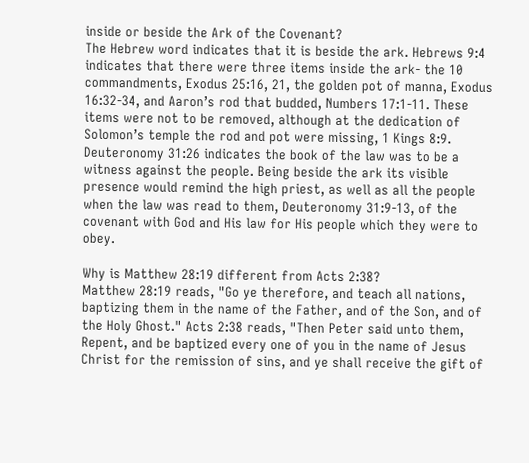inside or beside the Ark of the Covenant?
The Hebrew word indicates that it is beside the ark. Hebrews 9:4 indicates that there were three items inside the ark- the 10 commandments, Exodus 25:16, 21, the golden pot of manna, Exodus 16:32-34, and Aaron’s rod that budded, Numbers 17:1-11. These items were not to be removed, although at the dedication of Solomon’s temple the rod and pot were missing, 1 Kings 8:9. Deuteronomy 31:26 indicates the book of the law was to be a witness against the people. Being beside the ark its visible presence would remind the high priest, as well as all the people when the law was read to them, Deuteronomy 31:9-13, of the covenant with God and His law for His people which they were to obey.

Why is Matthew 28:19 different from Acts 2:38?
Matthew 28:19 reads, "Go ye therefore, and teach all nations, baptizing them in the name of the Father, and of the Son, and of the Holy Ghost." Acts 2:38 reads, "Then Peter said unto them, Repent, and be baptized every one of you in the name of Jesus Christ for the remission of sins, and ye shall receive the gift of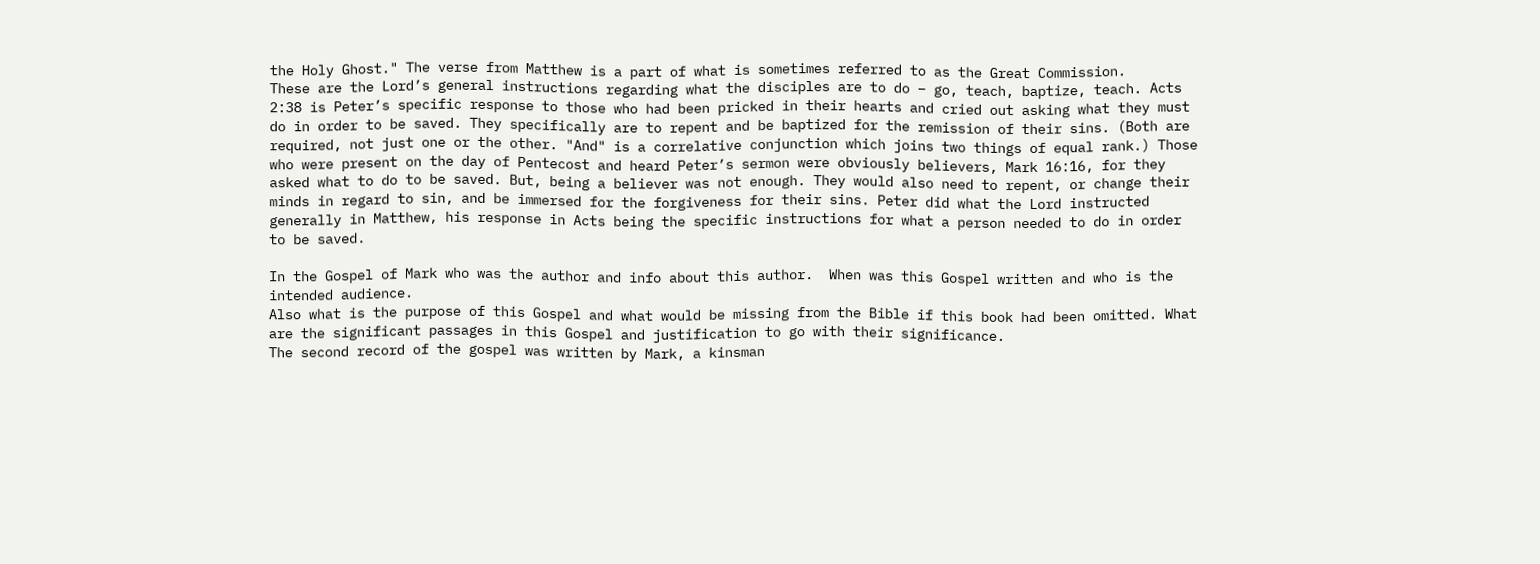the Holy Ghost." The verse from Matthew is a part of what is sometimes referred to as the Great Commission.
These are the Lord’s general instructions regarding what the disciples are to do – go, teach, baptize, teach. Acts 2:38 is Peter’s specific response to those who had been pricked in their hearts and cried out asking what they must do in order to be saved. They specifically are to repent and be baptized for the remission of their sins. (Both are required, not just one or the other. "And" is a correlative conjunction which joins two things of equal rank.) Those who were present on the day of Pentecost and heard Peter’s sermon were obviously believers, Mark 16:16, for they asked what to do to be saved. But, being a believer was not enough. They would also need to repent, or change their minds in regard to sin, and be immersed for the forgiveness for their sins. Peter did what the Lord instructed generally in Matthew, his response in Acts being the specific instructions for what a person needed to do in order to be saved.

In the Gospel of Mark who was the author and info about this author.  When was this Gospel written and who is the intended audience.
Also what is the purpose of this Gospel and what would be missing from the Bible if this book had been omitted. What are the significant passages in this Gospel and justification to go with their significance.
The second record of the gospel was written by Mark, a kinsman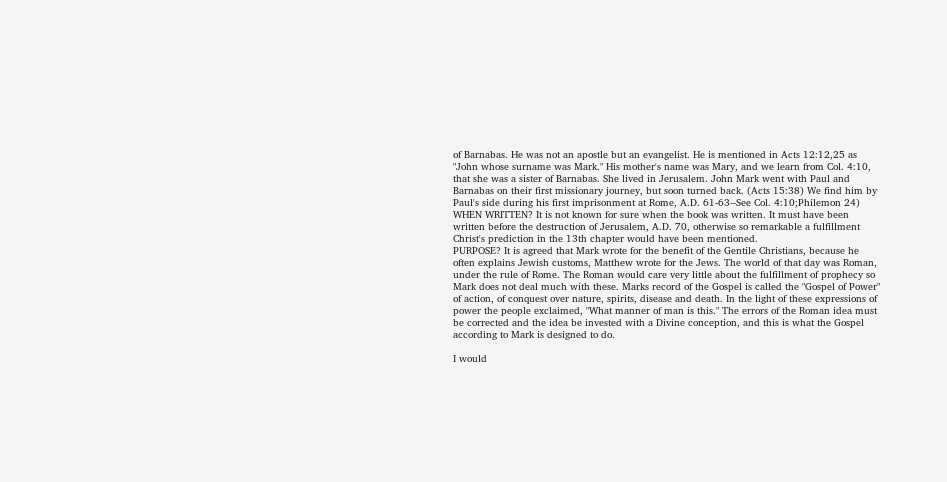of Barnabas. He was not an apostle but an evangelist. He is mentioned in Acts 12:12,25 as "John whose surname was Mark." His mother's name was Mary, and we learn from Col. 4:10, that she was a sister of Barnabas. She lived in Jerusalem. John Mark went with Paul and Barnabas on their first missionary journey, but soon turned back. (Acts 15:38) We find him by Paul's side during his first imprisonment at Rome, A.D. 61-63--See Col. 4:10;Philemon 24)
WHEN WRITTEN? It is not known for sure when the book was written. It must have been written before the destruction of Jerusalem, A.D. 70, otherwise so remarkable a fulfillment Christ's prediction in the 13th chapter would have been mentioned.
PURPOSE? It is agreed that Mark wrote for the benefit of the Gentile Christians, because he often explains Jewish customs, Matthew wrote for the Jews. The world of that day was Roman, under the rule of Rome. The Roman would care very little about the fulfillment of prophecy so Mark does not deal much with these. Marks record of the Gospel is called the "Gospel of Power" of action, of conquest over nature, spirits, disease and death. In the light of these expressions of power the people exclaimed, "What manner of man is this." The errors of the Roman idea must be corrected and the idea be invested with a Divine conception, and this is what the Gospel according to Mark is designed to do.

I would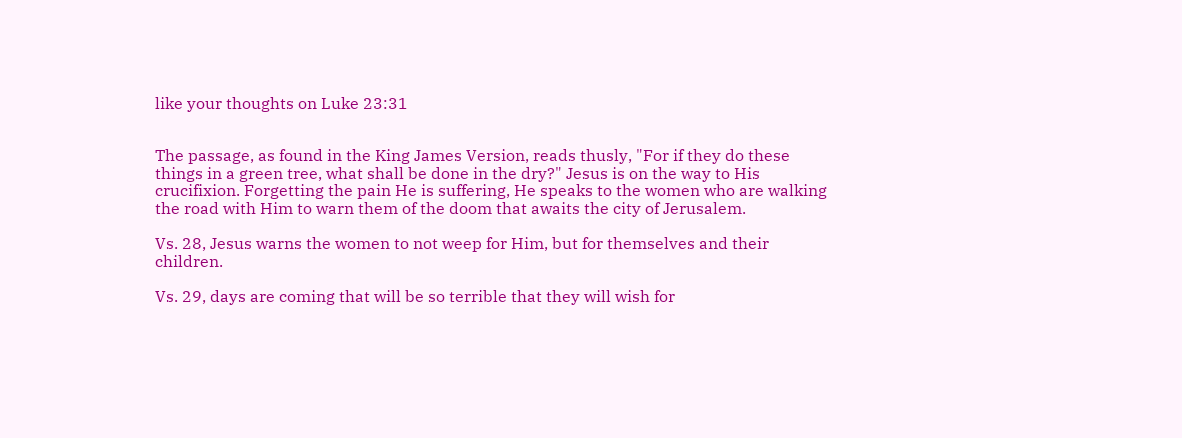like your thoughts on Luke 23:31


The passage, as found in the King James Version, reads thusly, "For if they do these things in a green tree, what shall be done in the dry?" Jesus is on the way to His crucifixion. Forgetting the pain He is suffering, He speaks to the women who are walking the road with Him to warn them of the doom that awaits the city of Jerusalem.

Vs. 28, Jesus warns the women to not weep for Him, but for themselves and their children.

Vs. 29, days are coming that will be so terrible that they will wish for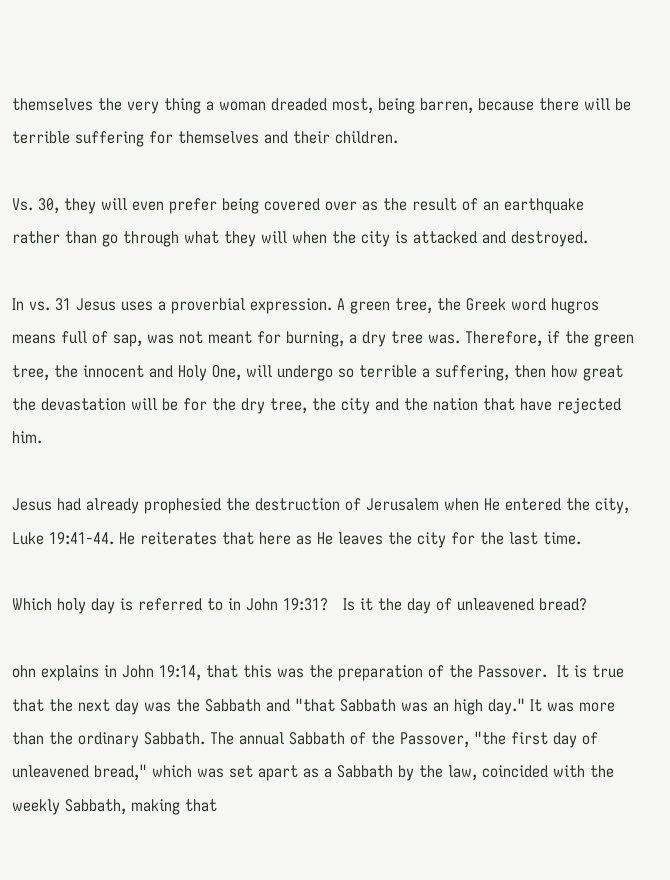themselves the very thing a woman dreaded most, being barren, because there will be terrible suffering for themselves and their children.

Vs. 30, they will even prefer being covered over as the result of an earthquake rather than go through what they will when the city is attacked and destroyed.

In vs. 31 Jesus uses a proverbial expression. A green tree, the Greek word hugros means full of sap, was not meant for burning, a dry tree was. Therefore, if the green tree, the innocent and Holy One, will undergo so terrible a suffering, then how great the devastation will be for the dry tree, the city and the nation that have rejected him.

Jesus had already prophesied the destruction of Jerusalem when He entered the city, Luke 19:41-44. He reiterates that here as He leaves the city for the last time.

Which holy day is referred to in John 19:31?   Is it the day of unleavened bread?

ohn explains in John 19:14, that this was the preparation of the Passover.  It is true that the next day was the Sabbath and "that Sabbath was an high day." It was more than the ordinary Sabbath. The annual Sabbath of the Passover, "the first day of unleavened bread," which was set apart as a Sabbath by the law, coincided with the weekly Sabbath, making that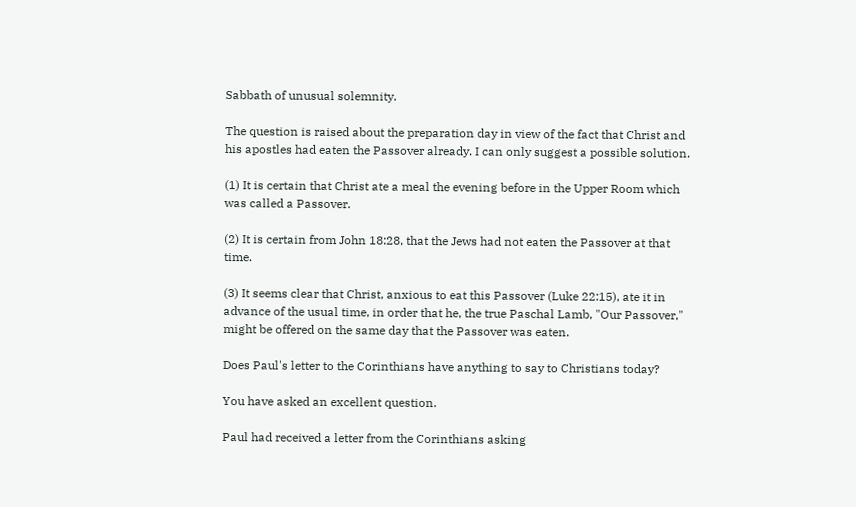Sabbath of unusual solemnity.

The question is raised about the preparation day in view of the fact that Christ and his apostles had eaten the Passover already. I can only suggest a possible solution.

(1) It is certain that Christ ate a meal the evening before in the Upper Room which was called a Passover.

(2) It is certain from John 18:28, that the Jews had not eaten the Passover at that time.

(3) It seems clear that Christ, anxious to eat this Passover (Luke 22:15), ate it in advance of the usual time, in order that he, the true Paschal Lamb, "Our Passover," might be offered on the same day that the Passover was eaten.

Does Paul's letter to the Corinthians have anything to say to Christians today?

You have asked an excellent question.

Paul had received a letter from the Corinthians asking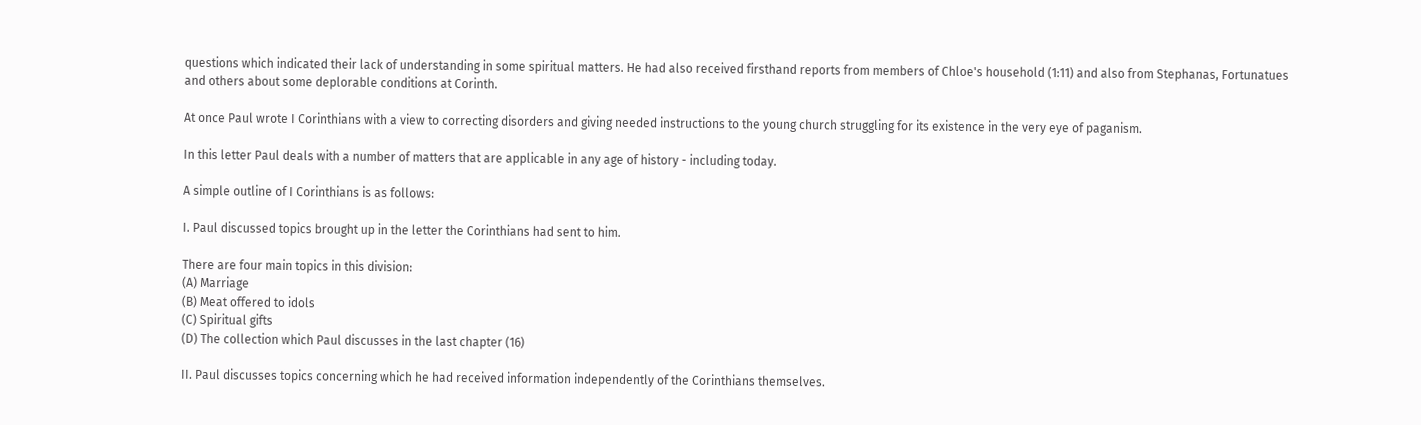questions which indicated their lack of understanding in some spiritual matters. He had also received firsthand reports from members of Chloe's household (1:11) and also from Stephanas, Fortunatues and others about some deplorable conditions at Corinth.

At once Paul wrote I Corinthians with a view to correcting disorders and giving needed instructions to the young church struggling for its existence in the very eye of paganism.

In this letter Paul deals with a number of matters that are applicable in any age of history - including today.

A simple outline of I Corinthians is as follows:

I. Paul discussed topics brought up in the letter the Corinthians had sent to him.

There are four main topics in this division:
(A) Marriage
(B) Meat offered to idols
(C) Spiritual gifts
(D) The collection which Paul discusses in the last chapter (16)

II. Paul discusses topics concerning which he had received information independently of the Corinthians themselves.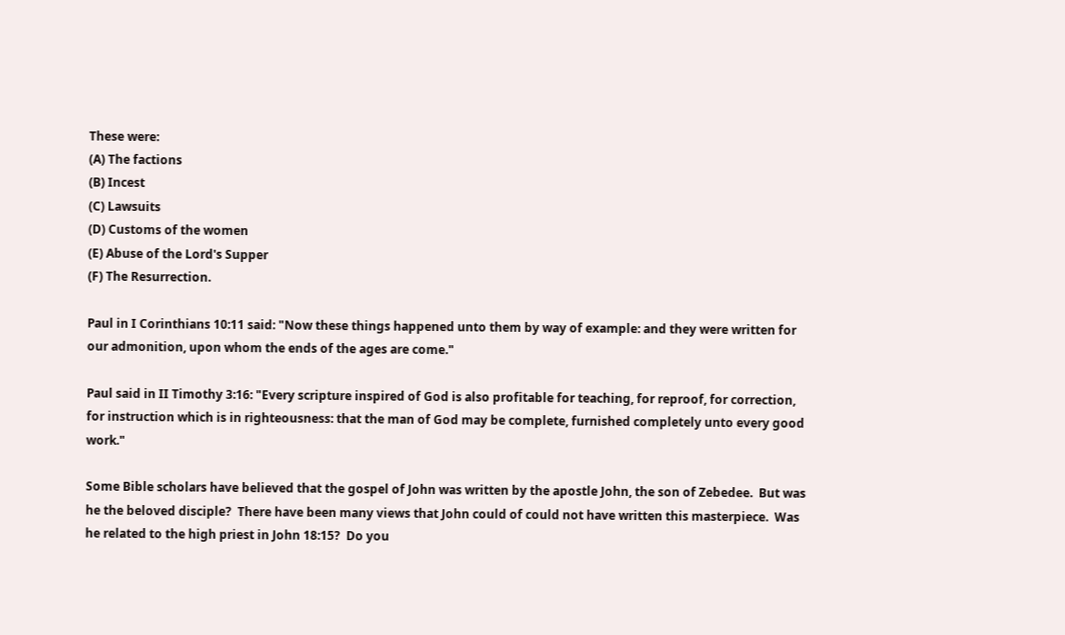These were:
(A) The factions
(B) Incest
(C) Lawsuits
(D) Customs of the women
(E) Abuse of the Lord's Supper
(F) The Resurrection.

Paul in I Corinthians 10:11 said: "Now these things happened unto them by way of example: and they were written for our admonition, upon whom the ends of the ages are come."

Paul said in II Timothy 3:16: "Every scripture inspired of God is also profitable for teaching, for reproof, for correction, for instruction which is in righteousness: that the man of God may be complete, furnished completely unto every good work."

Some Bible scholars have believed that the gospel of John was written by the apostle John, the son of Zebedee.  But was he the beloved disciple?  There have been many views that John could of could not have written this masterpiece.  Was he related to the high priest in John 18:15?  Do you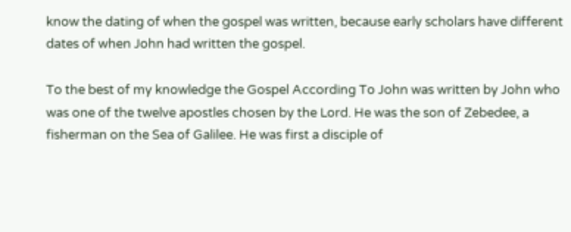know the dating of when the gospel was written, because early scholars have different dates of when John had written the gospel.

To the best of my knowledge the Gospel According To John was written by John who was one of the twelve apostles chosen by the Lord. He was the son of Zebedee, a fisherman on the Sea of Galilee. He was first a disciple of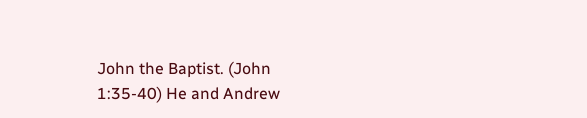John the Baptist. (John  1:35-40) He and Andrew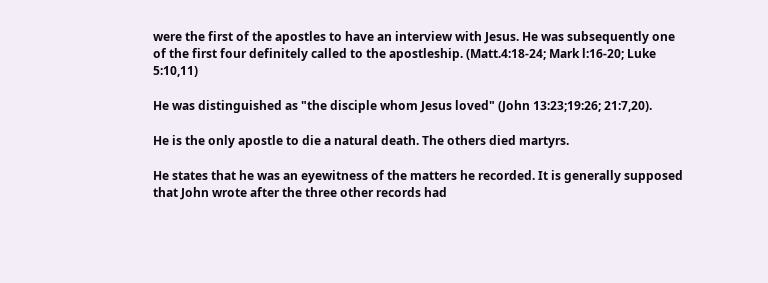were the first of the apostles to have an interview with Jesus. He was subsequently one of the first four definitely called to the apostleship. (Matt.4:18-24; Mark l:16-20; Luke 5:10,11)

He was distinguished as "the disciple whom Jesus loved" (John 13:23;19:26; 21:7,20).

He is the only apostle to die a natural death. The others died martyrs.

He states that he was an eyewitness of the matters he recorded. It is generally supposed that John wrote after the three other records had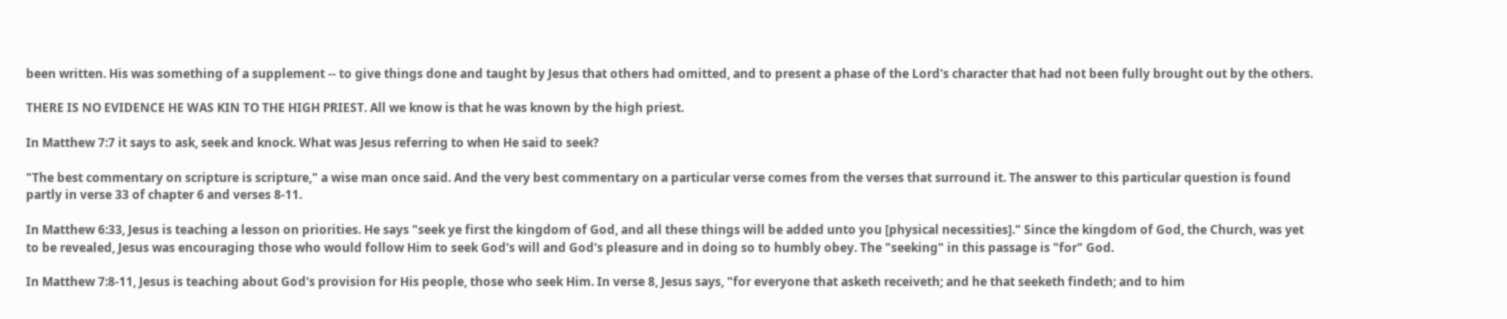been written. His was something of a supplement -- to give things done and taught by Jesus that others had omitted, and to present a phase of the Lord's character that had not been fully brought out by the others.

THERE IS NO EVIDENCE HE WAS KIN TO THE HIGH PRIEST. All we know is that he was known by the high priest.

In Matthew 7:7 it says to ask, seek and knock. What was Jesus referring to when He said to seek?

"The best commentary on scripture is scripture," a wise man once said. And the very best commentary on a particular verse comes from the verses that surround it. The answer to this particular question is found partly in verse 33 of chapter 6 and verses 8-11.

In Matthew 6:33, Jesus is teaching a lesson on priorities. He says "seek ye first the kingdom of God, and all these things will be added unto you [physical necessities]." Since the kingdom of God, the Church, was yet to be revealed, Jesus was encouraging those who would follow Him to seek God's will and God's pleasure and in doing so to humbly obey. The "seeking" in this passage is "for" God.

In Matthew 7:8-11, Jesus is teaching about God's provision for His people, those who seek Him. In verse 8, Jesus says, "for everyone that asketh receiveth; and he that seeketh findeth; and to him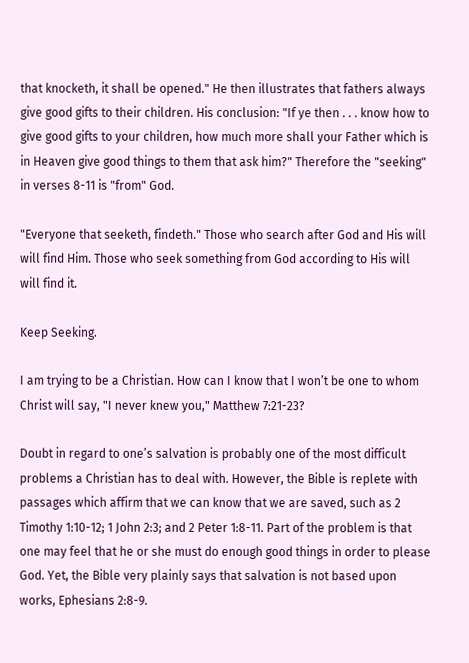that knocketh, it shall be opened." He then illustrates that fathers always give good gifts to their children. His conclusion: "If ye then . . . know how to give good gifts to your children, how much more shall your Father which is in Heaven give good things to them that ask him?" Therefore the "seeking" in verses 8-11 is "from" God.

"Everyone that seeketh, findeth." Those who search after God and His will will find Him. Those who seek something from God according to His will will find it.

Keep Seeking.

I am trying to be a Christian. How can I know that I won’t be one to whom Christ will say, "I never knew you," Matthew 7:21-23?

Doubt in regard to one’s salvation is probably one of the most difficult problems a Christian has to deal with. However, the Bible is replete with passages which affirm that we can know that we are saved, such as 2 Timothy 1:10-12; 1 John 2:3; and 2 Peter 1:8-11. Part of the problem is that one may feel that he or she must do enough good things in order to please God. Yet, the Bible very plainly says that salvation is not based upon works, Ephesians 2:8-9.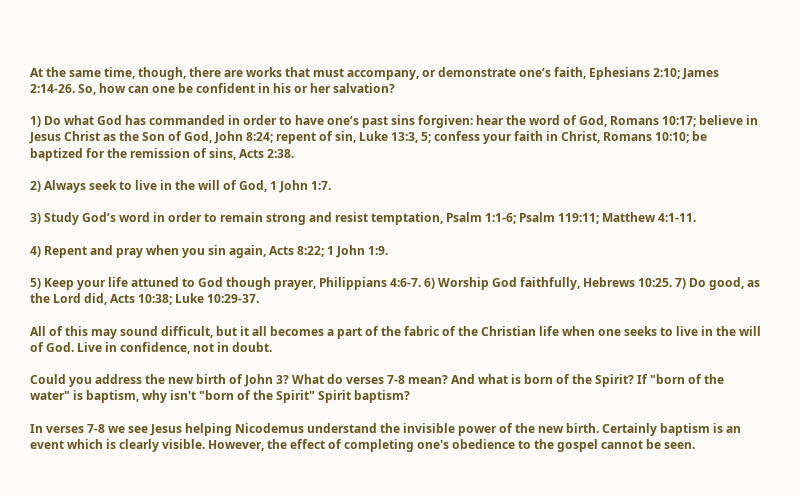At the same time, though, there are works that must accompany, or demonstrate one’s faith, Ephesians 2:10; James 2:14-26. So, how can one be confident in his or her salvation?

1) Do what God has commanded in order to have one’s past sins forgiven: hear the word of God, Romans 10:17; believe in Jesus Christ as the Son of God, John 8:24; repent of sin, Luke 13:3, 5; confess your faith in Christ, Romans 10:10; be baptized for the remission of sins, Acts 2:38.

2) Always seek to live in the will of God, 1 John 1:7.

3) Study God’s word in order to remain strong and resist temptation, Psalm 1:1-6; Psalm 119:11; Matthew 4:1-11.

4) Repent and pray when you sin again, Acts 8:22; 1 John 1:9.

5) Keep your life attuned to God though prayer, Philippians 4:6-7. 6) Worship God faithfully, Hebrews 10:25. 7) Do good, as the Lord did, Acts 10:38; Luke 10:29-37.

All of this may sound difficult, but it all becomes a part of the fabric of the Christian life when one seeks to live in the will of God. Live in confidence, not in doubt.

Could you address the new birth of John 3? What do verses 7-8 mean? And what is born of the Spirit? If "born of the water" is baptism, why isn't "born of the Spirit" Spirit baptism?

In verses 7-8 we see Jesus helping Nicodemus understand the invisible power of the new birth. Certainly baptism is an event which is clearly visible. However, the effect of completing one's obedience to the gospel cannot be seen.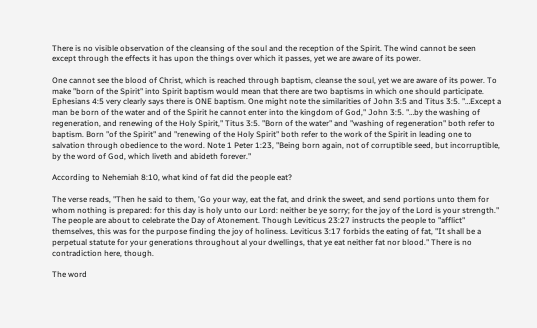There is no visible observation of the cleansing of the soul and the reception of the Spirit. The wind cannot be seen except through the effects it has upon the things over which it passes, yet we are aware of its power.

One cannot see the blood of Christ, which is reached through baptism, cleanse the soul, yet we are aware of its power. To make "born of the Spirit" into Spirit baptism would mean that there are two baptisms in which one should participate. Ephesians 4:5 very clearly says there is ONE baptism. One might note the similarities of John 3:5 and Titus 3:5. "…Except a man be born of the water and of the Spirit he cannot enter into the kingdom of God," John 3:5. "…by the washing of regeneration, and renewing of the Holy Spirit," Titus 3:5. "Born of the water" and "washing of regeneration" both refer to baptism. Born "of the Spirit" and "renewing of the Holy Spirit" both refer to the work of the Spirit in leading one to salvation through obedience to the word. Note 1 Peter 1:23, "Being born again, not of corruptible seed, but incorruptible, by the word of God, which liveth and abideth forever."

According to Nehemiah 8:10, what kind of fat did the people eat?

The verse reads, "Then he said to them, 'Go your way, eat the fat, and drink the sweet, and send portions unto them for whom nothing is prepared: for this day is holy unto our Lord: neither be ye sorry; for the joy of the Lord is your strength." The people are about to celebrate the Day of Atonement. Though Leviticus 23:27 instructs the people to "afflict" themselves, this was for the purpose finding the joy of holiness. Leviticus 3:17 forbids the eating of fat, "It shall be a perpetual statute for your generations throughout al your dwellings, that ye eat neither fat nor blood." There is no contradiction here, though.

The word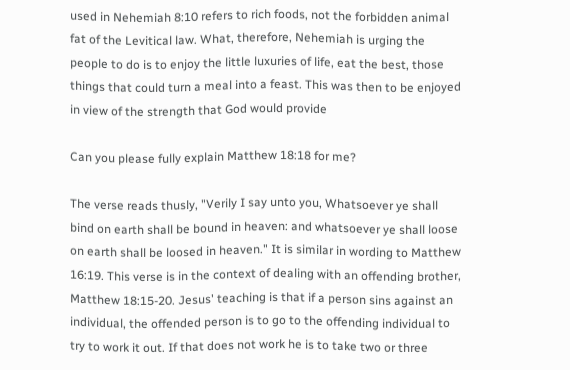used in Nehemiah 8:10 refers to rich foods, not the forbidden animal fat of the Levitical law. What, therefore, Nehemiah is urging the people to do is to enjoy the little luxuries of life, eat the best, those things that could turn a meal into a feast. This was then to be enjoyed in view of the strength that God would provide

Can you please fully explain Matthew 18:18 for me?

The verse reads thusly, "Verily I say unto you, Whatsoever ye shall bind on earth shall be bound in heaven: and whatsoever ye shall loose on earth shall be loosed in heaven." It is similar in wording to Matthew 16:19. This verse is in the context of dealing with an offending brother, Matthew 18:15-20. Jesus' teaching is that if a person sins against an individual, the offended person is to go to the offending individual to try to work it out. If that does not work he is to take two or three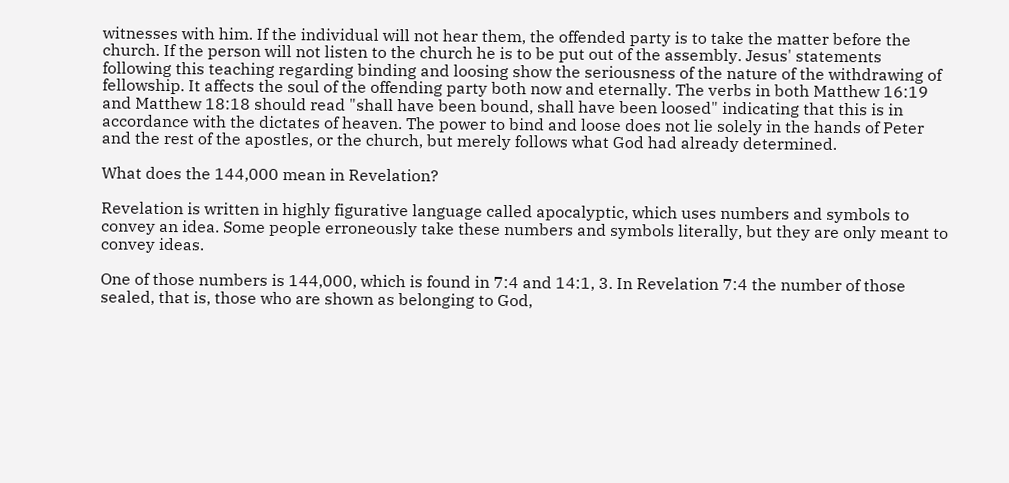witnesses with him. If the individual will not hear them, the offended party is to take the matter before the church. If the person will not listen to the church he is to be put out of the assembly. Jesus' statements following this teaching regarding binding and loosing show the seriousness of the nature of the withdrawing of fellowship. It affects the soul of the offending party both now and eternally. The verbs in both Matthew 16:19 and Matthew 18:18 should read "shall have been bound, shall have been loosed" indicating that this is in accordance with the dictates of heaven. The power to bind and loose does not lie solely in the hands of Peter and the rest of the apostles, or the church, but merely follows what God had already determined.

What does the 144,000 mean in Revelation?

Revelation is written in highly figurative language called apocalyptic, which uses numbers and symbols to convey an idea. Some people erroneously take these numbers and symbols literally, but they are only meant to convey ideas.

One of those numbers is 144,000, which is found in 7:4 and 14:1, 3. In Revelation 7:4 the number of those sealed, that is, those who are shown as belonging to God,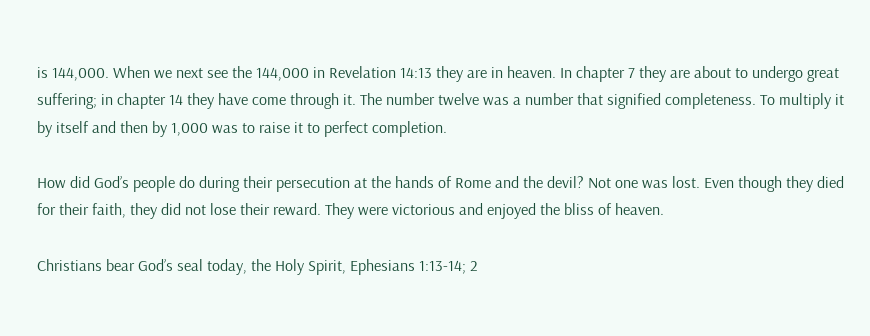is 144,000. When we next see the 144,000 in Revelation 14:13 they are in heaven. In chapter 7 they are about to undergo great suffering; in chapter 14 they have come through it. The number twelve was a number that signified completeness. To multiply it by itself and then by 1,000 was to raise it to perfect completion.

How did God’s people do during their persecution at the hands of Rome and the devil? Not one was lost. Even though they died for their faith, they did not lose their reward. They were victorious and enjoyed the bliss of heaven.

Christians bear God’s seal today, the Holy Spirit, Ephesians 1:13-14; 2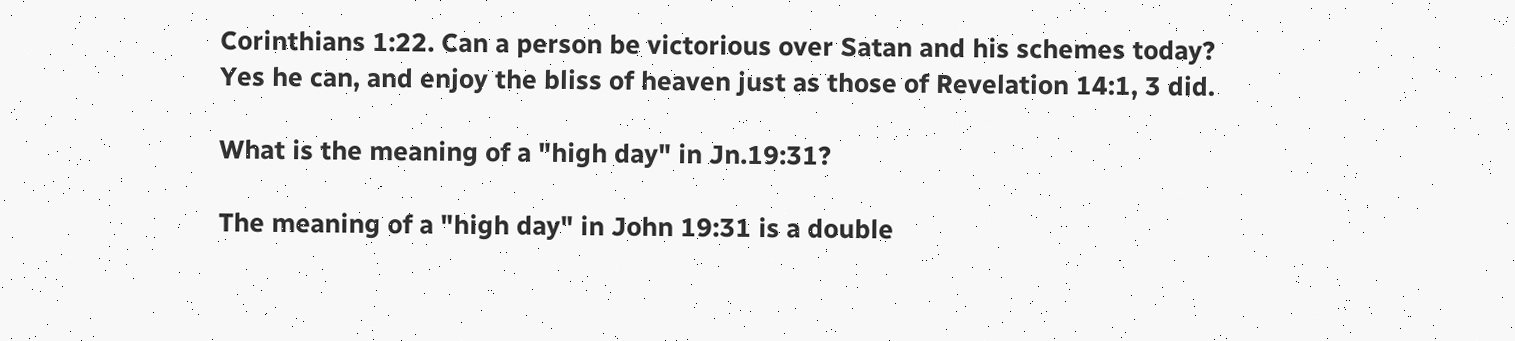Corinthians 1:22. Can a person be victorious over Satan and his schemes today? Yes he can, and enjoy the bliss of heaven just as those of Revelation 14:1, 3 did.

What is the meaning of a "high day" in Jn.19:31?

The meaning of a "high day" in John 19:31 is a double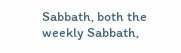Sabbath, both the weekly Sabbath,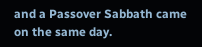and a Passover Sabbath came on the same day.